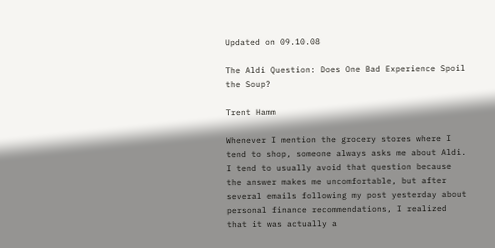Updated on 09.10.08

The Aldi Question: Does One Bad Experience Spoil the Soup?

Trent Hamm

Whenever I mention the grocery stores where I tend to shop, someone always asks me about Aldi. I tend to usually avoid that question because the answer makes me uncomfortable, but after several emails following my post yesterday about personal finance recommendations, I realized that it was actually a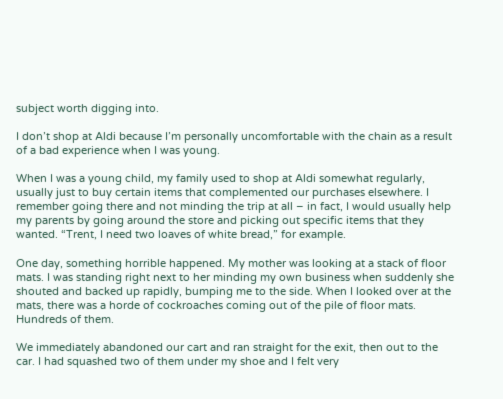subject worth digging into.

I don’t shop at Aldi because I’m personally uncomfortable with the chain as a result of a bad experience when I was young.

When I was a young child, my family used to shop at Aldi somewhat regularly, usually just to buy certain items that complemented our purchases elsewhere. I remember going there and not minding the trip at all – in fact, I would usually help my parents by going around the store and picking out specific items that they wanted. “Trent, I need two loaves of white bread,” for example.

One day, something horrible happened. My mother was looking at a stack of floor mats. I was standing right next to her minding my own business when suddenly she shouted and backed up rapidly, bumping me to the side. When I looked over at the mats, there was a horde of cockroaches coming out of the pile of floor mats. Hundreds of them.

We immediately abandoned our cart and ran straight for the exit, then out to the car. I had squashed two of them under my shoe and I felt very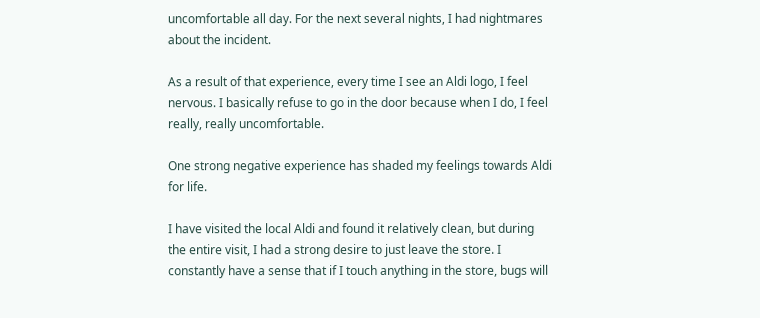uncomfortable all day. For the next several nights, I had nightmares about the incident.

As a result of that experience, every time I see an Aldi logo, I feel nervous. I basically refuse to go in the door because when I do, I feel really, really uncomfortable.

One strong negative experience has shaded my feelings towards Aldi for life.

I have visited the local Aldi and found it relatively clean, but during the entire visit, I had a strong desire to just leave the store. I constantly have a sense that if I touch anything in the store, bugs will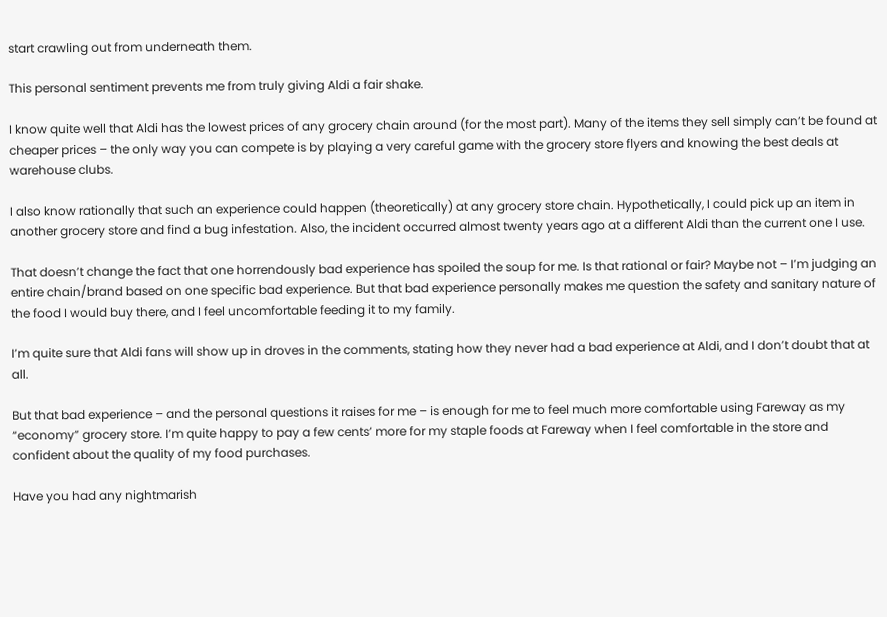start crawling out from underneath them.

This personal sentiment prevents me from truly giving Aldi a fair shake.

I know quite well that Aldi has the lowest prices of any grocery chain around (for the most part). Many of the items they sell simply can’t be found at cheaper prices – the only way you can compete is by playing a very careful game with the grocery store flyers and knowing the best deals at warehouse clubs.

I also know rationally that such an experience could happen (theoretically) at any grocery store chain. Hypothetically, I could pick up an item in another grocery store and find a bug infestation. Also, the incident occurred almost twenty years ago at a different Aldi than the current one I use.

That doesn’t change the fact that one horrendously bad experience has spoiled the soup for me. Is that rational or fair? Maybe not – I’m judging an entire chain/brand based on one specific bad experience. But that bad experience personally makes me question the safety and sanitary nature of the food I would buy there, and I feel uncomfortable feeding it to my family.

I’m quite sure that Aldi fans will show up in droves in the comments, stating how they never had a bad experience at Aldi, and I don’t doubt that at all.

But that bad experience – and the personal questions it raises for me – is enough for me to feel much more comfortable using Fareway as my “economy” grocery store. I’m quite happy to pay a few cents’ more for my staple foods at Fareway when I feel comfortable in the store and confident about the quality of my food purchases.

Have you had any nightmarish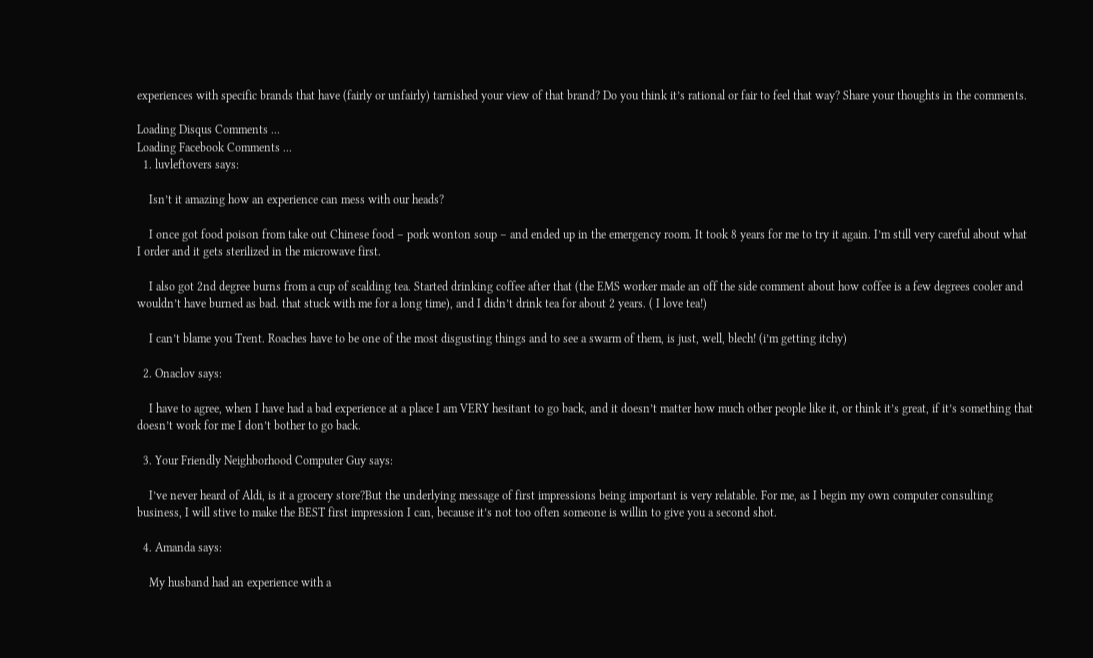experiences with specific brands that have (fairly or unfairly) tarnished your view of that brand? Do you think it’s rational or fair to feel that way? Share your thoughts in the comments.

Loading Disqus Comments ...
Loading Facebook Comments ...
  1. luvleftovers says:

    Isn’t it amazing how an experience can mess with our heads?

    I once got food poison from take out Chinese food – pork wonton soup – and ended up in the emergency room. It took 8 years for me to try it again. I’m still very careful about what I order and it gets sterilized in the microwave first.

    I also got 2nd degree burns from a cup of scalding tea. Started drinking coffee after that (the EMS worker made an off the side comment about how coffee is a few degrees cooler and wouldn’t have burned as bad. that stuck with me for a long time), and I didn’t drink tea for about 2 years. ( I love tea!)

    I can’t blame you Trent. Roaches have to be one of the most disgusting things and to see a swarm of them, is just, well, blech! (i’m getting itchy)

  2. Onaclov says:

    I have to agree, when I have had a bad experience at a place I am VERY hesitant to go back, and it doesn’t matter how much other people like it, or think it’s great, if it’s something that doesn’t work for me I don’t bother to go back.

  3. Your Friendly Neighborhood Computer Guy says:

    I’ve never heard of Aldi, is it a grocery store?But the underlying message of first impressions being important is very relatable. For me, as I begin my own computer consulting business, I will stive to make the BEST first impression I can, because it’s not too often someone is willin to give you a second shot.

  4. Amanda says:

    My husband had an experience with a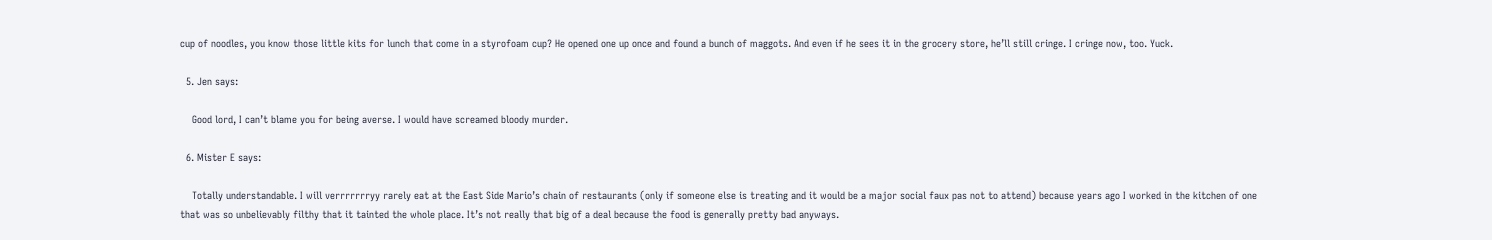cup of noodles, you know those little kits for lunch that come in a styrofoam cup? He opened one up once and found a bunch of maggots. And even if he sees it in the grocery store, he’ll still cringe. I cringe now, too. Yuck.

  5. Jen says:

    Good lord, I can’t blame you for being averse. I would have screamed bloody murder.

  6. Mister E says:

    Totally understandable. I will verrrrrrryy rarely eat at the East Side Mario’s chain of restaurants (only if someone else is treating and it would be a major social faux pas not to attend) because years ago I worked in the kitchen of one that was so unbelievably filthy that it tainted the whole place. It’s not really that big of a deal because the food is generally pretty bad anyways.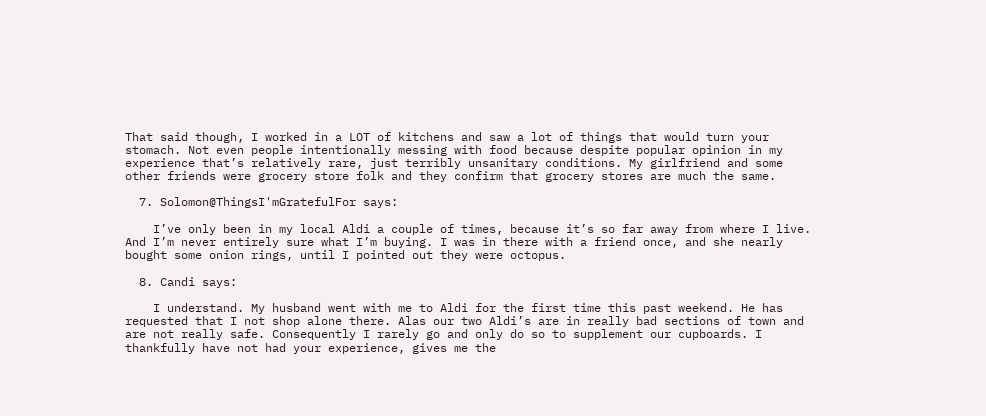That said though, I worked in a LOT of kitchens and saw a lot of things that would turn your stomach. Not even people intentionally messing with food because despite popular opinion in my experience that’s relatively rare, just terribly unsanitary conditions. My girlfriend and some other friends were grocery store folk and they confirm that grocery stores are much the same.

  7. Solomon@ThingsI'mGratefulFor says:

    I’ve only been in my local Aldi a couple of times, because it’s so far away from where I live. And I’m never entirely sure what I’m buying. I was in there with a friend once, and she nearly bought some onion rings, until I pointed out they were octopus.

  8. Candi says:

    I understand. My husband went with me to Aldi for the first time this past weekend. He has requested that I not shop alone there. Alas our two Aldi’s are in really bad sections of town and are not really safe. Consequently I rarely go and only do so to supplement our cupboards. I thankfully have not had your experience, gives me the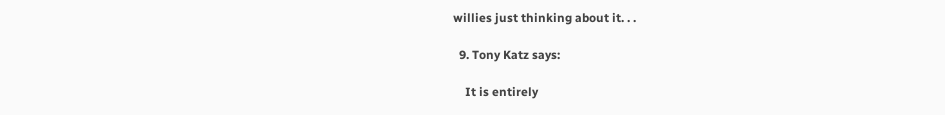willies just thinking about it. . .

  9. Tony Katz says:

    It is entirely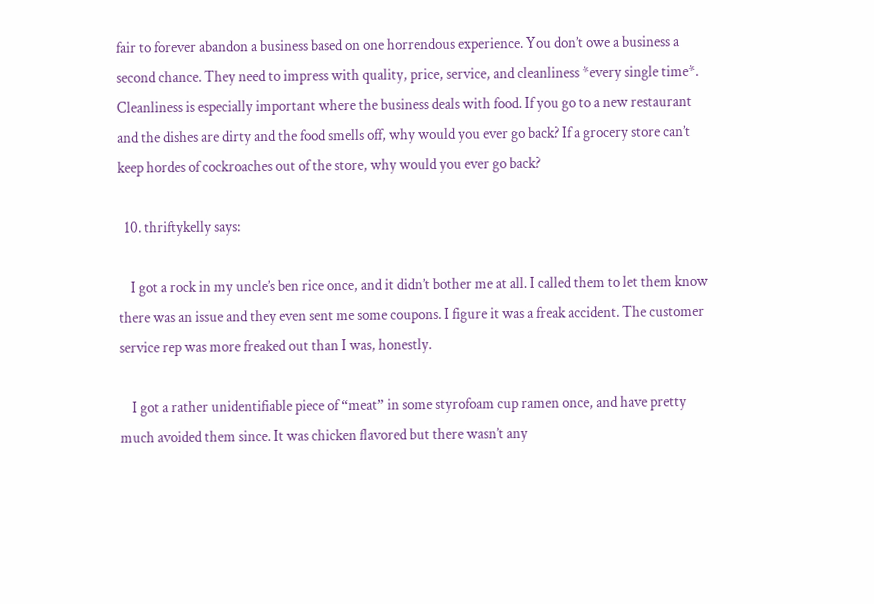fair to forever abandon a business based on one horrendous experience. You don’t owe a business a second chance. They need to impress with quality, price, service, and cleanliness *every single time*. Cleanliness is especially important where the business deals with food. If you go to a new restaurant and the dishes are dirty and the food smells off, why would you ever go back? If a grocery store can’t keep hordes of cockroaches out of the store, why would you ever go back?

  10. thriftykelly says:

    I got a rock in my uncle’s ben rice once, and it didn’t bother me at all. I called them to let them know there was an issue and they even sent me some coupons. I figure it was a freak accident. The customer service rep was more freaked out than I was, honestly.

    I got a rather unidentifiable piece of “meat” in some styrofoam cup ramen once, and have pretty much avoided them since. It was chicken flavored but there wasn’t any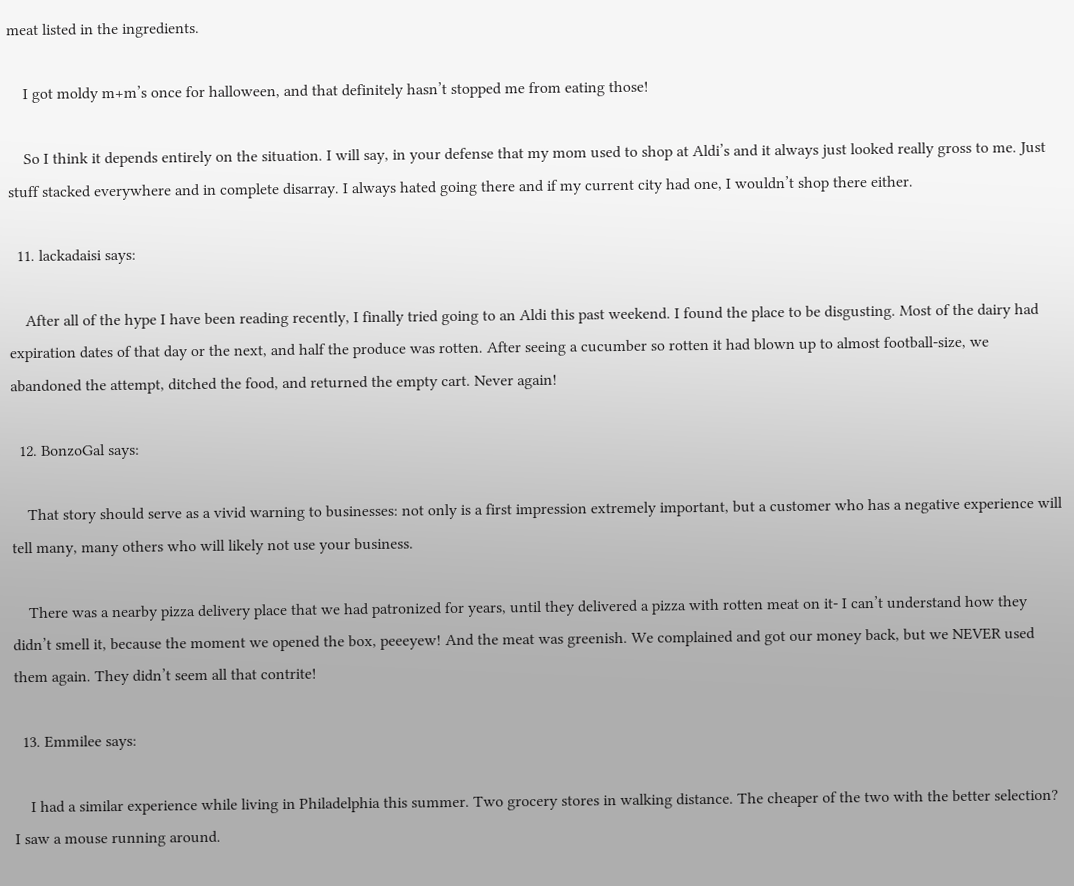meat listed in the ingredients.

    I got moldy m+m’s once for halloween, and that definitely hasn’t stopped me from eating those!

    So I think it depends entirely on the situation. I will say, in your defense that my mom used to shop at Aldi’s and it always just looked really gross to me. Just stuff stacked everywhere and in complete disarray. I always hated going there and if my current city had one, I wouldn’t shop there either.

  11. lackadaisi says:

    After all of the hype I have been reading recently, I finally tried going to an Aldi this past weekend. I found the place to be disgusting. Most of the dairy had expiration dates of that day or the next, and half the produce was rotten. After seeing a cucumber so rotten it had blown up to almost football-size, we abandoned the attempt, ditched the food, and returned the empty cart. Never again!

  12. BonzoGal says:

    That story should serve as a vivid warning to businesses: not only is a first impression extremely important, but a customer who has a negative experience will tell many, many others who will likely not use your business.

    There was a nearby pizza delivery place that we had patronized for years, until they delivered a pizza with rotten meat on it- I can’t understand how they didn’t smell it, because the moment we opened the box, peeeyew! And the meat was greenish. We complained and got our money back, but we NEVER used them again. They didn’t seem all that contrite!

  13. Emmilee says:

    I had a similar experience while living in Philadelphia this summer. Two grocery stores in walking distance. The cheaper of the two with the better selection? I saw a mouse running around.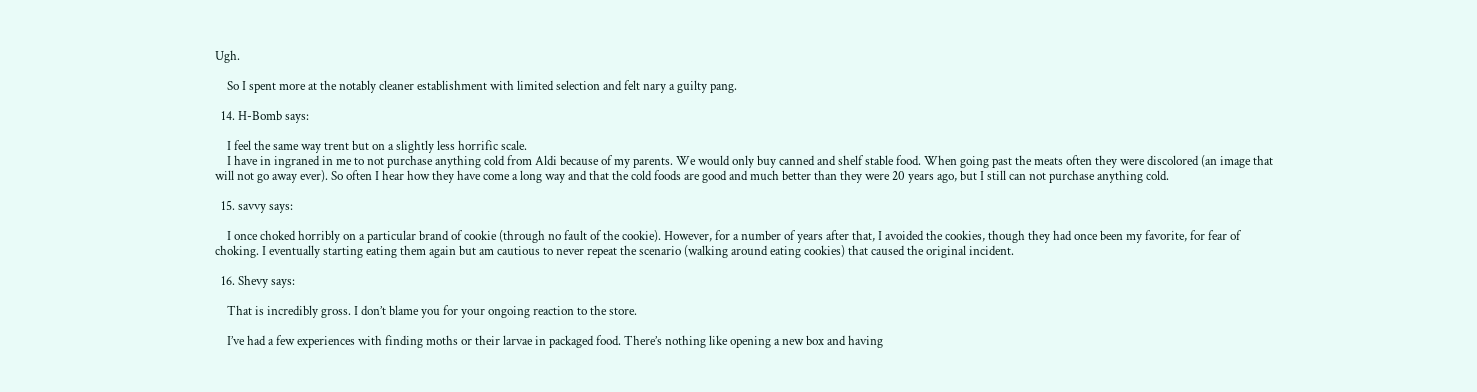Ugh.

    So I spent more at the notably cleaner establishment with limited selection and felt nary a guilty pang.

  14. H-Bomb says:

    I feel the same way trent but on a slightly less horrific scale.
    I have in ingraned in me to not purchase anything cold from Aldi because of my parents. We would only buy canned and shelf stable food. When going past the meats often they were discolored (an image that will not go away ever). So often I hear how they have come a long way and that the cold foods are good and much better than they were 20 years ago, but I still can not purchase anything cold.

  15. savvy says:

    I once choked horribly on a particular brand of cookie (through no fault of the cookie). However, for a number of years after that, I avoided the cookies, though they had once been my favorite, for fear of choking. I eventually starting eating them again but am cautious to never repeat the scenario (walking around eating cookies) that caused the original incident.

  16. Shevy says:

    That is incredibly gross. I don’t blame you for your ongoing reaction to the store.

    I’ve had a few experiences with finding moths or their larvae in packaged food. There’s nothing like opening a new box and having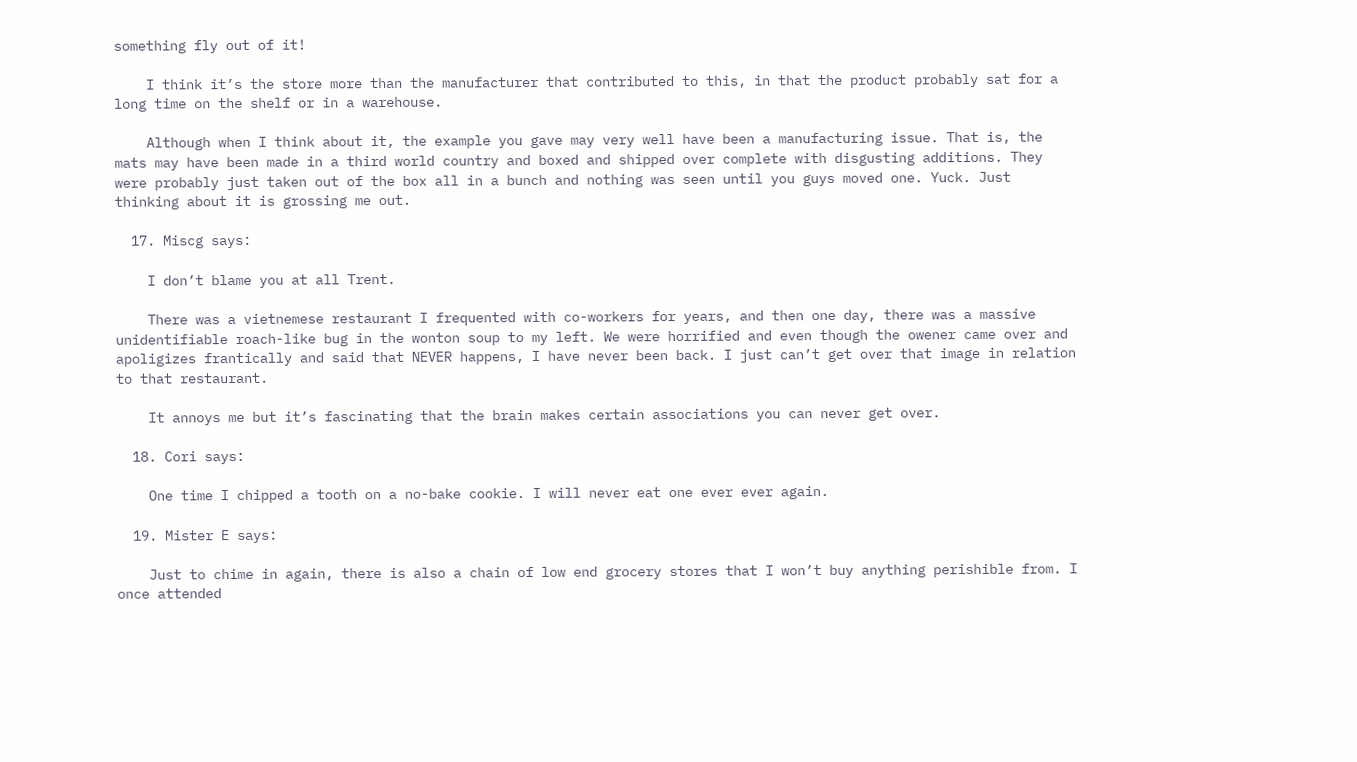something fly out of it!

    I think it’s the store more than the manufacturer that contributed to this, in that the product probably sat for a long time on the shelf or in a warehouse.

    Although when I think about it, the example you gave may very well have been a manufacturing issue. That is, the mats may have been made in a third world country and boxed and shipped over complete with disgusting additions. They were probably just taken out of the box all in a bunch and nothing was seen until you guys moved one. Yuck. Just thinking about it is grossing me out.

  17. Miscg says:

    I don’t blame you at all Trent.

    There was a vietnemese restaurant I frequented with co-workers for years, and then one day, there was a massive unidentifiable roach-like bug in the wonton soup to my left. We were horrified and even though the owener came over and apoligizes frantically and said that NEVER happens, I have never been back. I just can’t get over that image in relation to that restaurant.

    It annoys me but it’s fascinating that the brain makes certain associations you can never get over.

  18. Cori says:

    One time I chipped a tooth on a no-bake cookie. I will never eat one ever ever again.

  19. Mister E says:

    Just to chime in again, there is also a chain of low end grocery stores that I won’t buy anything perishible from. I once attended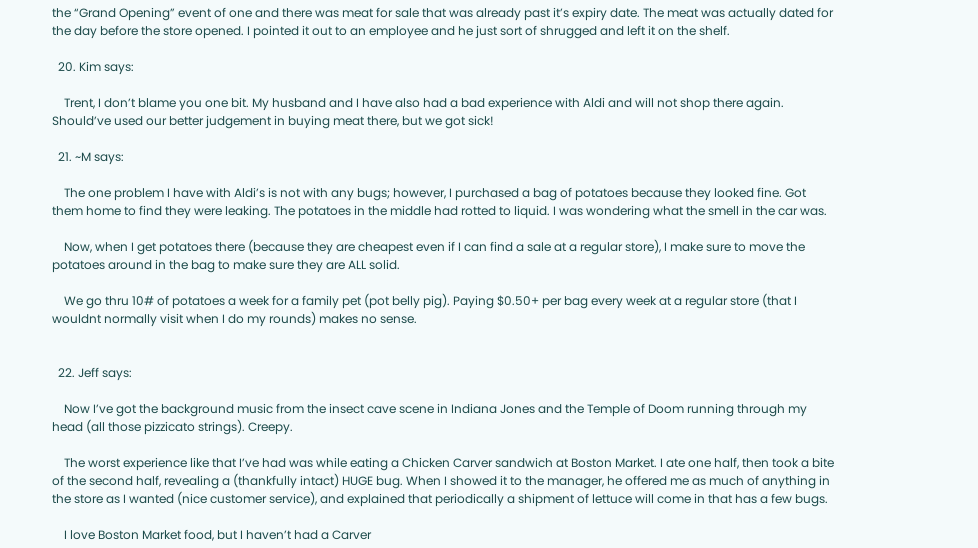the “Grand Opening” event of one and there was meat for sale that was already past it’s expiry date. The meat was actually dated for the day before the store opened. I pointed it out to an employee and he just sort of shrugged and left it on the shelf.

  20. Kim says:

    Trent, I don’t blame you one bit. My husband and I have also had a bad experience with Aldi and will not shop there again. Should’ve used our better judgement in buying meat there, but we got sick!

  21. ~M says:

    The one problem I have with Aldi’s is not with any bugs; however, I purchased a bag of potatoes because they looked fine. Got them home to find they were leaking. The potatoes in the middle had rotted to liquid. I was wondering what the smell in the car was.

    Now, when I get potatoes there (because they are cheapest even if I can find a sale at a regular store), I make sure to move the potatoes around in the bag to make sure they are ALL solid.

    We go thru 10# of potatoes a week for a family pet (pot belly pig). Paying $0.50+ per bag every week at a regular store (that I wouldnt normally visit when I do my rounds) makes no sense.


  22. Jeff says:

    Now I’ve got the background music from the insect cave scene in Indiana Jones and the Temple of Doom running through my head (all those pizzicato strings). Creepy.

    The worst experience like that I’ve had was while eating a Chicken Carver sandwich at Boston Market. I ate one half, then took a bite of the second half, revealing a (thankfully intact) HUGE bug. When I showed it to the manager, he offered me as much of anything in the store as I wanted (nice customer service), and explained that periodically a shipment of lettuce will come in that has a few bugs.

    I love Boston Market food, but I haven’t had a Carver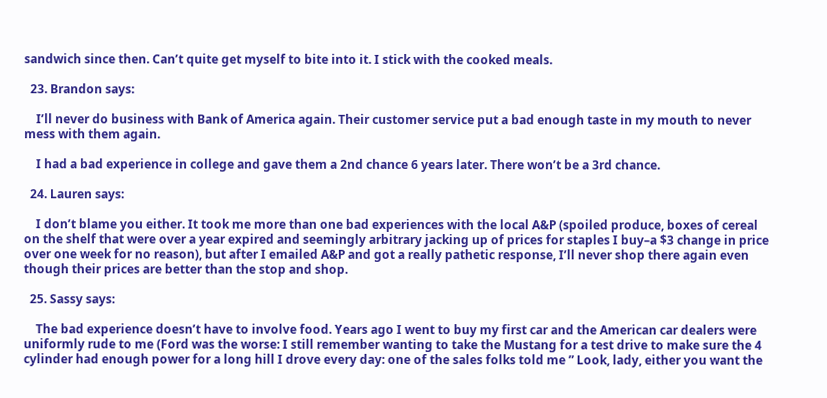sandwich since then. Can’t quite get myself to bite into it. I stick with the cooked meals.

  23. Brandon says:

    I’ll never do business with Bank of America again. Their customer service put a bad enough taste in my mouth to never mess with them again.

    I had a bad experience in college and gave them a 2nd chance 6 years later. There won’t be a 3rd chance.

  24. Lauren says:

    I don’t blame you either. It took me more than one bad experiences with the local A&P (spoiled produce, boxes of cereal on the shelf that were over a year expired and seemingly arbitrary jacking up of prices for staples I buy–a $3 change in price over one week for no reason), but after I emailed A&P and got a really pathetic response, I’ll never shop there again even though their prices are better than the stop and shop.

  25. Sassy says:

    The bad experience doesn’t have to involve food. Years ago I went to buy my first car and the American car dealers were uniformly rude to me (Ford was the worse: I still remember wanting to take the Mustang for a test drive to make sure the 4 cylinder had enough power for a long hill I drove every day: one of the sales folks told me ” Look, lady, either you want the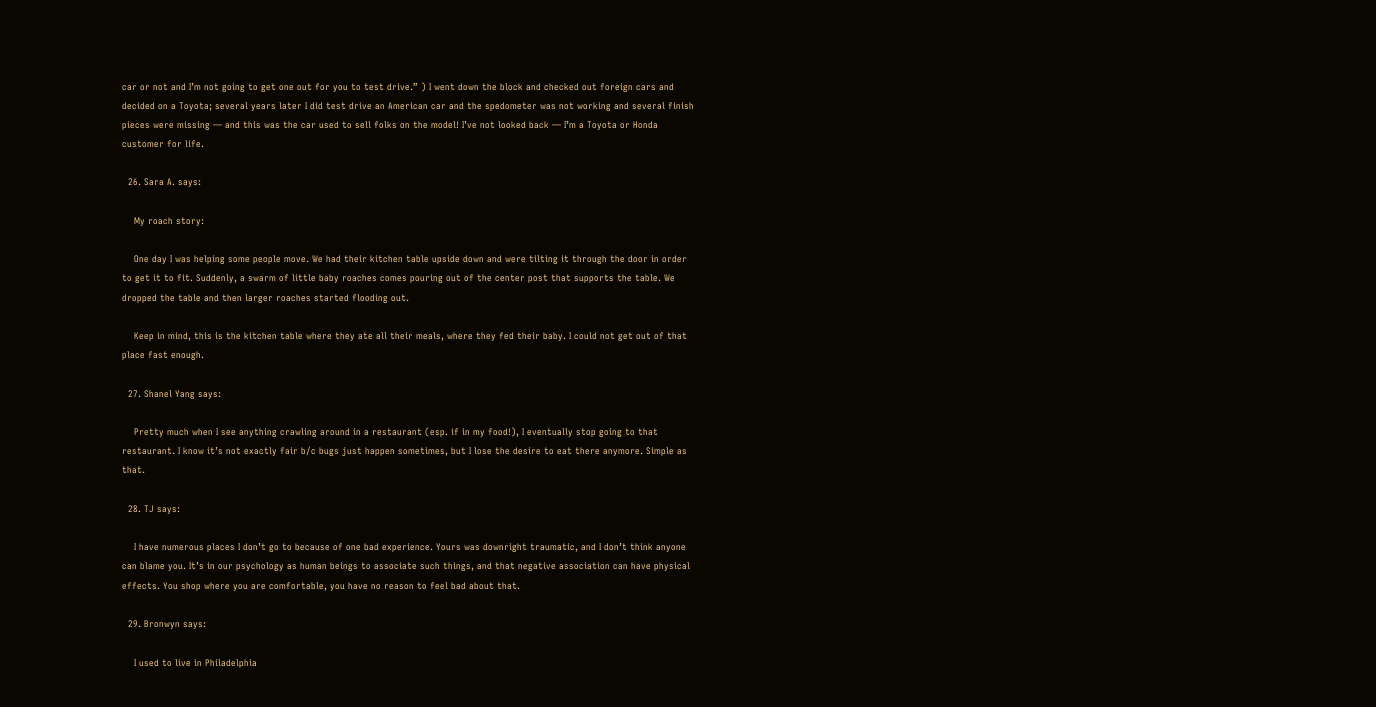car or not and I’m not going to get one out for you to test drive.” ) I went down the block and checked out foreign cars and decided on a Toyota; several years later I did test drive an American car and the spedometer was not working and several finish pieces were missing — and this was the car used to sell folks on the model! I’ve not looked back — I’m a Toyota or Honda customer for life.

  26. Sara A. says:

    My roach story:

    One day I was helping some people move. We had their kitchen table upside down and were tilting it through the door in order to get it to fit. Suddenly, a swarm of little baby roaches comes pouring out of the center post that supports the table. We dropped the table and then larger roaches started flooding out.

    Keep in mind, this is the kitchen table where they ate all their meals, where they fed their baby. I could not get out of that place fast enough.

  27. Shanel Yang says:

    Pretty much when I see anything crawling around in a restaurant (esp. if in my food!), I eventually stop going to that restaurant. I know it’s not exactly fair b/c bugs just happen sometimes, but I lose the desire to eat there anymore. Simple as that.

  28. TJ says:

    I have numerous places I don’t go to because of one bad experience. Yours was downright traumatic, and I don’t think anyone can blame you. It’s in our psychology as human beings to associate such things, and that negative association can have physical effects. You shop where you are comfortable, you have no reason to feel bad about that.

  29. Bronwyn says:

    I used to live in Philadelphia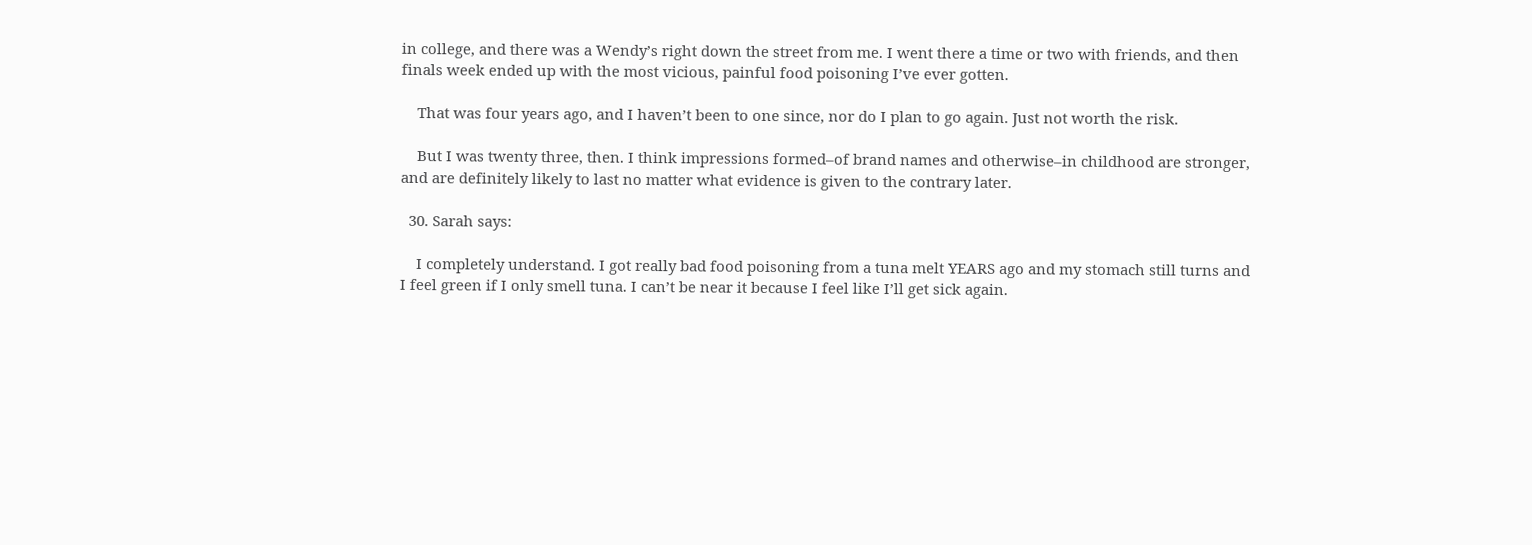in college, and there was a Wendy’s right down the street from me. I went there a time or two with friends, and then finals week ended up with the most vicious, painful food poisoning I’ve ever gotten.

    That was four years ago, and I haven’t been to one since, nor do I plan to go again. Just not worth the risk.

    But I was twenty three, then. I think impressions formed–of brand names and otherwise–in childhood are stronger, and are definitely likely to last no matter what evidence is given to the contrary later.

  30. Sarah says:

    I completely understand. I got really bad food poisoning from a tuna melt YEARS ago and my stomach still turns and I feel green if I only smell tuna. I can’t be near it because I feel like I’ll get sick again.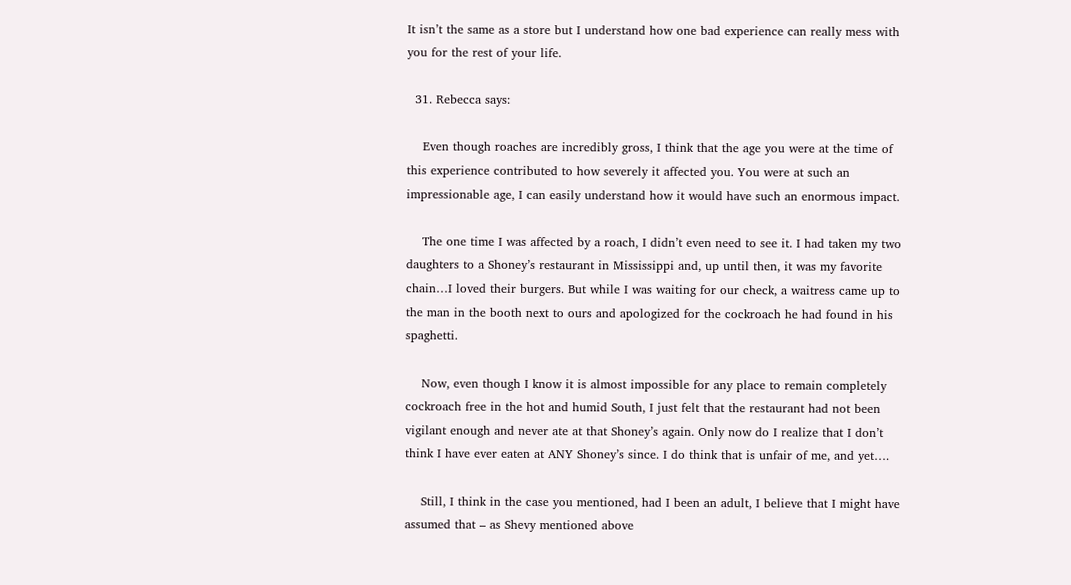It isn’t the same as a store but I understand how one bad experience can really mess with you for the rest of your life.

  31. Rebecca says:

    Even though roaches are incredibly gross, I think that the age you were at the time of this experience contributed to how severely it affected you. You were at such an impressionable age, I can easily understand how it would have such an enormous impact.

    The one time I was affected by a roach, I didn’t even need to see it. I had taken my two daughters to a Shoney’s restaurant in Mississippi and, up until then, it was my favorite chain…I loved their burgers. But while I was waiting for our check, a waitress came up to the man in the booth next to ours and apologized for the cockroach he had found in his spaghetti.

    Now, even though I know it is almost impossible for any place to remain completely cockroach free in the hot and humid South, I just felt that the restaurant had not been vigilant enough and never ate at that Shoney’s again. Only now do I realize that I don’t think I have ever eaten at ANY Shoney’s since. I do think that is unfair of me, and yet….

    Still, I think in the case you mentioned, had I been an adult, I believe that I might have assumed that – as Shevy mentioned above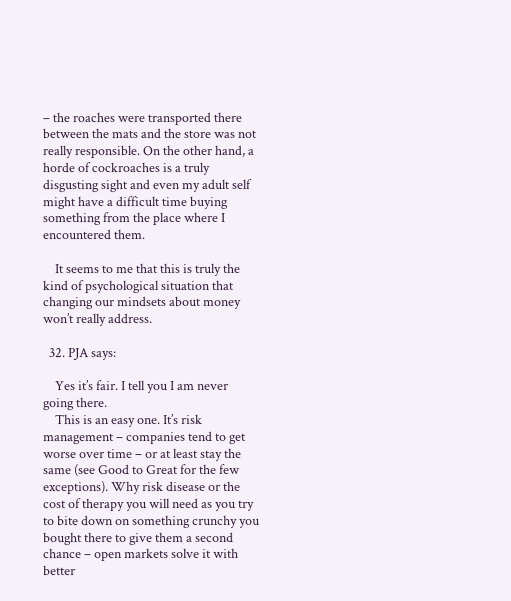– the roaches were transported there between the mats and the store was not really responsible. On the other hand, a horde of cockroaches is a truly disgusting sight and even my adult self might have a difficult time buying something from the place where I encountered them.

    It seems to me that this is truly the kind of psychological situation that changing our mindsets about money won’t really address.

  32. PJA says:

    Yes it’s fair. I tell you I am never going there.
    This is an easy one. It’s risk management – companies tend to get worse over time – or at least stay the same (see Good to Great for the few exceptions). Why risk disease or the cost of therapy you will need as you try to bite down on something crunchy you bought there to give them a second chance – open markets solve it with better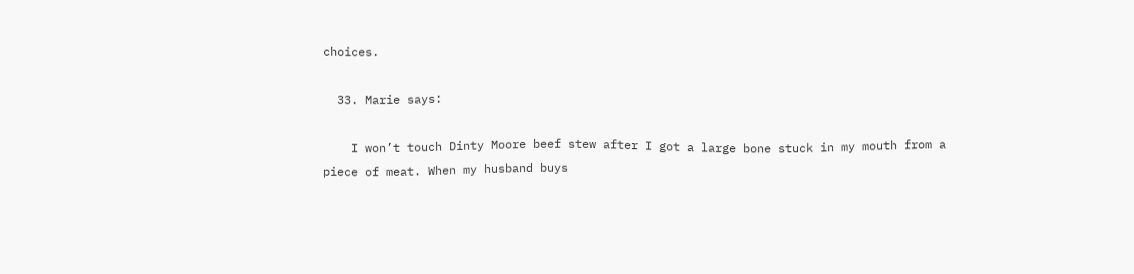choices.

  33. Marie says:

    I won’t touch Dinty Moore beef stew after I got a large bone stuck in my mouth from a piece of meat. When my husband buys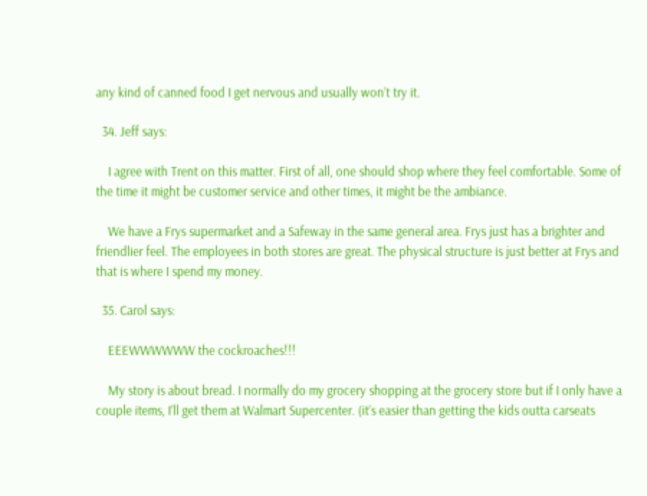any kind of canned food I get nervous and usually won’t try it.

  34. Jeff says:

    I agree with Trent on this matter. First of all, one should shop where they feel comfortable. Some of the time it might be customer service and other times, it might be the ambiance.

    We have a Frys supermarket and a Safeway in the same general area. Frys just has a brighter and friendlier feel. The employees in both stores are great. The physical structure is just better at Frys and that is where I spend my money.

  35. Carol says:

    EEEWWWWWW the cockroaches!!!

    My story is about bread. I normally do my grocery shopping at the grocery store but if I only have a couple items, I’ll get them at Walmart Supercenter. (it’s easier than getting the kids outta carseats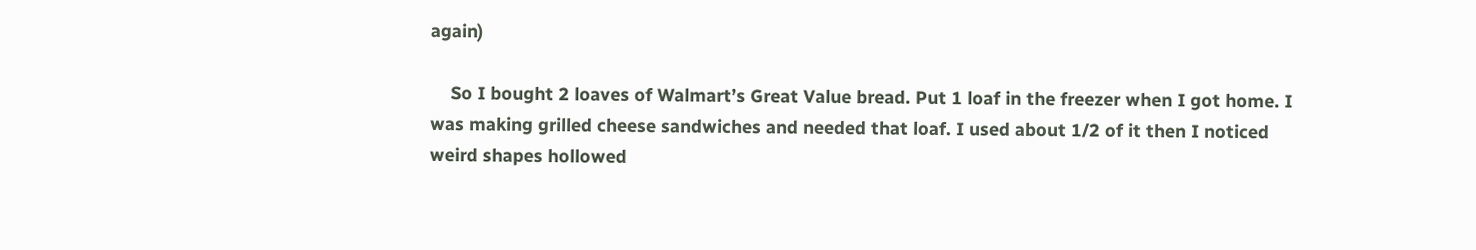again)

    So I bought 2 loaves of Walmart’s Great Value bread. Put 1 loaf in the freezer when I got home. I was making grilled cheese sandwiches and needed that loaf. I used about 1/2 of it then I noticed weird shapes hollowed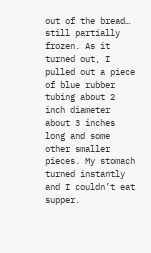out of the bread… still partially frozen. As it turned out, I pulled out a piece of blue rubber tubing about 2 inch diameter about 3 inches long and some other smaller pieces. My stomach turned instantly and I couldn’t eat supper.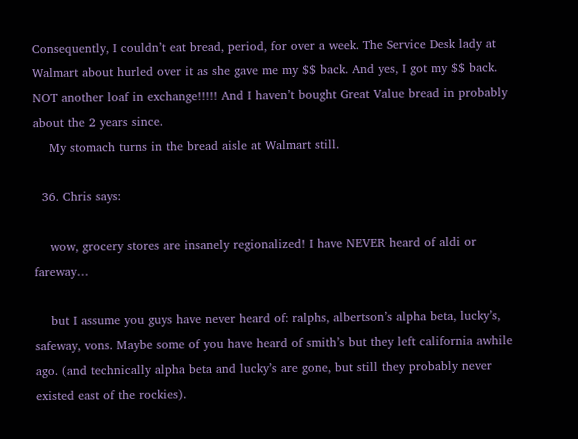Consequently, I couldn’t eat bread, period, for over a week. The Service Desk lady at Walmart about hurled over it as she gave me my $$ back. And yes, I got my $$ back. NOT another loaf in exchange!!!!! And I haven’t bought Great Value bread in probably about the 2 years since.
    My stomach turns in the bread aisle at Walmart still.

  36. Chris says:

    wow, grocery stores are insanely regionalized! I have NEVER heard of aldi or fareway…

    but I assume you guys have never heard of: ralphs, albertson’s alpha beta, lucky’s, safeway, vons. Maybe some of you have heard of smith’s but they left california awhile ago. (and technically alpha beta and lucky’s are gone, but still they probably never existed east of the rockies).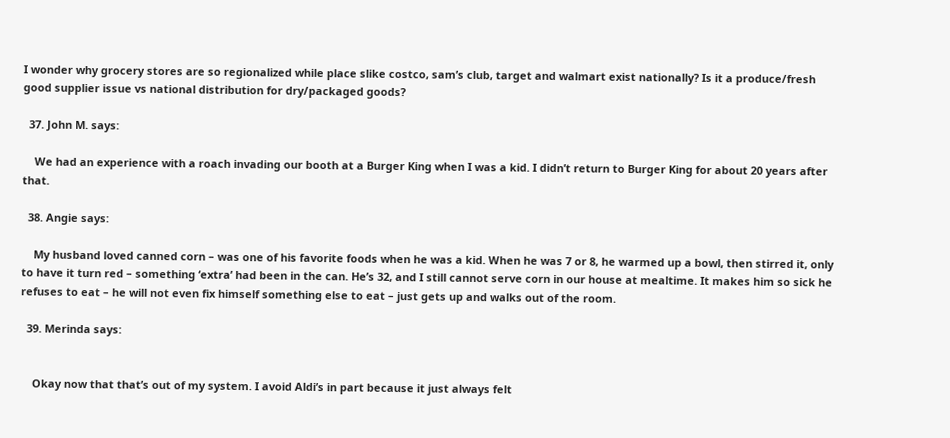I wonder why grocery stores are so regionalized while place slike costco, sam’s club, target and walmart exist nationally? Is it a produce/fresh good supplier issue vs national distribution for dry/packaged goods?

  37. John M. says:

    We had an experience with a roach invading our booth at a Burger King when I was a kid. I didn’t return to Burger King for about 20 years after that.

  38. Angie says:

    My husband loved canned corn – was one of his favorite foods when he was a kid. When he was 7 or 8, he warmed up a bowl, then stirred it, only to have it turn red – something ‘extra’ had been in the can. He’s 32, and I still cannot serve corn in our house at mealtime. It makes him so sick he refuses to eat – he will not even fix himself something else to eat – just gets up and walks out of the room.

  39. Merinda says:


    Okay now that that’s out of my system. I avoid Aldi’s in part because it just always felt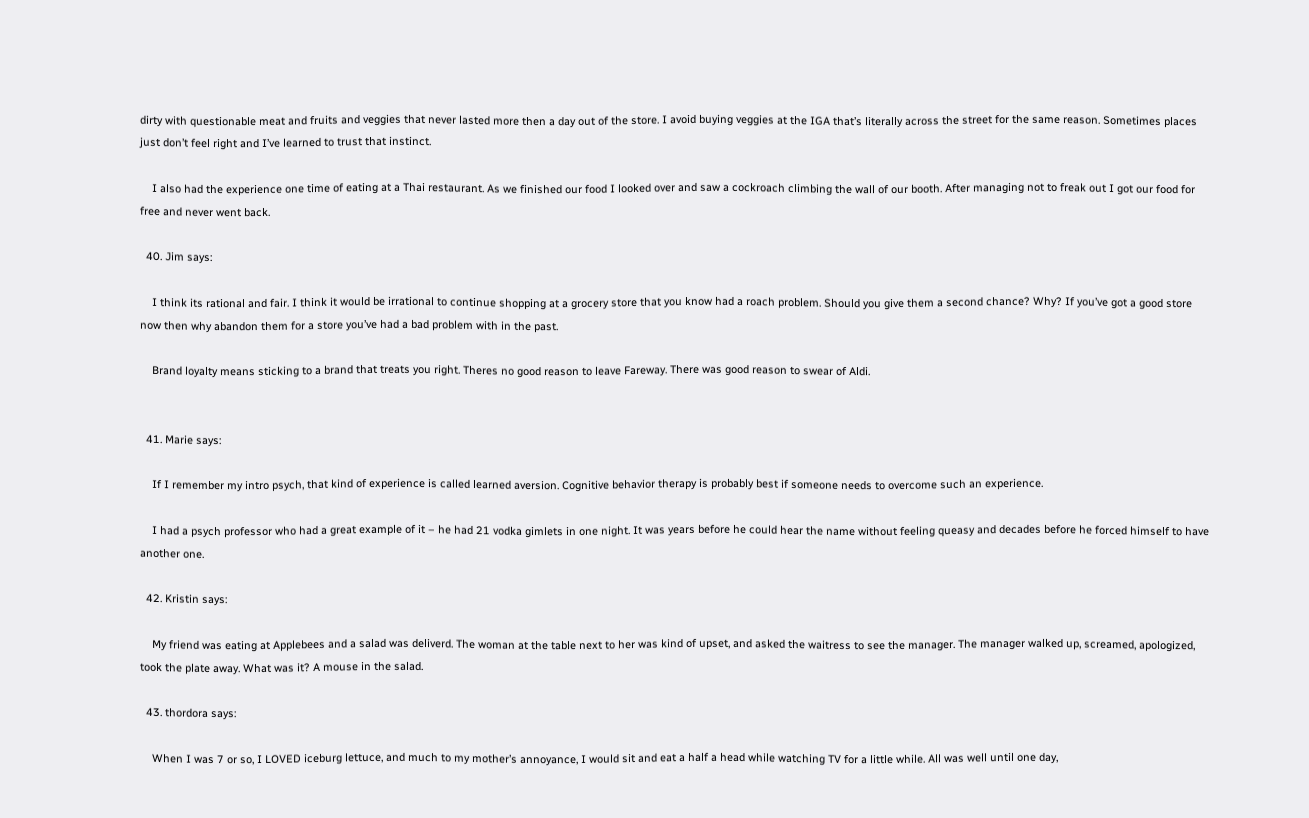dirty with questionable meat and fruits and veggies that never lasted more then a day out of the store. I avoid buying veggies at the IGA that’s literally across the street for the same reason. Sometimes places just don’t feel right and I’ve learned to trust that instinct.

    I also had the experience one time of eating at a Thai restaurant. As we finished our food I looked over and saw a cockroach climbing the wall of our booth. After managing not to freak out I got our food for free and never went back.

  40. Jim says:

    I think its rational and fair. I think it would be irrational to continue shopping at a grocery store that you know had a roach problem. Should you give them a second chance? Why? If you’ve got a good store now then why abandon them for a store you’ve had a bad problem with in the past.

    Brand loyalty means sticking to a brand that treats you right. Theres no good reason to leave Fareway. There was good reason to swear of Aldi.


  41. Marie says:

    If I remember my intro psych, that kind of experience is called learned aversion. Cognitive behavior therapy is probably best if someone needs to overcome such an experience.

    I had a psych professor who had a great example of it – he had 21 vodka gimlets in one night. It was years before he could hear the name without feeling queasy and decades before he forced himself to have another one.

  42. Kristin says:

    My friend was eating at Applebees and a salad was deliverd. The woman at the table next to her was kind of upset, and asked the waitress to see the manager. The manager walked up, screamed, apologized, took the plate away. What was it? A mouse in the salad.

  43. thordora says:

    When I was 7 or so, I LOVED iceburg lettuce, and much to my mother’s annoyance, I would sit and eat a half a head while watching TV for a little while. All was well until one day,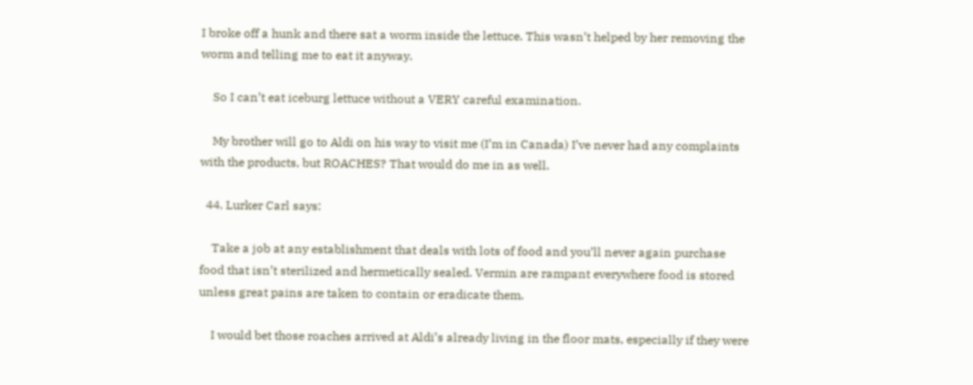I broke off a hunk and there sat a worm inside the lettuce. This wasn’t helped by her removing the worm and telling me to eat it anyway.

    So I can’t eat iceburg lettuce without a VERY careful examination.

    My brother will go to Aldi on his way to visit me (I’m in Canada) I’ve never had any complaints with the products, but ROACHES? That would do me in as well.

  44. Lurker Carl says:

    Take a job at any establishment that deals with lots of food and you’ll never again purchase food that isn’t sterilized and hermetically sealed. Vermin are rampant everywhere food is stored unless great pains are taken to contain or eradicate them.

    I would bet those roaches arrived at Aldi’s already living in the floor mats, especially if they were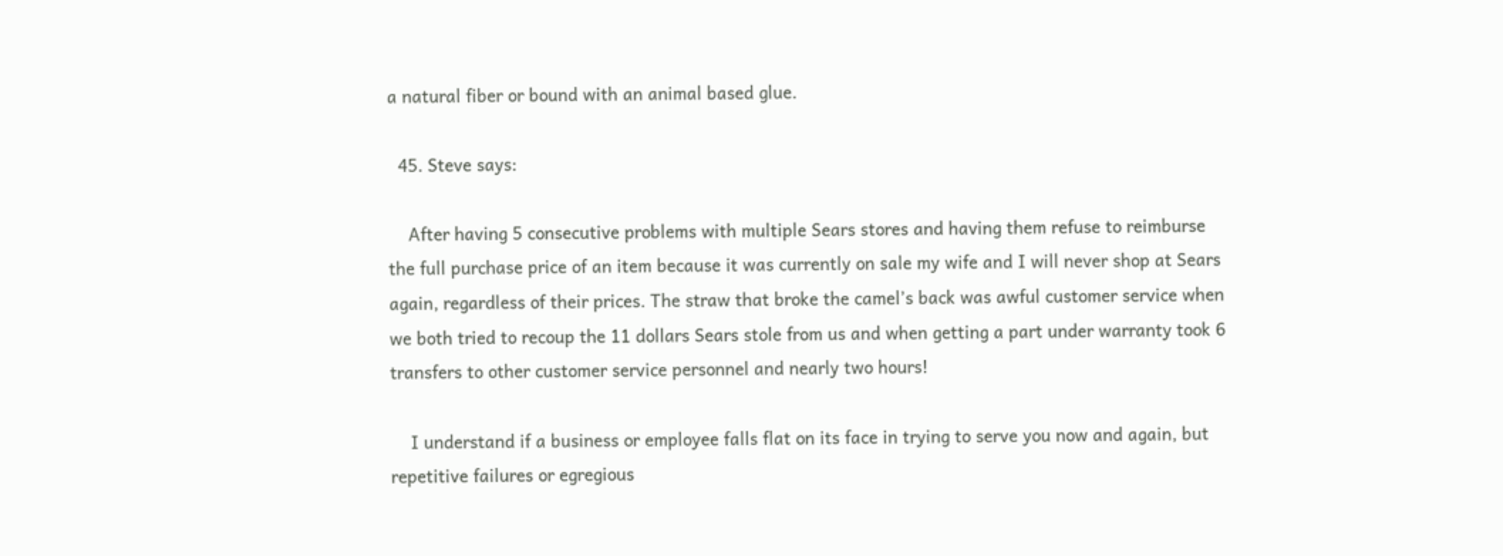a natural fiber or bound with an animal based glue.

  45. Steve says:

    After having 5 consecutive problems with multiple Sears stores and having them refuse to reimburse the full purchase price of an item because it was currently on sale my wife and I will never shop at Sears again, regardless of their prices. The straw that broke the camel’s back was awful customer service when we both tried to recoup the 11 dollars Sears stole from us and when getting a part under warranty took 6 transfers to other customer service personnel and nearly two hours!

    I understand if a business or employee falls flat on its face in trying to serve you now and again, but repetitive failures or egregious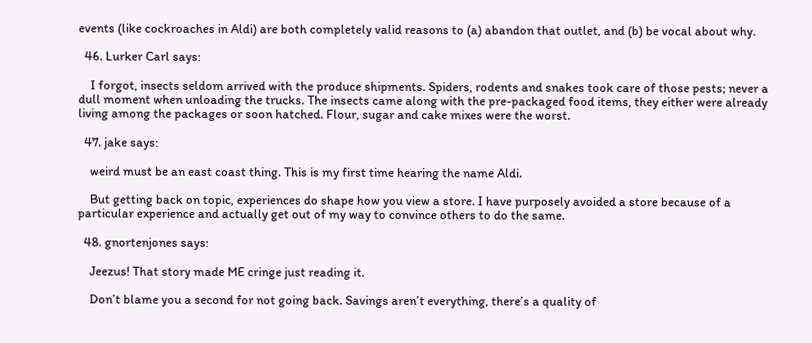events (like cockroaches in Aldi) are both completely valid reasons to (a) abandon that outlet, and (b) be vocal about why.

  46. Lurker Carl says:

    I forgot, insects seldom arrived with the produce shipments. Spiders, rodents and snakes took care of those pests; never a dull moment when unloading the trucks. The insects came along with the pre-packaged food items, they either were already living among the packages or soon hatched. Flour, sugar and cake mixes were the worst.

  47. jake says:

    weird must be an east coast thing. This is my first time hearing the name Aldi.

    But getting back on topic, experiences do shape how you view a store. I have purposely avoided a store because of a particular experience and actually get out of my way to convince others to do the same.

  48. gnortenjones says:

    Jeezus! That story made ME cringe just reading it.

    Don’t blame you a second for not going back. Savings aren’t everything, there’s a quality of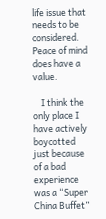life issue that needs to be considered. Peace of mind does have a value.

    I think the only place I have actively boycotted just because of a bad experience was a “Super China Buffet”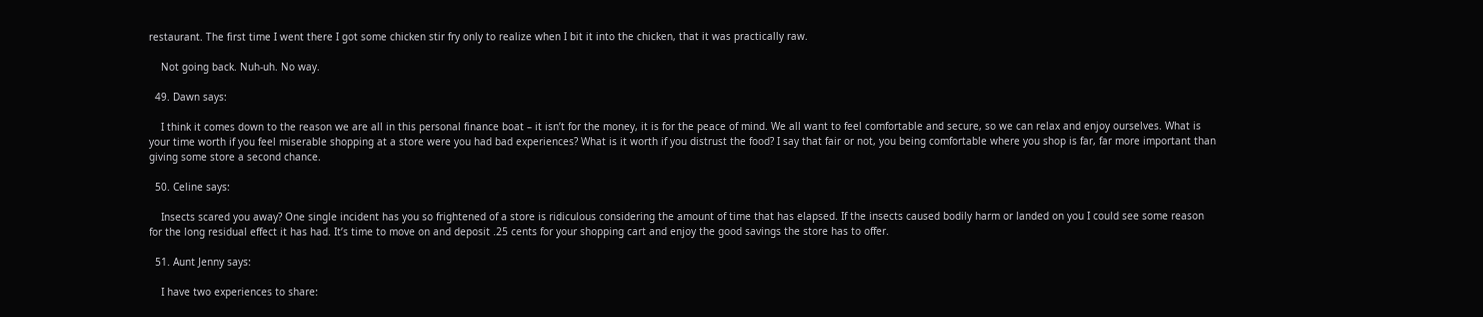restaurant. The first time I went there I got some chicken stir fry only to realize when I bit it into the chicken, that it was practically raw.

    Not going back. Nuh-uh. No way.

  49. Dawn says:

    I think it comes down to the reason we are all in this personal finance boat – it isn’t for the money, it is for the peace of mind. We all want to feel comfortable and secure, so we can relax and enjoy ourselves. What is your time worth if you feel miserable shopping at a store were you had bad experiences? What is it worth if you distrust the food? I say that fair or not, you being comfortable where you shop is far, far more important than giving some store a second chance.

  50. Celine says:

    Insects scared you away? One single incident has you so frightened of a store is ridiculous considering the amount of time that has elapsed. If the insects caused bodily harm or landed on you I could see some reason for the long residual effect it has had. It’s time to move on and deposit .25 cents for your shopping cart and enjoy the good savings the store has to offer.

  51. Aunt Jenny says:

    I have two experiences to share: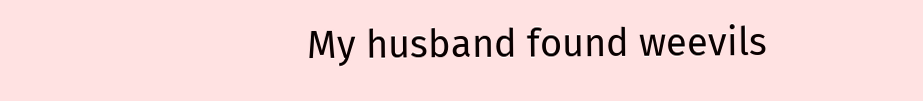My husband found weevils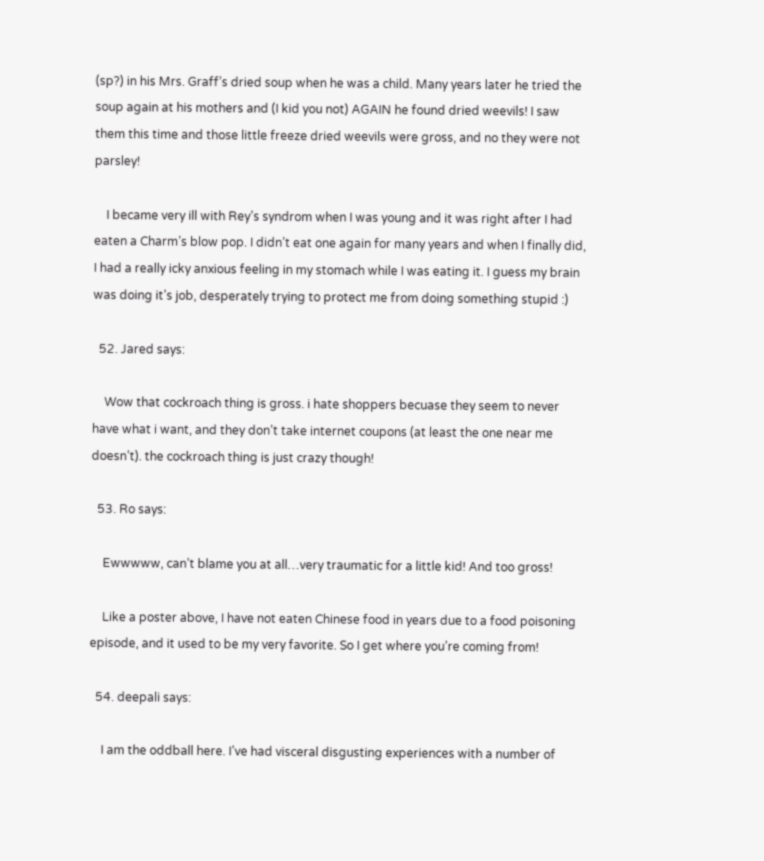(sp?) in his Mrs. Graff’s dried soup when he was a child. Many years later he tried the soup again at his mothers and (I kid you not) AGAIN he found dried weevils! I saw them this time and those little freeze dried weevils were gross, and no they were not parsley!

    I became very ill with Rey’s syndrom when I was young and it was right after I had eaten a Charm’s blow pop. I didn’t eat one again for many years and when I finally did, I had a really icky anxious feeling in my stomach while I was eating it. I guess my brain was doing it’s job, desperately trying to protect me from doing something stupid :)

  52. Jared says:

    Wow that cockroach thing is gross. i hate shoppers becuase they seem to never have what i want, and they don’t take internet coupons (at least the one near me doesn’t). the cockroach thing is just crazy though!

  53. Ro says:

    Ewwwww, can’t blame you at all…very traumatic for a little kid! And too gross!

    Like a poster above, I have not eaten Chinese food in years due to a food poisoning episode, and it used to be my very favorite. So I get where you’re coming from!

  54. deepali says:

    I am the oddball here. I’ve had visceral disgusting experiences with a number of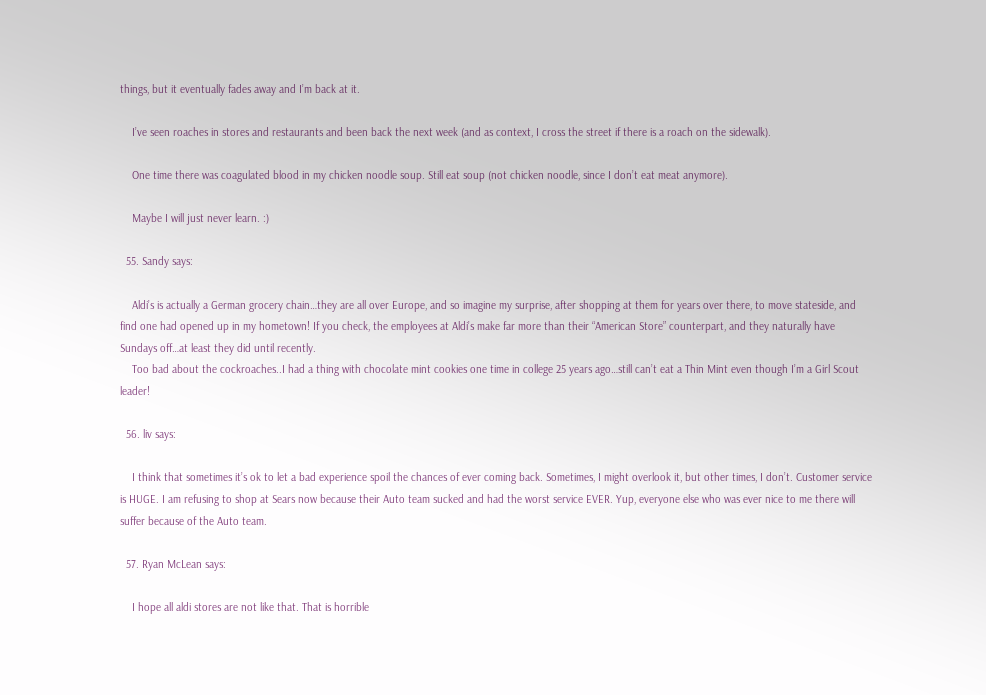things, but it eventually fades away and I’m back at it.

    I’ve seen roaches in stores and restaurants and been back the next week (and as context, I cross the street if there is a roach on the sidewalk).

    One time there was coagulated blood in my chicken noodle soup. Still eat soup (not chicken noodle, since I don’t eat meat anymore).

    Maybe I will just never learn. :)

  55. Sandy says:

    Aldi’s is actually a German grocery chain…they are all over Europe, and so imagine my surprise, after shopping at them for years over there, to move stateside, and find one had opened up in my hometown! If you check, the employees at Aldi’s make far more than their “American Store” counterpart, and they naturally have Sundays off…at least they did until recently.
    Too bad about the cockroaches..I had a thing with chocolate mint cookies one time in college 25 years ago…still can’t eat a Thin Mint even though I’m a Girl Scout leader!

  56. liv says:

    I think that sometimes it’s ok to let a bad experience spoil the chances of ever coming back. Sometimes, I might overlook it, but other times, I don’t. Customer service is HUGE. I am refusing to shop at Sears now because their Auto team sucked and had the worst service EVER. Yup, everyone else who was ever nice to me there will suffer because of the Auto team.

  57. Ryan McLean says:

    I hope all aldi stores are not like that. That is horrible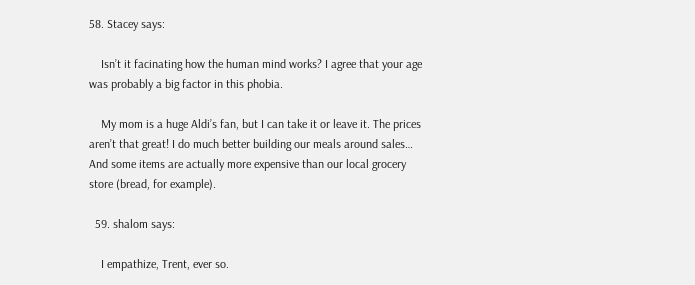58. Stacey says:

    Isn’t it facinating how the human mind works? I agree that your age was probably a big factor in this phobia.

    My mom is a huge Aldi’s fan, but I can take it or leave it. The prices aren’t that great! I do much better building our meals around sales… And some items are actually more expensive than our local grocery store (bread, for example).

  59. shalom says:

    I empathize, Trent, ever so.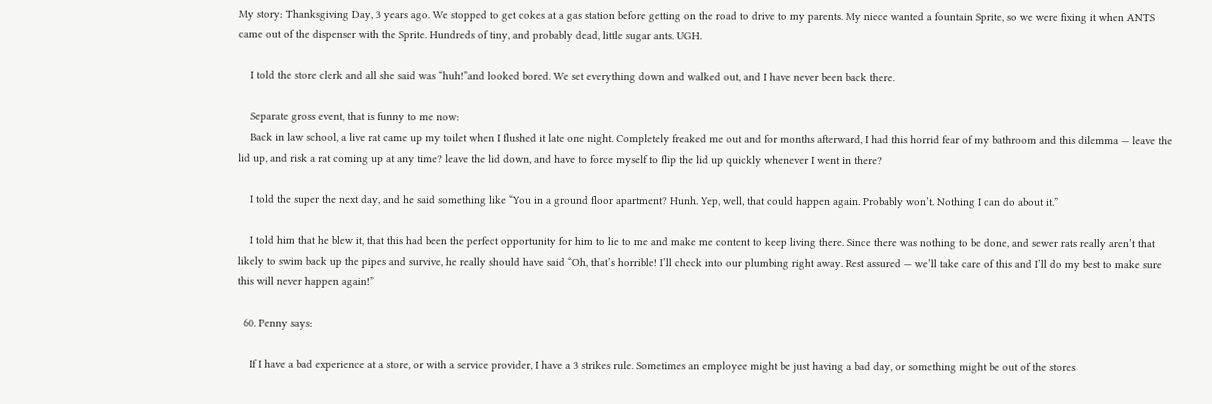My story: Thanksgiving Day, 3 years ago. We stopped to get cokes at a gas station before getting on the road to drive to my parents. My niece wanted a fountain Sprite, so we were fixing it when ANTS came out of the dispenser with the Sprite. Hundreds of tiny, and probably dead, little sugar ants. UGH.

    I told the store clerk and all she said was “huh!”and looked bored. We set everything down and walked out, and I have never been back there.

    Separate gross event, that is funny to me now:
    Back in law school, a live rat came up my toilet when I flushed it late one night. Completely freaked me out and for months afterward, I had this horrid fear of my bathroom and this dilemma — leave the lid up, and risk a rat coming up at any time? leave the lid down, and have to force myself to flip the lid up quickly whenever I went in there?

    I told the super the next day, and he said something like “You in a ground floor apartment? Hunh. Yep, well, that could happen again. Probably won’t. Nothing I can do about it.”

    I told him that he blew it, that this had been the perfect opportunity for him to lie to me and make me content to keep living there. Since there was nothing to be done, and sewer rats really aren’t that likely to swim back up the pipes and survive, he really should have said “Oh, that’s horrible! I’ll check into our plumbing right away. Rest assured — we’ll take care of this and I’ll do my best to make sure this will never happen again!”

  60. Penny says:

    If I have a bad experience at a store, or with a service provider, I have a 3 strikes rule. Sometimes an employee might be just having a bad day, or something might be out of the stores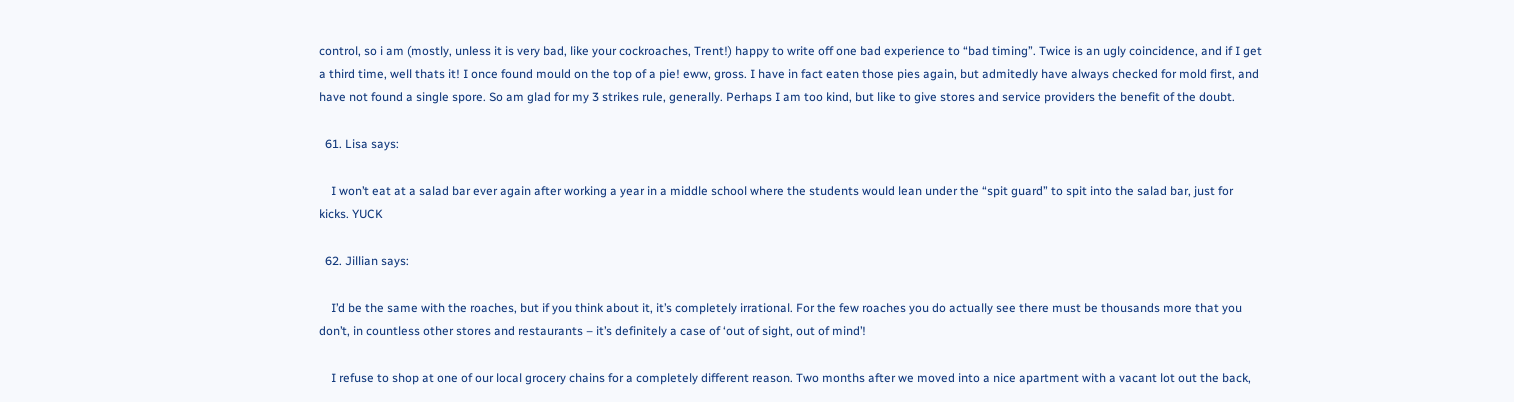control, so i am (mostly, unless it is very bad, like your cockroaches, Trent!) happy to write off one bad experience to “bad timing”. Twice is an ugly coincidence, and if I get a third time, well thats it! I once found mould on the top of a pie! eww, gross. I have in fact eaten those pies again, but admitedly have always checked for mold first, and have not found a single spore. So am glad for my 3 strikes rule, generally. Perhaps I am too kind, but like to give stores and service providers the benefit of the doubt.

  61. Lisa says:

    I won’t eat at a salad bar ever again after working a year in a middle school where the students would lean under the “spit guard” to spit into the salad bar, just for kicks. YUCK

  62. Jillian says:

    I’d be the same with the roaches, but if you think about it, it’s completely irrational. For the few roaches you do actually see there must be thousands more that you don’t, in countless other stores and restaurants – it’s definitely a case of ‘out of sight, out of mind’!

    I refuse to shop at one of our local grocery chains for a completely different reason. Two months after we moved into a nice apartment with a vacant lot out the back,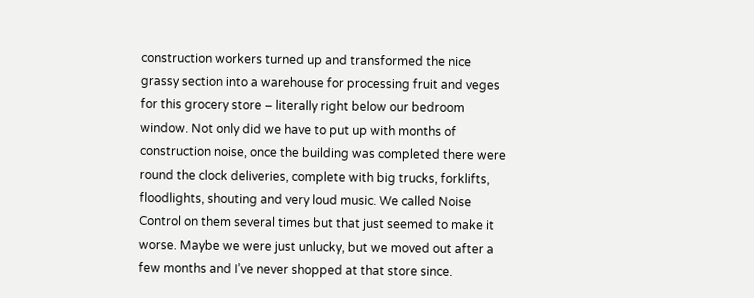construction workers turned up and transformed the nice grassy section into a warehouse for processing fruit and veges for this grocery store – literally right below our bedroom window. Not only did we have to put up with months of construction noise, once the building was completed there were round the clock deliveries, complete with big trucks, forklifts, floodlights, shouting and very loud music. We called Noise Control on them several times but that just seemed to make it worse. Maybe we were just unlucky, but we moved out after a few months and I’ve never shopped at that store since.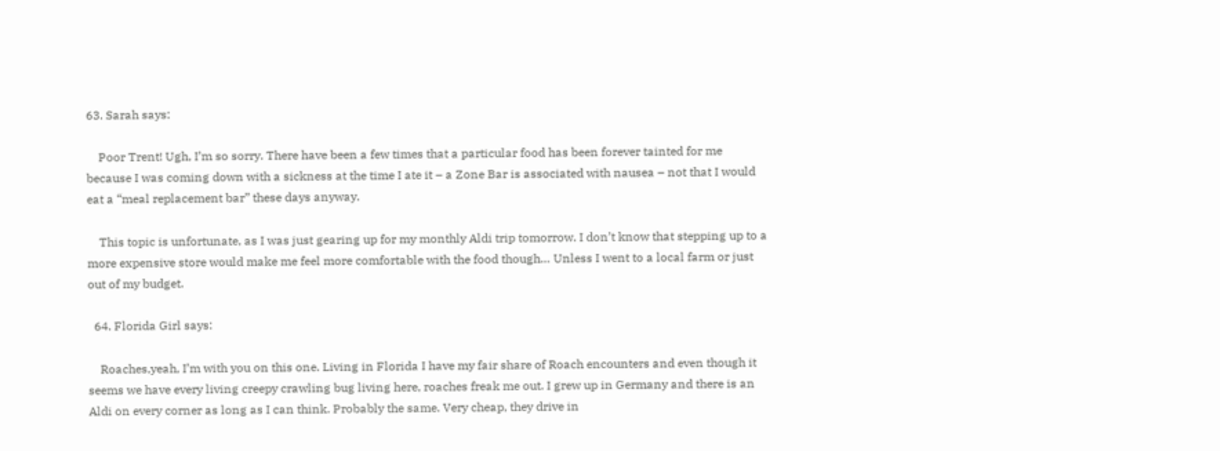63. Sarah says:

    Poor Trent! Ugh, I’m so sorry. There have been a few times that a particular food has been forever tainted for me because I was coming down with a sickness at the time I ate it – a Zone Bar is associated with nausea – not that I would eat a “meal replacement bar” these days anyway.

    This topic is unfortunate, as I was just gearing up for my monthly Aldi trip tomorrow. I don’t know that stepping up to a more expensive store would make me feel more comfortable with the food though… Unless I went to a local farm or just out of my budget.

  64. Florida Girl says:

    Roaches,yeah, I’m with you on this one. Living in Florida I have my fair share of Roach encounters and even though it seems we have every living creepy crawling bug living here, roaches freak me out. I grew up in Germany and there is an Aldi on every corner as long as I can think. Probably the same. Very cheap, they drive in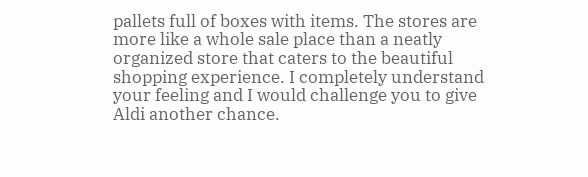pallets full of boxes with items. The stores are more like a whole sale place than a neatly organized store that caters to the beautiful shopping experience. I completely understand your feeling and I would challenge you to give Aldi another chance.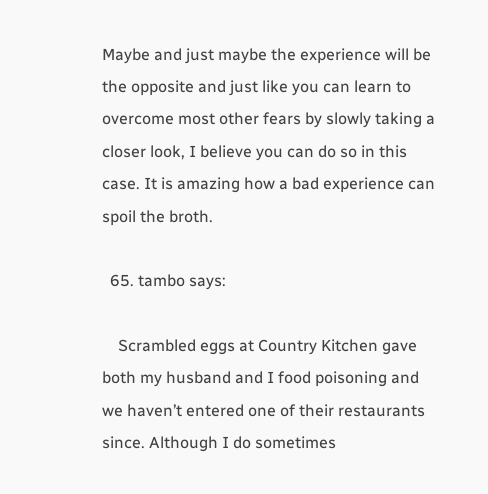Maybe and just maybe the experience will be the opposite and just like you can learn to overcome most other fears by slowly taking a closer look, I believe you can do so in this case. It is amazing how a bad experience can spoil the broth.

  65. tambo says:

    Scrambled eggs at Country Kitchen gave both my husband and I food poisoning and we haven’t entered one of their restaurants since. Although I do sometimes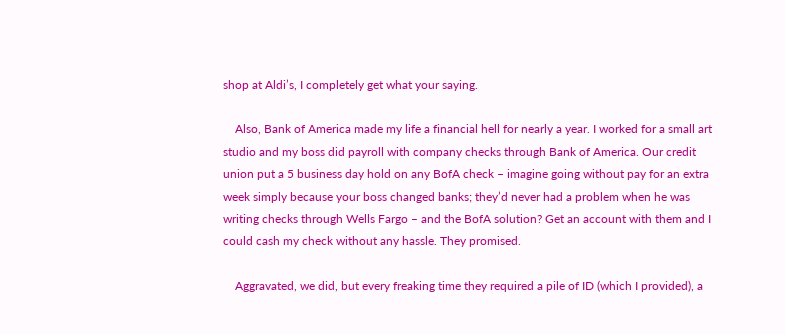shop at Aldi’s, I completely get what your saying.

    Also, Bank of America made my life a financial hell for nearly a year. I worked for a small art studio and my boss did payroll with company checks through Bank of America. Our credit union put a 5 business day hold on any BofA check – imagine going without pay for an extra week simply because your boss changed banks; they’d never had a problem when he was writing checks through Wells Fargo – and the BofA solution? Get an account with them and I could cash my check without any hassle. They promised.

    Aggravated, we did, but every freaking time they required a pile of ID (which I provided), a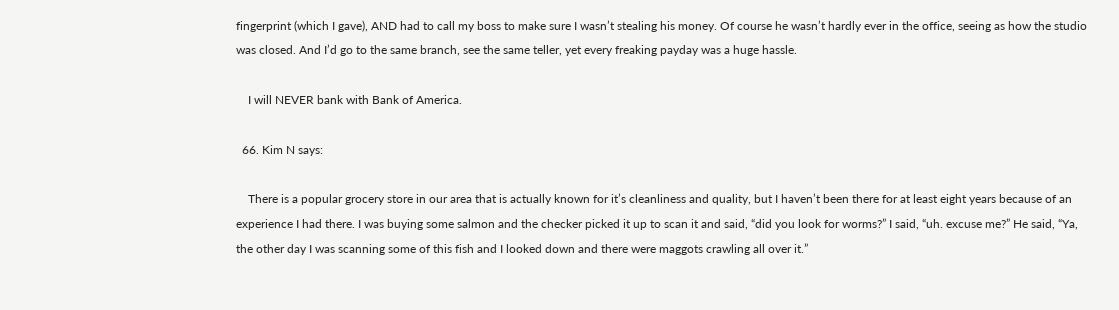fingerprint (which I gave), AND had to call my boss to make sure I wasn’t stealing his money. Of course he wasn’t hardly ever in the office, seeing as how the studio was closed. And I’d go to the same branch, see the same teller, yet every freaking payday was a huge hassle.

    I will NEVER bank with Bank of America.

  66. Kim N says:

    There is a popular grocery store in our area that is actually known for it’s cleanliness and quality, but I haven’t been there for at least eight years because of an experience I had there. I was buying some salmon and the checker picked it up to scan it and said, “did you look for worms?” I said, “uh. excuse me?” He said, “Ya, the other day I was scanning some of this fish and I looked down and there were maggots crawling all over it.”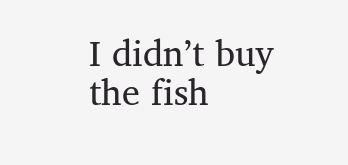I didn’t buy the fish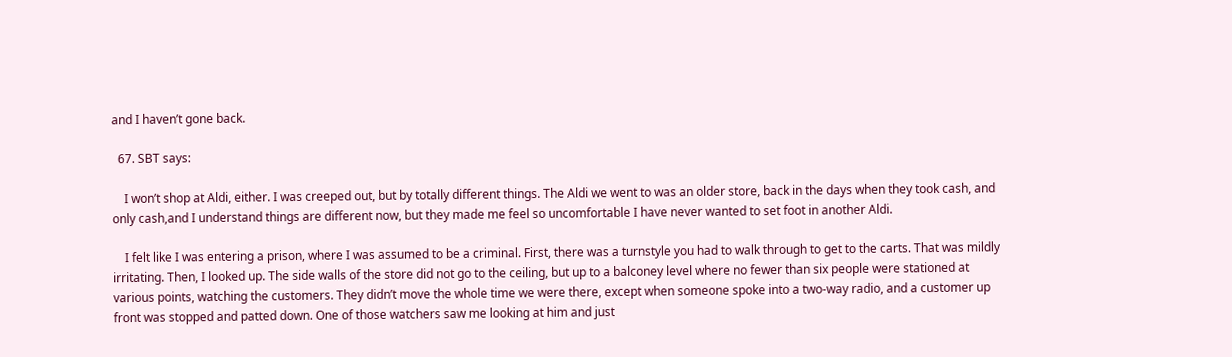and I haven’t gone back.

  67. SBT says:

    I won’t shop at Aldi, either. I was creeped out, but by totally different things. The Aldi we went to was an older store, back in the days when they took cash, and only cash,and I understand things are different now, but they made me feel so uncomfortable I have never wanted to set foot in another Aldi.

    I felt like I was entering a prison, where I was assumed to be a criminal. First, there was a turnstyle you had to walk through to get to the carts. That was mildly irritating. Then, I looked up. The side walls of the store did not go to the ceiling, but up to a balconey level where no fewer than six people were stationed at various points, watching the customers. They didn’t move the whole time we were there, except when someone spoke into a two-way radio, and a customer up front was stopped and patted down. One of those watchers saw me looking at him and just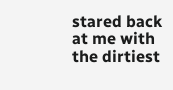stared back at me with the dirtiest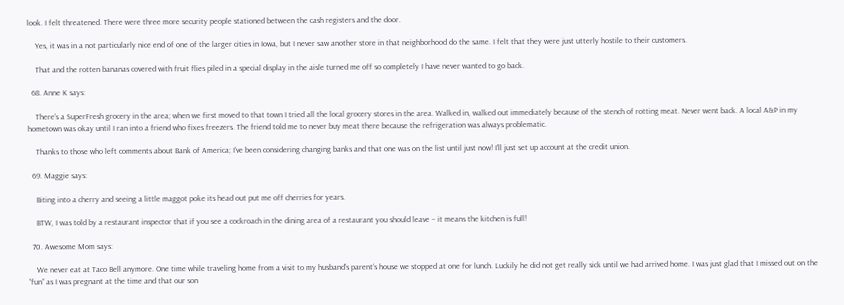look. I felt threatened. There were three more security people stationed between the cash registers and the door.

    Yes, it was in a not particularly nice end of one of the larger cities in Iowa, but I never saw another store in that neighborhood do the same. I felt that they were just utterly hostile to their customers.

    That and the rotten bananas covered with fruit flies piled in a special display in the aisle turned me off so completely I have never wanted to go back.

  68. Anne K says:

    There’s a SuperFresh grocery in the area; when we first moved to that town I tried all the local grocery stores in the area. Walked in, walked out immediately because of the stench of rotting meat. Never went back. A local A&P in my hometown was okay until I ran into a friend who fixes freezers. The friend told me to never buy meat there because the refrigeration was always problematic.

    Thanks to those who left comments about Bank of America; I’ve been considering changing banks and that one was on the list until just now! I’ll just set up account at the credit union.

  69. Maggie says:

    Biting into a cherry and seeing a little maggot poke its head out put me off cherries for years.

    BTW, I was told by a restaurant inspector that if you see a cockroach in the dining area of a restaurant you should leave – it means the kitchen is full!

  70. Awesome Mom says:

    We never eat at Taco Bell anymore. One time while traveling home from a visit to my husband’s parent’s house we stopped at one for lunch. Luckily he did not get really sick until we had arrived home. I was just glad that I missed out on the “fun” as I was pregnant at the time and that our son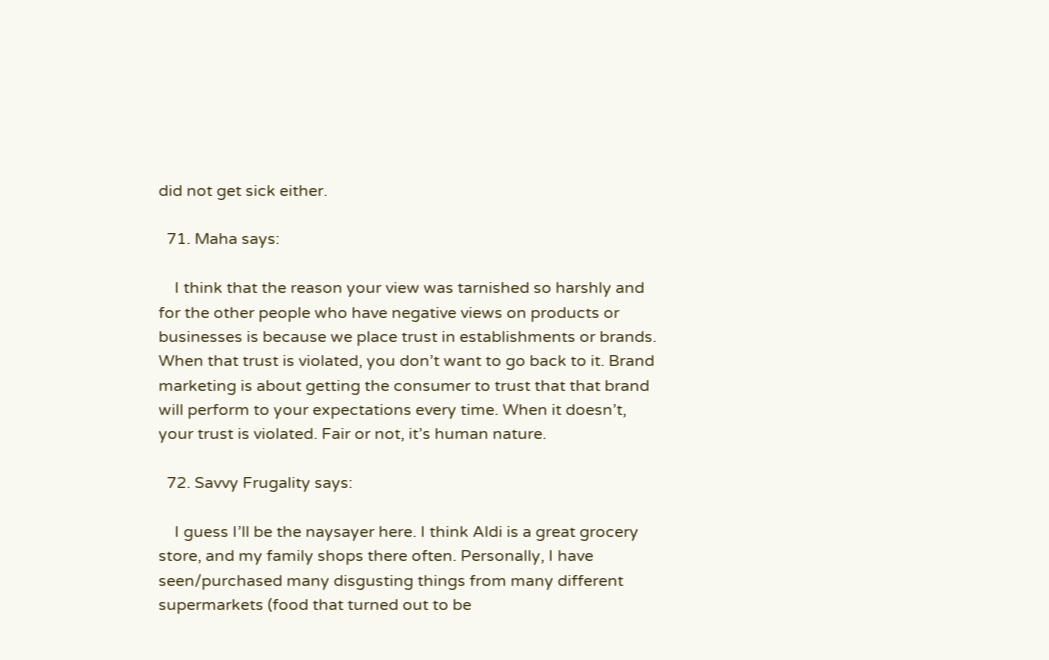did not get sick either.

  71. Maha says:

    I think that the reason your view was tarnished so harshly and for the other people who have negative views on products or businesses is because we place trust in establishments or brands. When that trust is violated, you don’t want to go back to it. Brand marketing is about getting the consumer to trust that that brand will perform to your expectations every time. When it doesn’t, your trust is violated. Fair or not, it’s human nature.

  72. Savvy Frugality says:

    I guess I’ll be the naysayer here. I think Aldi is a great grocery store, and my family shops there often. Personally, I have seen/purchased many disgusting things from many different supermarkets (food that turned out to be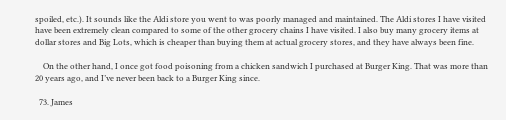spoiled, etc.). It sounds like the Aldi store you went to was poorly managed and maintained. The Aldi stores I have visited have been extremely clean compared to some of the other grocery chains I have visited. I also buy many grocery items at dollar stores and Big Lots, which is cheaper than buying them at actual grocery stores, and they have always been fine.

    On the other hand, I once got food poisoning from a chicken sandwich I purchased at Burger King. That was more than 20 years ago, and I’ve never been back to a Burger King since.

  73. James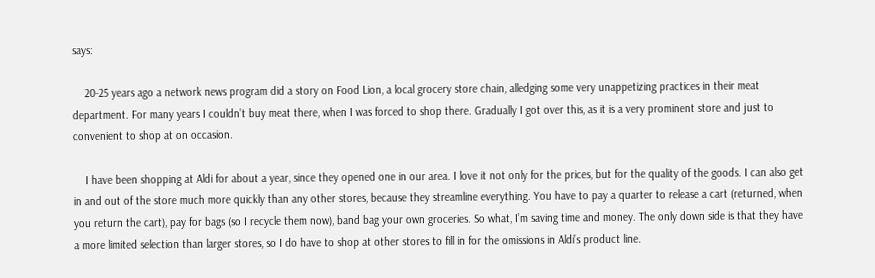says:

    20-25 years ago a network news program did a story on Food Lion, a local grocery store chain, alledging some very unappetizing practices in their meat department. For many years I couldn’t buy meat there, when I was forced to shop there. Gradually I got over this, as it is a very prominent store and just to convenient to shop at on occasion.

    I have been shopping at Aldi for about a year, since they opened one in our area. I love it not only for the prices, but for the quality of the goods. I can also get in and out of the store much more quickly than any other stores, because they streamline everything. You have to pay a quarter to release a cart (returned, when you return the cart), pay for bags (so I recycle them now), band bag your own groceries. So what, I’m saving time and money. The only down side is that they have a more limited selection than larger stores, so I do have to shop at other stores to fill in for the omissions in Aldi’s product line.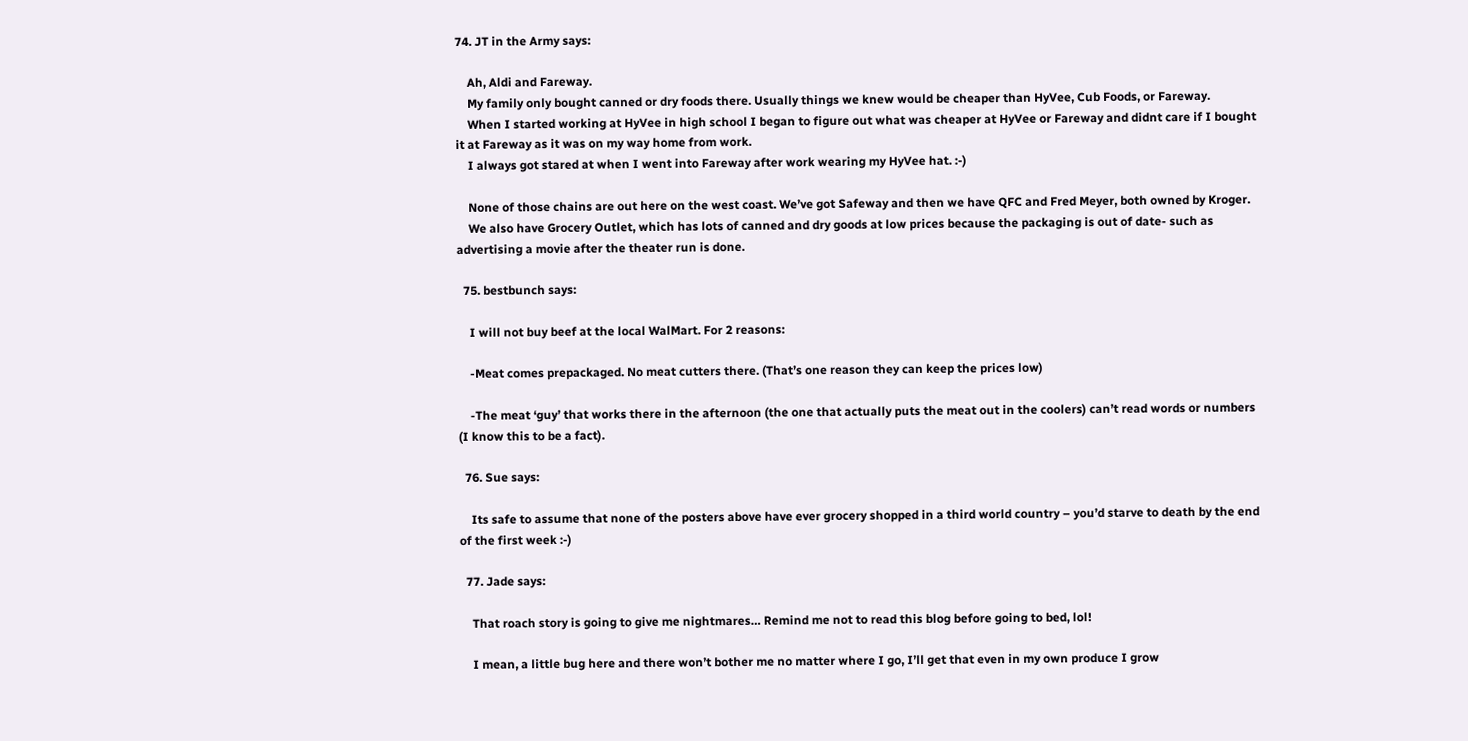74. JT in the Army says:

    Ah, Aldi and Fareway.
    My family only bought canned or dry foods there. Usually things we knew would be cheaper than HyVee, Cub Foods, or Fareway.
    When I started working at HyVee in high school I began to figure out what was cheaper at HyVee or Fareway and didnt care if I bought it at Fareway as it was on my way home from work.
    I always got stared at when I went into Fareway after work wearing my HyVee hat. :-)

    None of those chains are out here on the west coast. We’ve got Safeway and then we have QFC and Fred Meyer, both owned by Kroger.
    We also have Grocery Outlet, which has lots of canned and dry goods at low prices because the packaging is out of date- such as advertising a movie after the theater run is done.

  75. bestbunch says:

    I will not buy beef at the local WalMart. For 2 reasons:

    -Meat comes prepackaged. No meat cutters there. (That’s one reason they can keep the prices low)

    -The meat ‘guy’ that works there in the afternoon (the one that actually puts the meat out in the coolers) can’t read words or numbers (I know this to be a fact).

  76. Sue says:

    Its safe to assume that none of the posters above have ever grocery shopped in a third world country – you’d starve to death by the end of the first week :-)

  77. Jade says:

    That roach story is going to give me nightmares… Remind me not to read this blog before going to bed, lol!

    I mean, a little bug here and there won’t bother me no matter where I go, I’ll get that even in my own produce I grow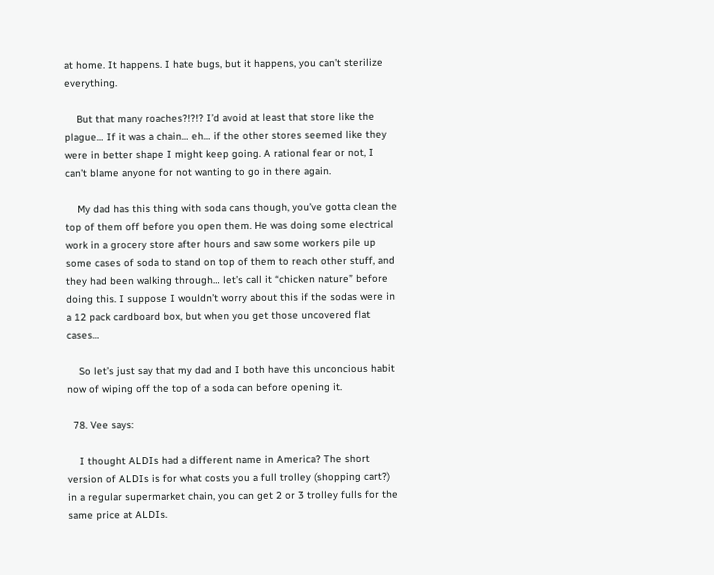at home. It happens. I hate bugs, but it happens, you can’t sterilize everything.

    But that many roaches?!?!? I’d avoid at least that store like the plague… If it was a chain… eh… if the other stores seemed like they were in better shape I might keep going. A rational fear or not, I can’t blame anyone for not wanting to go in there again.

    My dad has this thing with soda cans though, you’ve gotta clean the top of them off before you open them. He was doing some electrical work in a grocery store after hours and saw some workers pile up some cases of soda to stand on top of them to reach other stuff, and they had been walking through… let’s call it “chicken nature” before doing this. I suppose I wouldn’t worry about this if the sodas were in a 12 pack cardboard box, but when you get those uncovered flat cases…

    So let’s just say that my dad and I both have this unconcious habit now of wiping off the top of a soda can before opening it.

  78. Vee says:

    I thought ALDIs had a different name in America? The short version of ALDIs is for what costs you a full trolley (shopping cart?) in a regular supermarket chain, you can get 2 or 3 trolley fulls for the same price at ALDIs.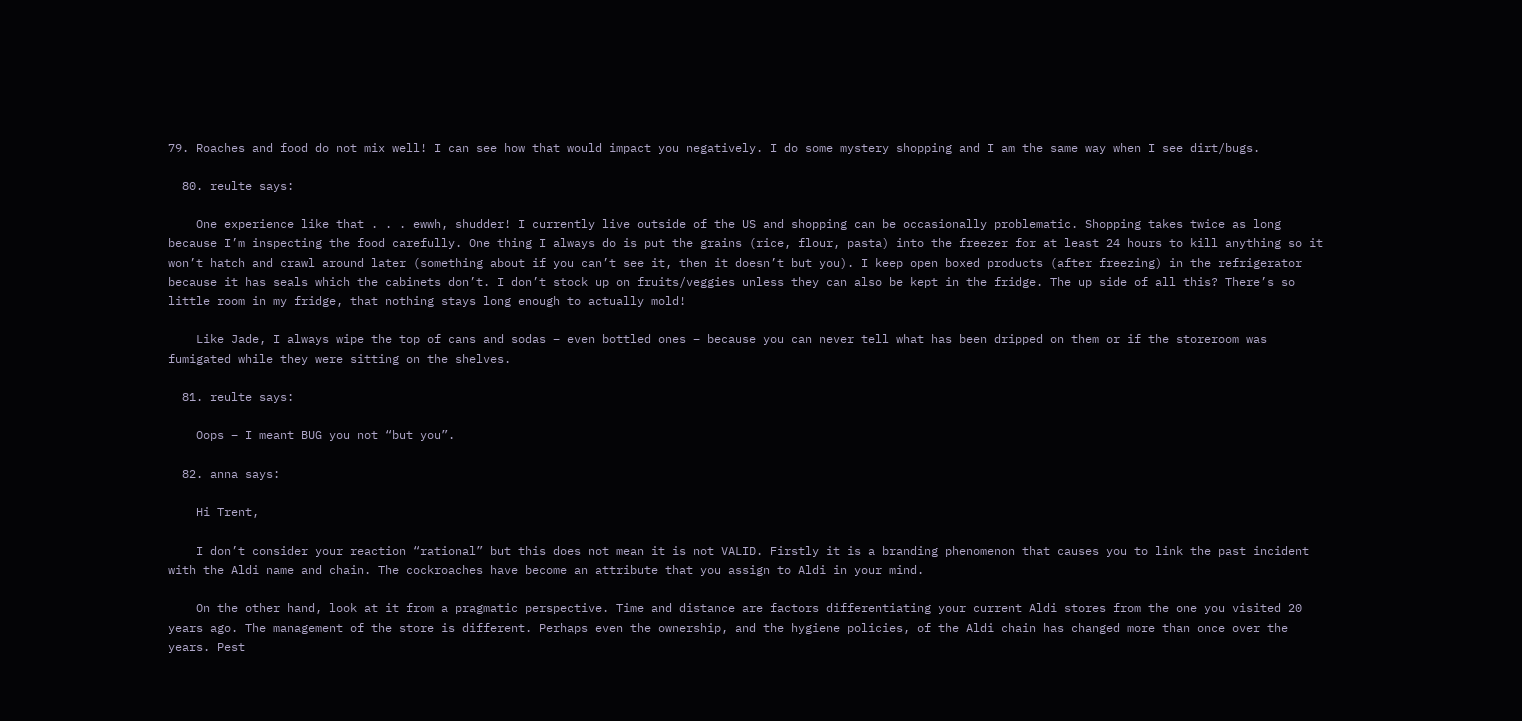79. Roaches and food do not mix well! I can see how that would impact you negatively. I do some mystery shopping and I am the same way when I see dirt/bugs.

  80. reulte says:

    One experience like that . . . ewwh, shudder! I currently live outside of the US and shopping can be occasionally problematic. Shopping takes twice as long because I’m inspecting the food carefully. One thing I always do is put the grains (rice, flour, pasta) into the freezer for at least 24 hours to kill anything so it won’t hatch and crawl around later (something about if you can’t see it, then it doesn’t but you). I keep open boxed products (after freezing) in the refrigerator because it has seals which the cabinets don’t. I don’t stock up on fruits/veggies unless they can also be kept in the fridge. The up side of all this? There’s so little room in my fridge, that nothing stays long enough to actually mold!

    Like Jade, I always wipe the top of cans and sodas – even bottled ones – because you can never tell what has been dripped on them or if the storeroom was fumigated while they were sitting on the shelves.

  81. reulte says:

    Oops – I meant BUG you not “but you”.

  82. anna says:

    Hi Trent,

    I don’t consider your reaction “rational” but this does not mean it is not VALID. Firstly it is a branding phenomenon that causes you to link the past incident with the Aldi name and chain. The cockroaches have become an attribute that you assign to Aldi in your mind.

    On the other hand, look at it from a pragmatic perspective. Time and distance are factors differentiating your current Aldi stores from the one you visited 20 years ago. The management of the store is different. Perhaps even the ownership, and the hygiene policies, of the Aldi chain has changed more than once over the years. Pest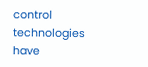control technologies have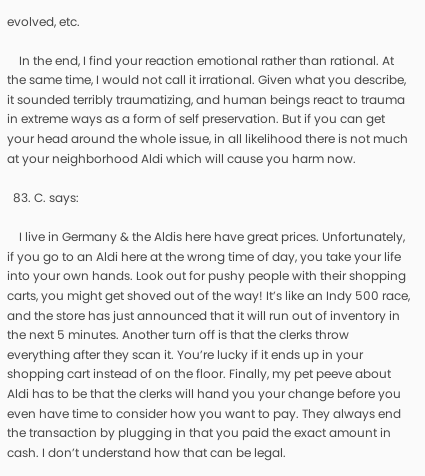evolved, etc.

    In the end, I find your reaction emotional rather than rational. At the same time, I would not call it irrational. Given what you describe, it sounded terribly traumatizing, and human beings react to trauma in extreme ways as a form of self preservation. But if you can get your head around the whole issue, in all likelihood there is not much at your neighborhood Aldi which will cause you harm now.

  83. C. says:

    I live in Germany & the Aldis here have great prices. Unfortunately, if you go to an Aldi here at the wrong time of day, you take your life into your own hands. Look out for pushy people with their shopping carts, you might get shoved out of the way! It’s like an Indy 500 race, and the store has just announced that it will run out of inventory in the next 5 minutes. Another turn off is that the clerks throw everything after they scan it. You’re lucky if it ends up in your shopping cart instead of on the floor. Finally, my pet peeve about Aldi has to be that the clerks will hand you your change before you even have time to consider how you want to pay. They always end the transaction by plugging in that you paid the exact amount in cash. I don’t understand how that can be legal.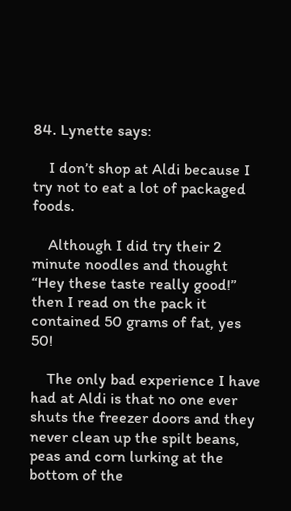84. Lynette says:

    I don’t shop at Aldi because I try not to eat a lot of packaged foods.

    Although I did try their 2 minute noodles and thought “Hey these taste really good!” then I read on the pack it contained 50 grams of fat, yes 50!

    The only bad experience I have had at Aldi is that no one ever shuts the freezer doors and they never clean up the spilt beans, peas and corn lurking at the bottom of the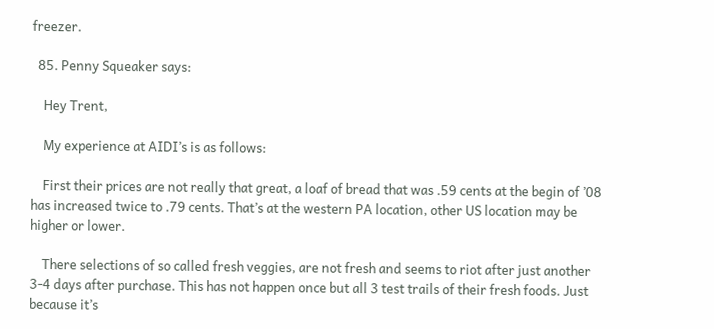freezer.

  85. Penny Squeaker says:

    Hey Trent,

    My experience at AIDI’s is as follows:

    First their prices are not really that great, a loaf of bread that was .59 cents at the begin of ’08 has increased twice to .79 cents. That’s at the western PA location, other US location may be higher or lower.

    There selections of so called fresh veggies, are not fresh and seems to riot after just another 3-4 days after purchase. This has not happen once but all 3 test trails of their fresh foods. Just because it’s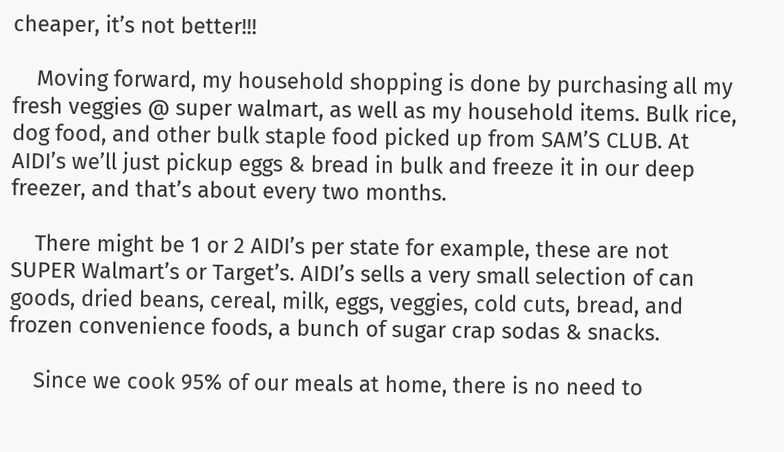cheaper, it’s not better!!!

    Moving forward, my household shopping is done by purchasing all my fresh veggies @ super walmart, as well as my household items. Bulk rice, dog food, and other bulk staple food picked up from SAM’S CLUB. At AIDI’s we’ll just pickup eggs & bread in bulk and freeze it in our deep freezer, and that’s about every two months.

    There might be 1 or 2 AIDI’s per state for example, these are not SUPER Walmart’s or Target’s. AIDI’s sells a very small selection of can goods, dried beans, cereal, milk, eggs, veggies, cold cuts, bread, and frozen convenience foods, a bunch of sugar crap sodas & snacks.

    Since we cook 95% of our meals at home, there is no need to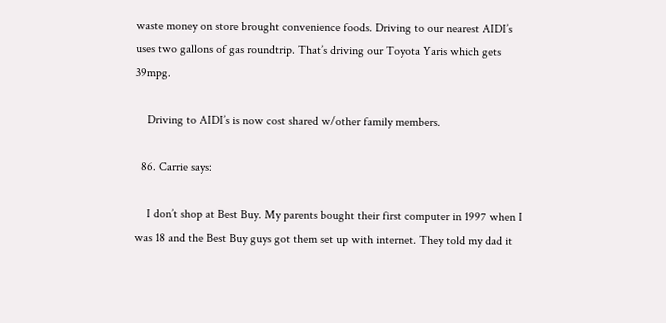waste money on store brought convenience foods. Driving to our nearest AIDI’s uses two gallons of gas roundtrip. That’s driving our Toyota Yaris which gets 39mpg.

    Driving to AIDI’s is now cost shared w/other family members.

  86. Carrie says:

    I don’t shop at Best Buy. My parents bought their first computer in 1997 when I was 18 and the Best Buy guys got them set up with internet. They told my dad it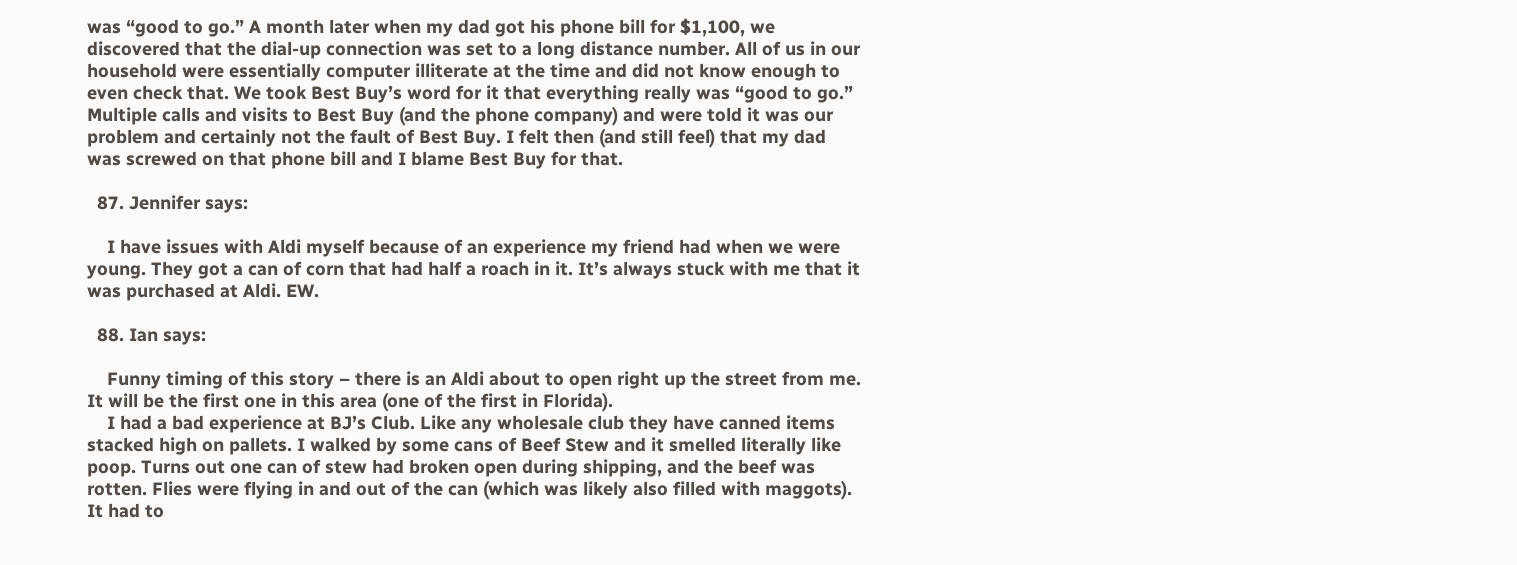was “good to go.” A month later when my dad got his phone bill for $1,100, we discovered that the dial-up connection was set to a long distance number. All of us in our household were essentially computer illiterate at the time and did not know enough to even check that. We took Best Buy’s word for it that everything really was “good to go.” Multiple calls and visits to Best Buy (and the phone company) and were told it was our problem and certainly not the fault of Best Buy. I felt then (and still feel) that my dad was screwed on that phone bill and I blame Best Buy for that.

  87. Jennifer says:

    I have issues with Aldi myself because of an experience my friend had when we were young. They got a can of corn that had half a roach in it. It’s always stuck with me that it was purchased at Aldi. EW.

  88. Ian says:

    Funny timing of this story – there is an Aldi about to open right up the street from me. It will be the first one in this area (one of the first in Florida).
    I had a bad experience at BJ’s Club. Like any wholesale club they have canned items stacked high on pallets. I walked by some cans of Beef Stew and it smelled literally like poop. Turns out one can of stew had broken open during shipping, and the beef was rotten. Flies were flying in and out of the can (which was likely also filled with maggots). It had to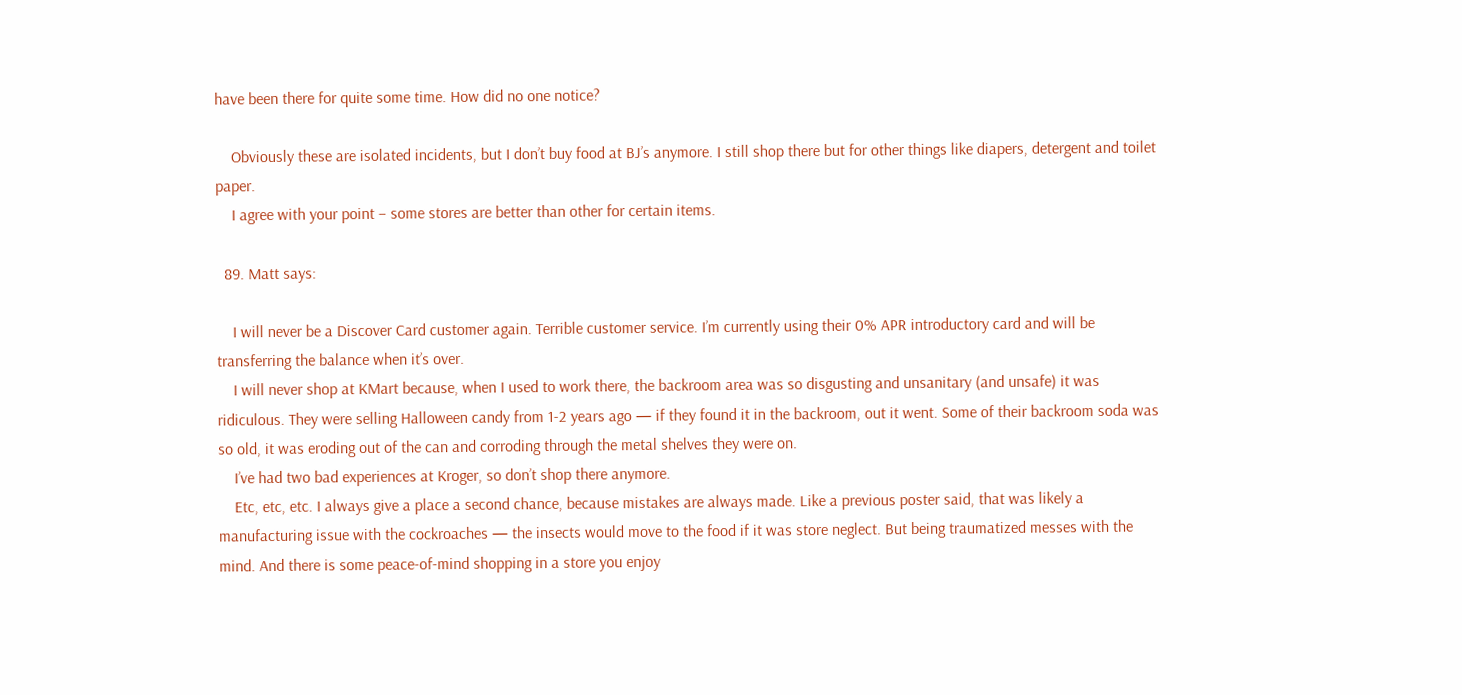have been there for quite some time. How did no one notice?

    Obviously these are isolated incidents, but I don’t buy food at BJ’s anymore. I still shop there but for other things like diapers, detergent and toilet paper.
    I agree with your point – some stores are better than other for certain items.

  89. Matt says:

    I will never be a Discover Card customer again. Terrible customer service. I’m currently using their 0% APR introductory card and will be transferring the balance when it’s over.
    I will never shop at KMart because, when I used to work there, the backroom area was so disgusting and unsanitary (and unsafe) it was ridiculous. They were selling Halloween candy from 1-2 years ago — if they found it in the backroom, out it went. Some of their backroom soda was so old, it was eroding out of the can and corroding through the metal shelves they were on.
    I’ve had two bad experiences at Kroger, so don’t shop there anymore.
    Etc, etc, etc. I always give a place a second chance, because mistakes are always made. Like a previous poster said, that was likely a manufacturing issue with the cockroaches — the insects would move to the food if it was store neglect. But being traumatized messes with the mind. And there is some peace-of-mind shopping in a store you enjoy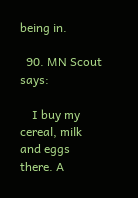being in.

  90. MN Scout says:

    I buy my cereal, milk and eggs there. A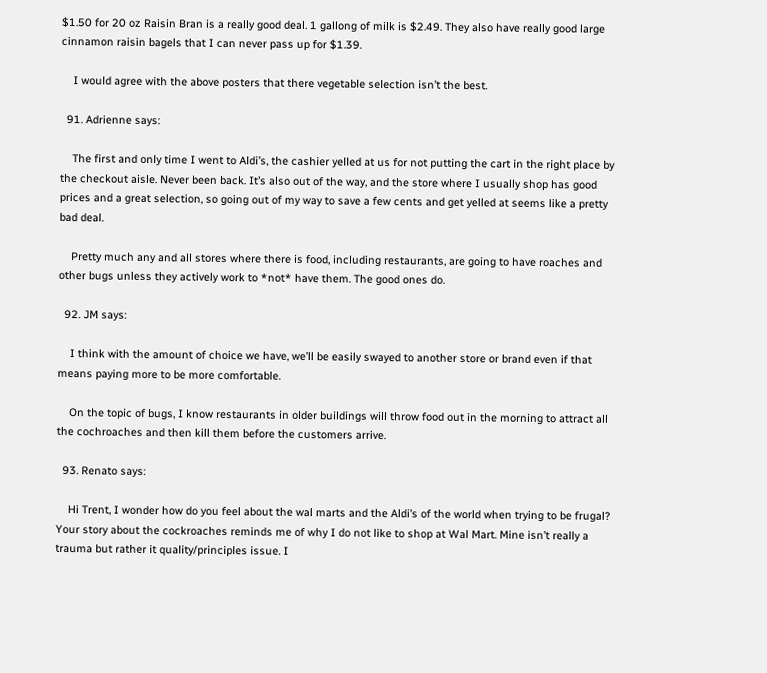$1.50 for 20 oz Raisin Bran is a really good deal. 1 gallong of milk is $2.49. They also have really good large cinnamon raisin bagels that I can never pass up for $1.39.

    I would agree with the above posters that there vegetable selection isn’t the best.

  91. Adrienne says:

    The first and only time I went to Aldi’s, the cashier yelled at us for not putting the cart in the right place by the checkout aisle. Never been back. It’s also out of the way, and the store where I usually shop has good prices and a great selection, so going out of my way to save a few cents and get yelled at seems like a pretty bad deal.

    Pretty much any and all stores where there is food, including restaurants, are going to have roaches and other bugs unless they actively work to *not* have them. The good ones do.

  92. JM says:

    I think with the amount of choice we have, we’ll be easily swayed to another store or brand even if that means paying more to be more comfortable.

    On the topic of bugs, I know restaurants in older buildings will throw food out in the morning to attract all the cochroaches and then kill them before the customers arrive.

  93. Renato says:

    Hi Trent, I wonder how do you feel about the wal marts and the Aldi’s of the world when trying to be frugal? Your story about the cockroaches reminds me of why I do not like to shop at Wal Mart. Mine isn’t really a trauma but rather it quality/principles issue. I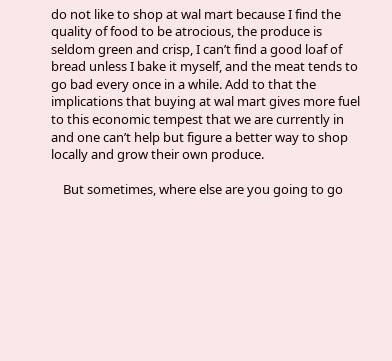do not like to shop at wal mart because I find the quality of food to be atrocious, the produce is seldom green and crisp, I can’t find a good loaf of bread unless I bake it myself, and the meat tends to go bad every once in a while. Add to that the implications that buying at wal mart gives more fuel to this economic tempest that we are currently in and one can’t help but figure a better way to shop locally and grow their own produce.

    But sometimes, where else are you going to go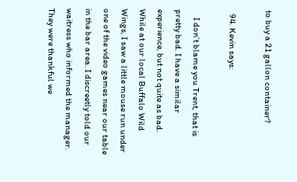to buy a 21 gallon container?

  94. Kevin says:

    I don’t blame you Trent, that is pretty bad. I have a similar experience, but not quite as bad. While at our local Buffalo Wild Wings, I saw a little mouse run under one of the video games near our table in the bar area. I discreetly told our waitress who informed the manager. They were thankful we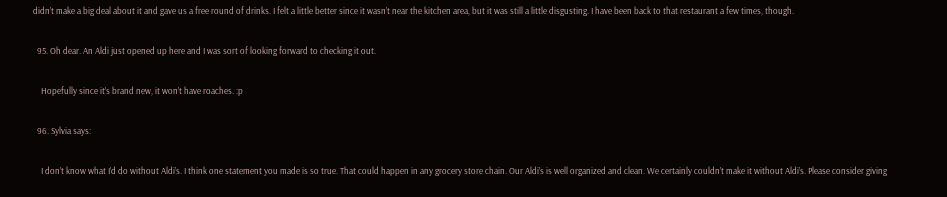didn’t make a big deal about it and gave us a free round of drinks. I felt a little better since it wasn’t near the kitchen area, but it was still a little disgusting. I have been back to that restaurant a few times, though.

  95. Oh dear. An Aldi just opened up here and I was sort of looking forward to checking it out.

    Hopefully since it’s brand new, it won’t have roaches. :p

  96. Sylvia says:

    I don’t know what I’d do without Aldi’s. I think one statement you made is so true. That could happen in any grocery store chain. Our Aldi’s is well organized and clean. We certainly couldn’t make it without Aldi’s. Please consider giving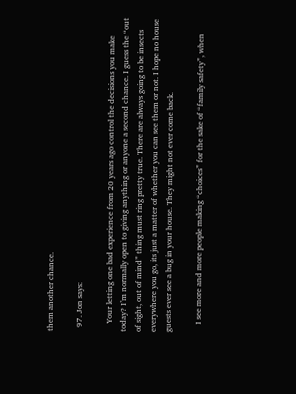them another chance.

  97. Jon says:

    Your letting one bad experience from 20 years ago control the decisions you make today? I’m normally open to giving anything or anyone a second chance. I guess the “out of sight, out of mind” thing must ring pretty true. There are always going to be insects everywhere you go, its just a matter of whether you can see them or not. I hope no house guests ever see a bug in your house. They might not ever come back.

    I see more and more people making “choices” for the sake of “family safety”, when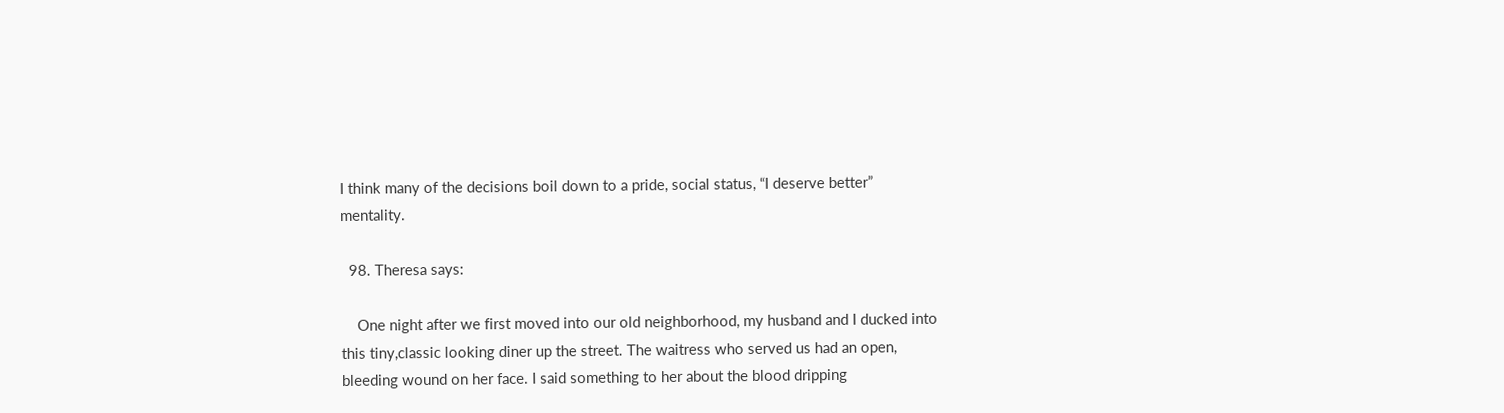I think many of the decisions boil down to a pride, social status, “I deserve better” mentality.

  98. Theresa says:

    One night after we first moved into our old neighborhood, my husband and I ducked into this tiny,classic looking diner up the street. The waitress who served us had an open, bleeding wound on her face. I said something to her about the blood dripping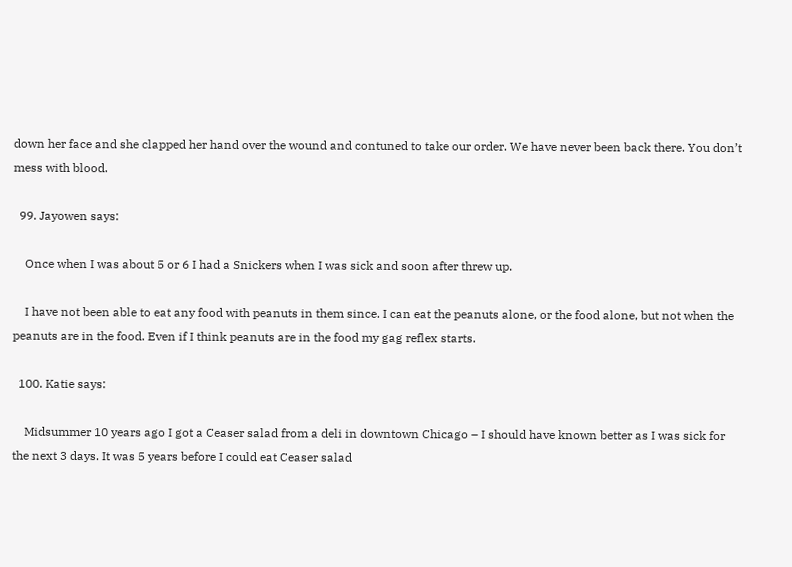down her face and she clapped her hand over the wound and contuned to take our order. We have never been back there. You don’t mess with blood.

  99. Jayowen says:

    Once when I was about 5 or 6 I had a Snickers when I was sick and soon after threw up.

    I have not been able to eat any food with peanuts in them since. I can eat the peanuts alone, or the food alone, but not when the peanuts are in the food. Even if I think peanuts are in the food my gag reflex starts.

  100. Katie says:

    Midsummer 10 years ago I got a Ceaser salad from a deli in downtown Chicago – I should have known better as I was sick for the next 3 days. It was 5 years before I could eat Ceaser salad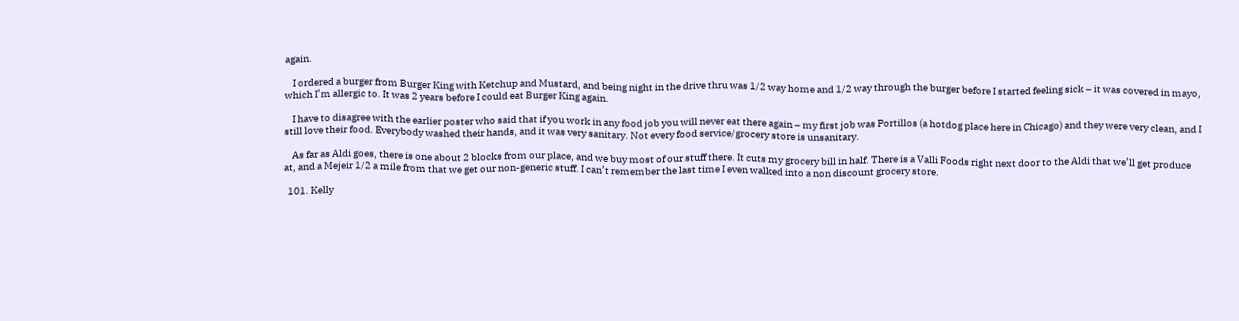again.

    I ordered a burger from Burger King with Ketchup and Mustard, and being night in the drive thru was 1/2 way home and 1/2 way through the burger before I started feeling sick – it was covered in mayo, which I’m allergic to. It was 2 years before I could eat Burger King again.

    I have to disagree with the earlier poster who said that if you work in any food job you will never eat there again – my first job was Portillos (a hotdog place here in Chicago) and they were very clean, and I still love their food. Everybody washed their hands, and it was very sanitary. Not every food service/grocery store is unsanitary.

    As far as Aldi goes, there is one about 2 blocks from our place, and we buy most of our stuff there. It cuts my grocery bill in half. There is a Valli Foods right next door to the Aldi that we’ll get produce at, and a Mejeir 1/2 a mile from that we get our non-generic stuff. I can’t remember the last time I even walked into a non discount grocery store.

  101. Kelly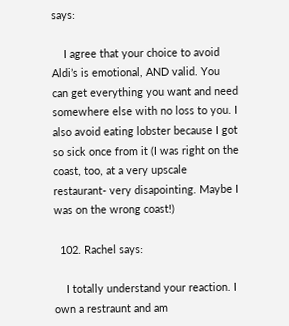says:

    I agree that your choice to avoid Aldi’s is emotional, AND valid. You can get everything you want and need somewhere else with no loss to you. I also avoid eating lobster because I got so sick once from it (I was right on the coast, too, at a very upscale restaurant- very disapointing. Maybe I was on the wrong coast!)

  102. Rachel says:

    I totally understand your reaction. I own a restraunt and am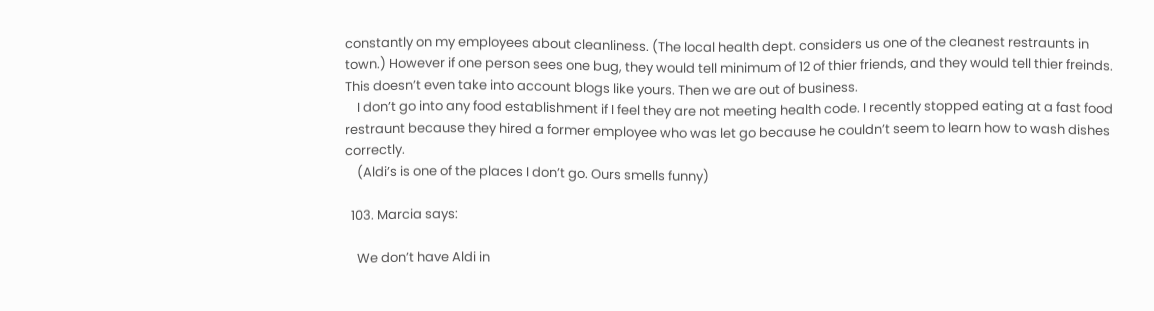constantly on my employees about cleanliness. (The local health dept. considers us one of the cleanest restraunts in town.) However if one person sees one bug, they would tell minimum of 12 of thier friends, and they would tell thier freinds. This doesn’t even take into account blogs like yours. Then we are out of business.
    I don’t go into any food establishment if I feel they are not meeting health code. I recently stopped eating at a fast food restraunt because they hired a former employee who was let go because he couldn’t seem to learn how to wash dishes correctly.
    (Aldi’s is one of the places I don’t go. Ours smells funny)

  103. Marcia says:

    We don’t have Aldi in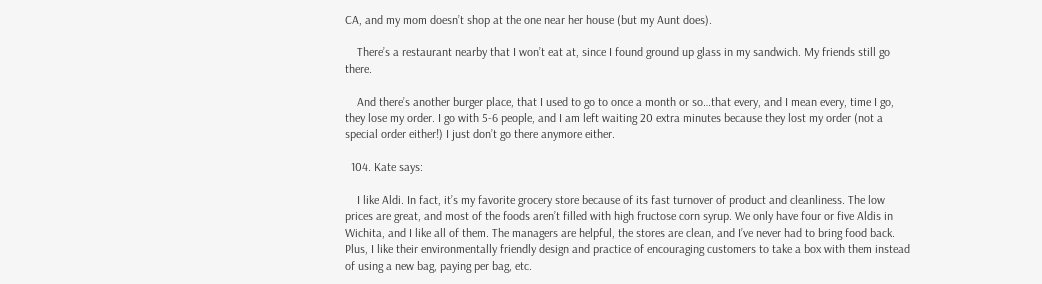CA, and my mom doesn’t shop at the one near her house (but my Aunt does).

    There’s a restaurant nearby that I won’t eat at, since I found ground up glass in my sandwich. My friends still go there.

    And there’s another burger place, that I used to go to once a month or so…that every, and I mean every, time I go, they lose my order. I go with 5-6 people, and I am left waiting 20 extra minutes because they lost my order (not a special order either!) I just don’t go there anymore either.

  104. Kate says:

    I like Aldi. In fact, it’s my favorite grocery store because of its fast turnover of product and cleanliness. The low prices are great, and most of the foods aren’t filled with high fructose corn syrup. We only have four or five Aldis in Wichita, and I like all of them. The managers are helpful, the stores are clean, and I’ve never had to bring food back. Plus, I like their environmentally friendly design and practice of encouraging customers to take a box with them instead of using a new bag, paying per bag, etc.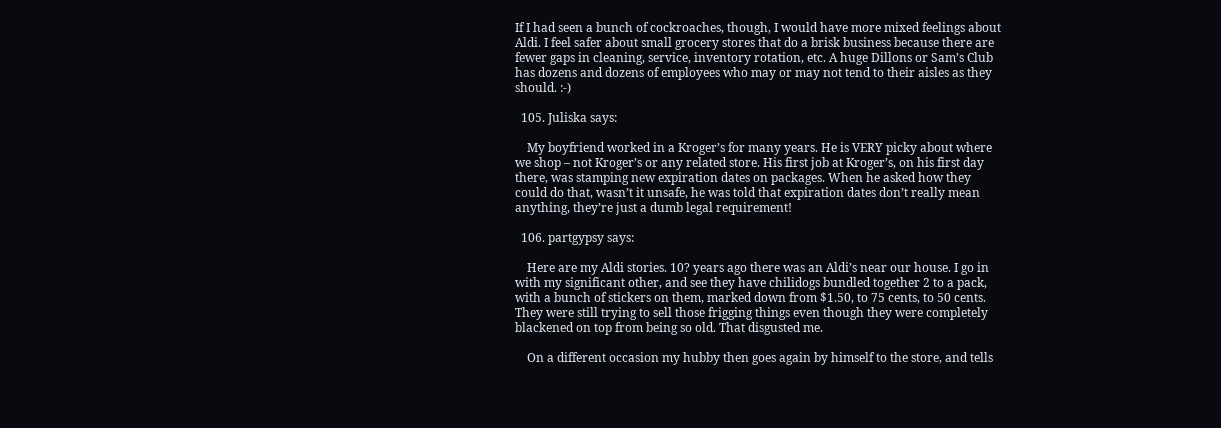If I had seen a bunch of cockroaches, though, I would have more mixed feelings about Aldi. I feel safer about small grocery stores that do a brisk business because there are fewer gaps in cleaning, service, inventory rotation, etc. A huge Dillons or Sam’s Club has dozens and dozens of employees who may or may not tend to their aisles as they should. :-)

  105. Juliska says:

    My boyfriend worked in a Kroger’s for many years. He is VERY picky about where we shop – not Kroger’s or any related store. His first job at Kroger’s, on his first day there, was stamping new expiration dates on packages. When he asked how they could do that, wasn’t it unsafe, he was told that expiration dates don’t really mean anything, they’re just a dumb legal requirement!

  106. partgypsy says:

    Here are my Aldi stories. 10? years ago there was an Aldi’s near our house. I go in with my significant other, and see they have chilidogs bundled together 2 to a pack, with a bunch of stickers on them, marked down from $1.50, to 75 cents, to 50 cents. They were still trying to sell those frigging things even though they were completely blackened on top from being so old. That disgusted me.

    On a different occasion my hubby then goes again by himself to the store, and tells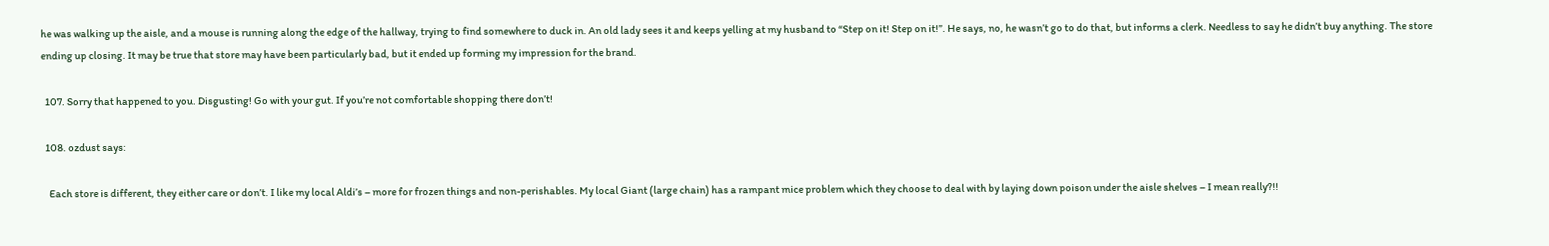he was walking up the aisle, and a mouse is running along the edge of the hallway, trying to find somewhere to duck in. An old lady sees it and keeps yelling at my husband to “Step on it! Step on it!”. He says, no, he wasn’t go to do that, but informs a clerk. Needless to say he didn’t buy anything. The store ending up closing. It may be true that store may have been particularly bad, but it ended up forming my impression for the brand.

  107. Sorry that happened to you. Disgusting! Go with your gut. If you’re not comfortable shopping there don’t!

  108. ozdust says:

    Each store is different, they either care or don’t. I like my local Aldi’s – more for frozen things and non-perishables. My local Giant (large chain) has a rampant mice problem which they choose to deal with by laying down poison under the aisle shelves – I mean really?!!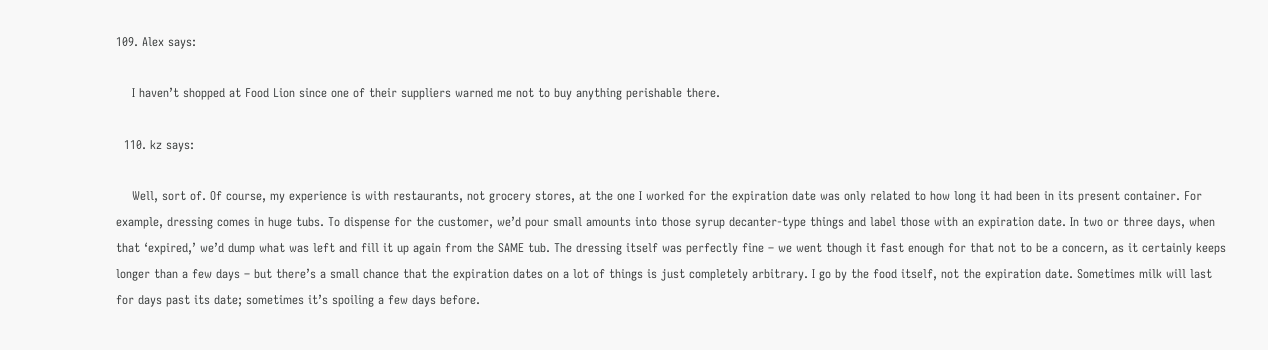109. Alex says:

    I haven’t shopped at Food Lion since one of their suppliers warned me not to buy anything perishable there.

  110. kz says:

    Well, sort of. Of course, my experience is with restaurants, not grocery stores, at the one I worked for the expiration date was only related to how long it had been in its present container. For example, dressing comes in huge tubs. To dispense for the customer, we’d pour small amounts into those syrup decanter-type things and label those with an expiration date. In two or three days, when that ‘expired,’ we’d dump what was left and fill it up again from the SAME tub. The dressing itself was perfectly fine – we went though it fast enough for that not to be a concern, as it certainly keeps longer than a few days – but there’s a small chance that the expiration dates on a lot of things is just completely arbitrary. I go by the food itself, not the expiration date. Sometimes milk will last for days past its date; sometimes it’s spoiling a few days before.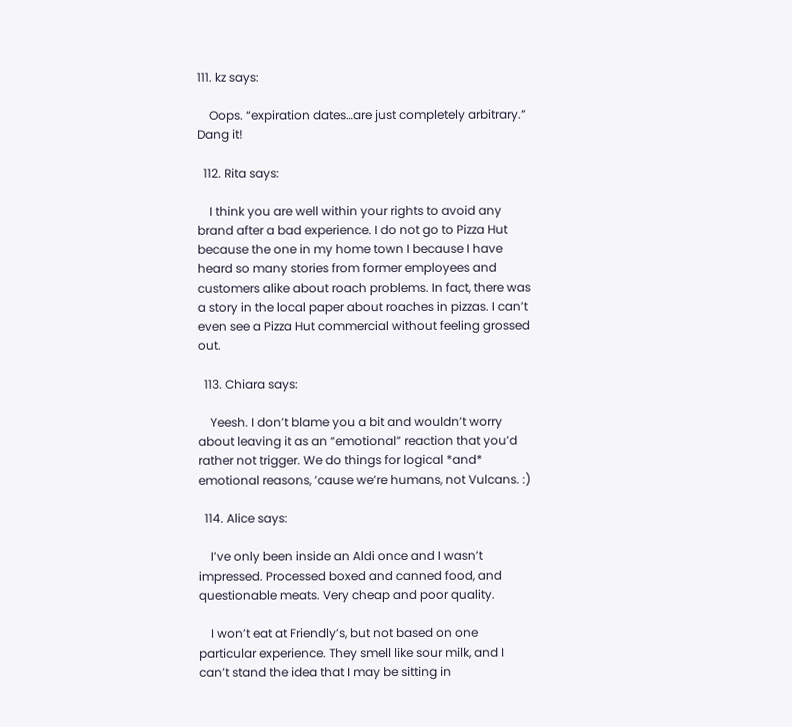111. kz says:

    Oops. “expiration dates…are just completely arbitrary.” Dang it!

  112. Rita says:

    I think you are well within your rights to avoid any brand after a bad experience. I do not go to Pizza Hut because the one in my home town I because I have heard so many stories from former employees and customers alike about roach problems. In fact, there was a story in the local paper about roaches in pizzas. I can’t even see a Pizza Hut commercial without feeling grossed out.

  113. Chiara says:

    Yeesh. I don’t blame you a bit and wouldn’t worry about leaving it as an “emotional” reaction that you’d rather not trigger. We do things for logical *and* emotional reasons, ’cause we’re humans, not Vulcans. :)

  114. Alice says:

    I’ve only been inside an Aldi once and I wasn’t impressed. Processed boxed and canned food, and questionable meats. Very cheap and poor quality.

    I won’t eat at Friendly’s, but not based on one particular experience. They smell like sour milk, and I can’t stand the idea that I may be sitting in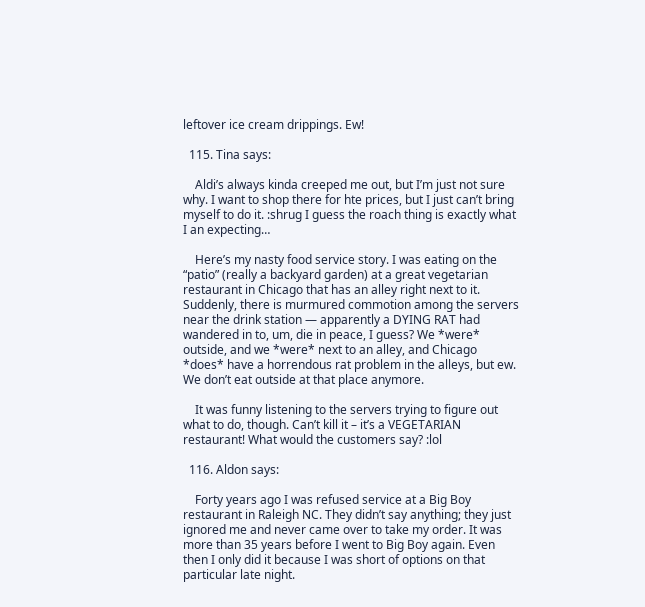leftover ice cream drippings. Ew!

  115. Tina says:

    Aldi’s always kinda creeped me out, but I’m just not sure why. I want to shop there for hte prices, but I just can’t bring myself to do it. :shrug I guess the roach thing is exactly what I an expecting…

    Here’s my nasty food service story. I was eating on the “patio” (really a backyard garden) at a great vegetarian restaurant in Chicago that has an alley right next to it. Suddenly, there is murmured commotion among the servers near the drink station — apparently a DYING RAT had wandered in to, um, die in peace, I guess? We *were* outside, and we *were* next to an alley, and Chicago *does* have a horrendous rat problem in the alleys, but ew. We don’t eat outside at that place anymore.

    It was funny listening to the servers trying to figure out what to do, though. Can’t kill it – it’s a VEGETARIAN restaurant! What would the customers say? :lol

  116. Aldon says:

    Forty years ago I was refused service at a Big Boy restaurant in Raleigh NC. They didn’t say anything; they just ignored me and never came over to take my order. It was more than 35 years before I went to Big Boy again. Even then I only did it because I was short of options on that particular late night.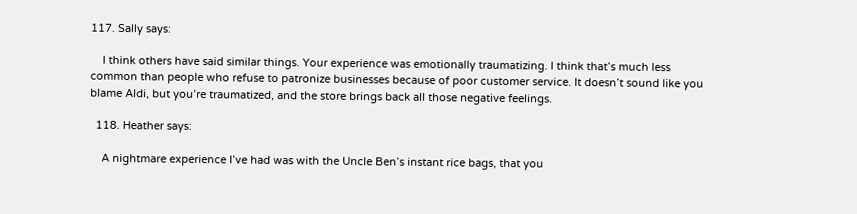117. Sally says:

    I think others have said similar things. Your experience was emotionally traumatizing. I think that’s much less common than people who refuse to patronize businesses because of poor customer service. It doesn’t sound like you blame Aldi, but you’re traumatized, and the store brings back all those negative feelings.

  118. Heather says:

    A nightmare experience I’ve had was with the Uncle Ben’s instant rice bags, that you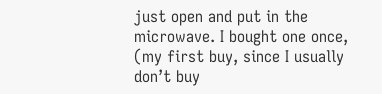just open and put in the microwave. I bought one once, (my first buy, since I usually don’t buy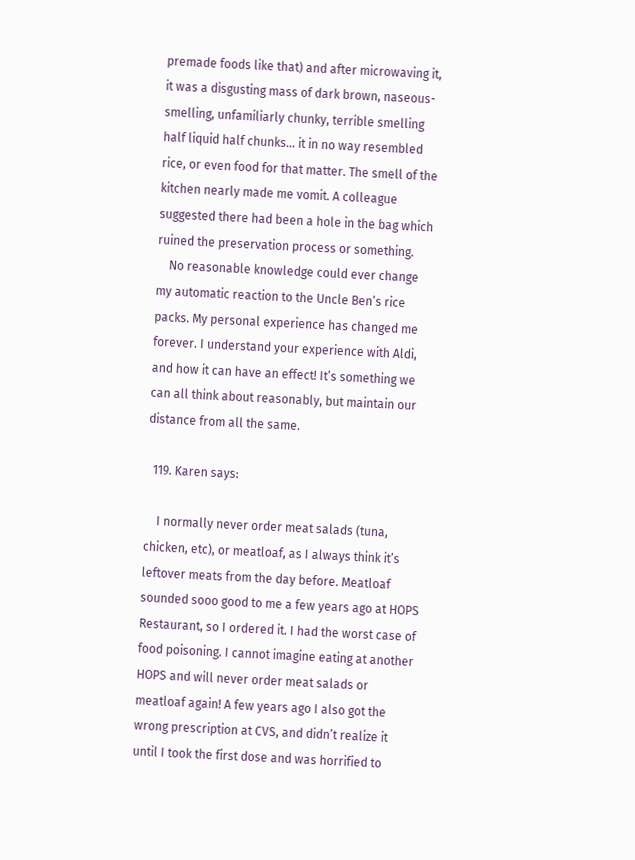premade foods like that) and after microwaving it, it was a disgusting mass of dark brown, naseous-smelling, unfamiliarly chunky, terrible smelling half liquid half chunks… it in no way resembled rice, or even food for that matter. The smell of the kitchen nearly made me vomit. A colleague suggested there had been a hole in the bag which ruined the preservation process or something.
    No reasonable knowledge could ever change my automatic reaction to the Uncle Ben’s rice packs. My personal experience has changed me forever. I understand your experience with Aldi, and how it can have an effect! It’s something we can all think about reasonably, but maintain our distance from all the same.

  119. Karen says:

    I normally never order meat salads (tuna, chicken, etc), or meatloaf, as I always think it’s leftover meats from the day before. Meatloaf sounded sooo good to me a few years ago at HOPS Restaurant, so I ordered it. I had the worst case of food poisoning. I cannot imagine eating at another HOPS and will never order meat salads or meatloaf again! A few years ago I also got the wrong prescription at CVS, and didn’t realize it until I took the first dose and was horrified to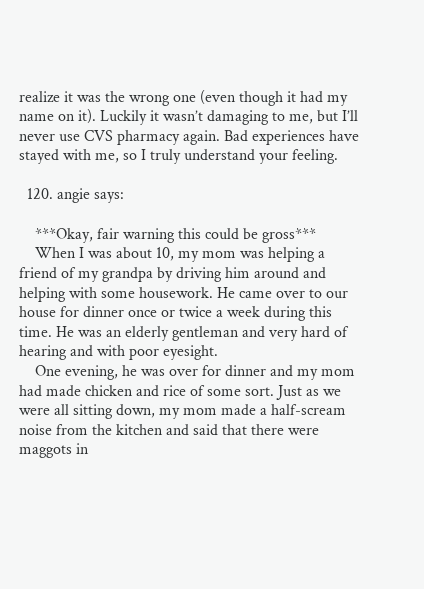realize it was the wrong one (even though it had my name on it). Luckily it wasn’t damaging to me, but I’ll never use CVS pharmacy again. Bad experiences have stayed with me, so I truly understand your feeling.

  120. angie says:

    ***Okay, fair warning this could be gross***
    When I was about 10, my mom was helping a friend of my grandpa by driving him around and helping with some housework. He came over to our house for dinner once or twice a week during this time. He was an elderly gentleman and very hard of hearing and with poor eyesight.
    One evening, he was over for dinner and my mom had made chicken and rice of some sort. Just as we were all sitting down, my mom made a half-scream noise from the kitchen and said that there were maggots in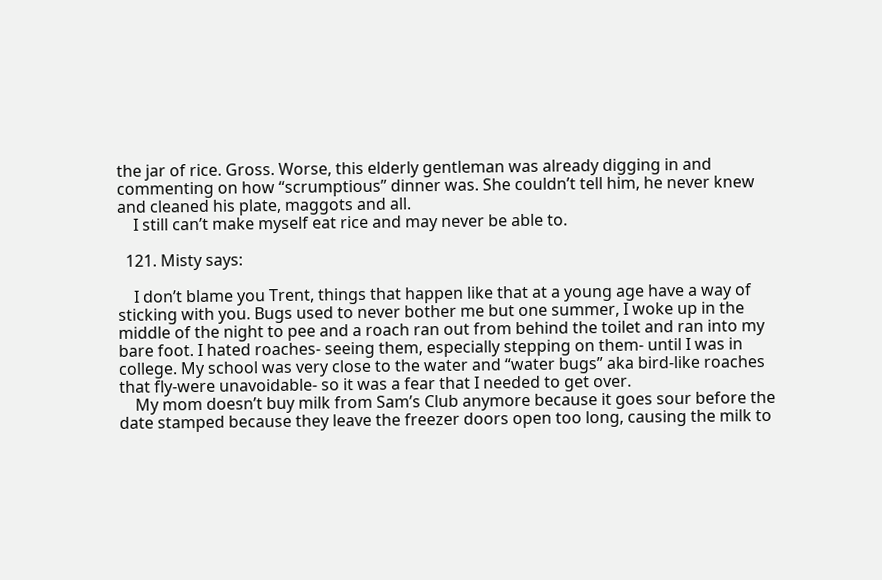the jar of rice. Gross. Worse, this elderly gentleman was already digging in and commenting on how “scrumptious” dinner was. She couldn’t tell him, he never knew and cleaned his plate, maggots and all.
    I still can’t make myself eat rice and may never be able to.

  121. Misty says:

    I don’t blame you Trent, things that happen like that at a young age have a way of sticking with you. Bugs used to never bother me but one summer, I woke up in the middle of the night to pee and a roach ran out from behind the toilet and ran into my bare foot. I hated roaches- seeing them, especially stepping on them- until I was in college. My school was very close to the water and “water bugs” aka bird-like roaches that fly-were unavoidable- so it was a fear that I needed to get over.
    My mom doesn’t buy milk from Sam’s Club anymore because it goes sour before the date stamped because they leave the freezer doors open too long, causing the milk to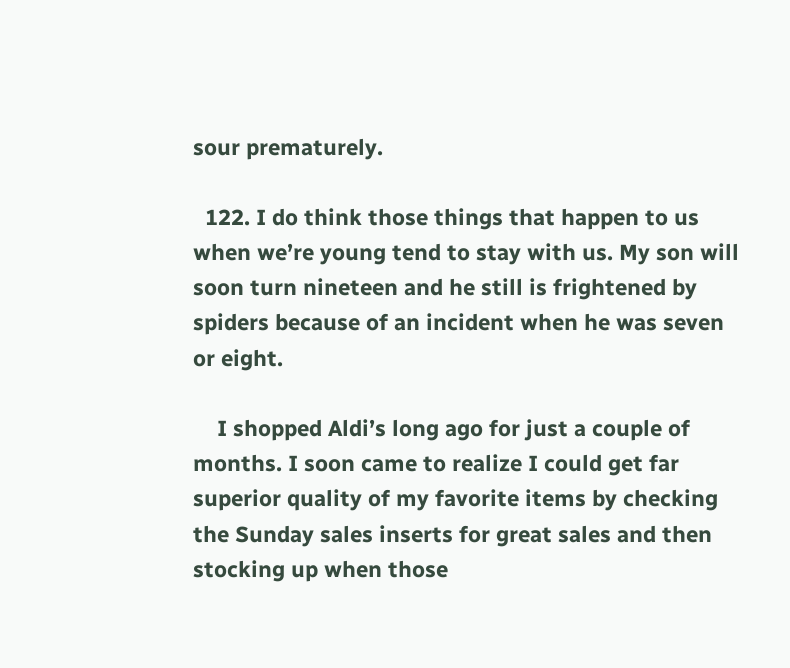sour prematurely.

  122. I do think those things that happen to us when we’re young tend to stay with us. My son will soon turn nineteen and he still is frightened by spiders because of an incident when he was seven or eight.

    I shopped Aldi’s long ago for just a couple of months. I soon came to realize I could get far superior quality of my favorite items by checking the Sunday sales inserts for great sales and then stocking up when those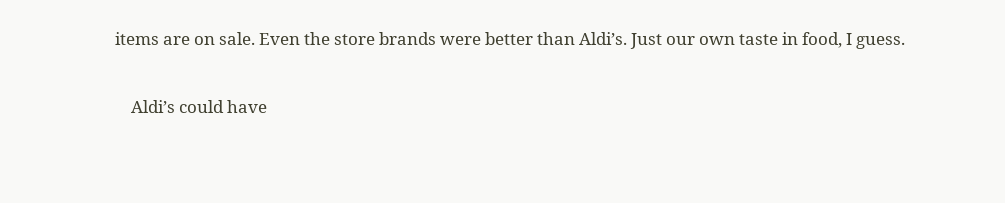items are on sale. Even the store brands were better than Aldi’s. Just our own taste in food, I guess.

    Aldi’s could have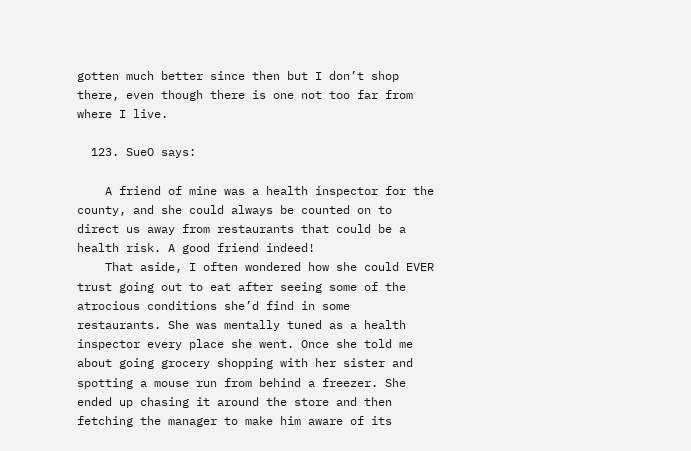gotten much better since then but I don’t shop there, even though there is one not too far from where I live.

  123. SueO says:

    A friend of mine was a health inspector for the county, and she could always be counted on to direct us away from restaurants that could be a health risk. A good friend indeed!
    That aside, I often wondered how she could EVER trust going out to eat after seeing some of the atrocious conditions she’d find in some restaurants. She was mentally tuned as a health inspector every place she went. Once she told me about going grocery shopping with her sister and spotting a mouse run from behind a freezer. She ended up chasing it around the store and then fetching the manager to make him aware of its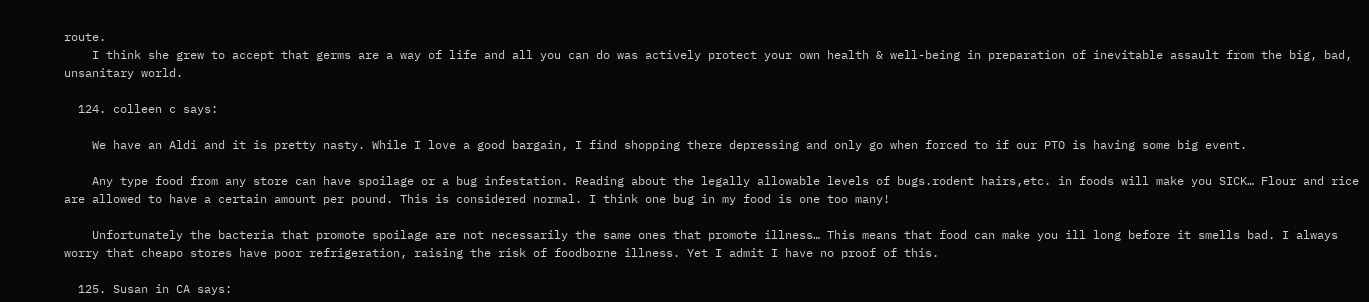route.
    I think she grew to accept that germs are a way of life and all you can do was actively protect your own health & well-being in preparation of inevitable assault from the big, bad, unsanitary world.

  124. colleen c says:

    We have an Aldi and it is pretty nasty. While I love a good bargain, I find shopping there depressing and only go when forced to if our PTO is having some big event.

    Any type food from any store can have spoilage or a bug infestation. Reading about the legally allowable levels of bugs.rodent hairs,etc. in foods will make you SICK… Flour and rice are allowed to have a certain amount per pound. This is considered normal. I think one bug in my food is one too many!

    Unfortunately the bacteria that promote spoilage are not necessarily the same ones that promote illness… This means that food can make you ill long before it smells bad. I always worry that cheapo stores have poor refrigeration, raising the risk of foodborne illness. Yet I admit I have no proof of this.

  125. Susan in CA says: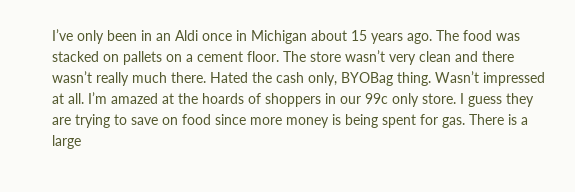I’ve only been in an Aldi once in Michigan about 15 years ago. The food was stacked on pallets on a cement floor. The store wasn’t very clean and there wasn’t really much there. Hated the cash only, BYOBag thing. Wasn’t impressed at all. I’m amazed at the hoards of shoppers in our 99c only store. I guess they are trying to save on food since more money is being spent for gas. There is a large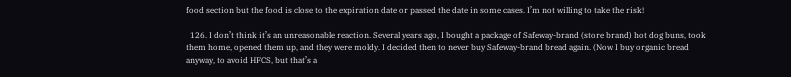food section but the food is close to the expiration date or passed the date in some cases. I’m not willing to take the risk!

  126. I don’t think it’s an unreasonable reaction. Several years ago, I bought a package of Safeway-brand (store brand) hot dog buns, took them home, opened them up, and they were moldy. I decided then to never buy Safeway-brand bread again. (Now I buy organic bread anyway, to avoid HFCS, but that’s a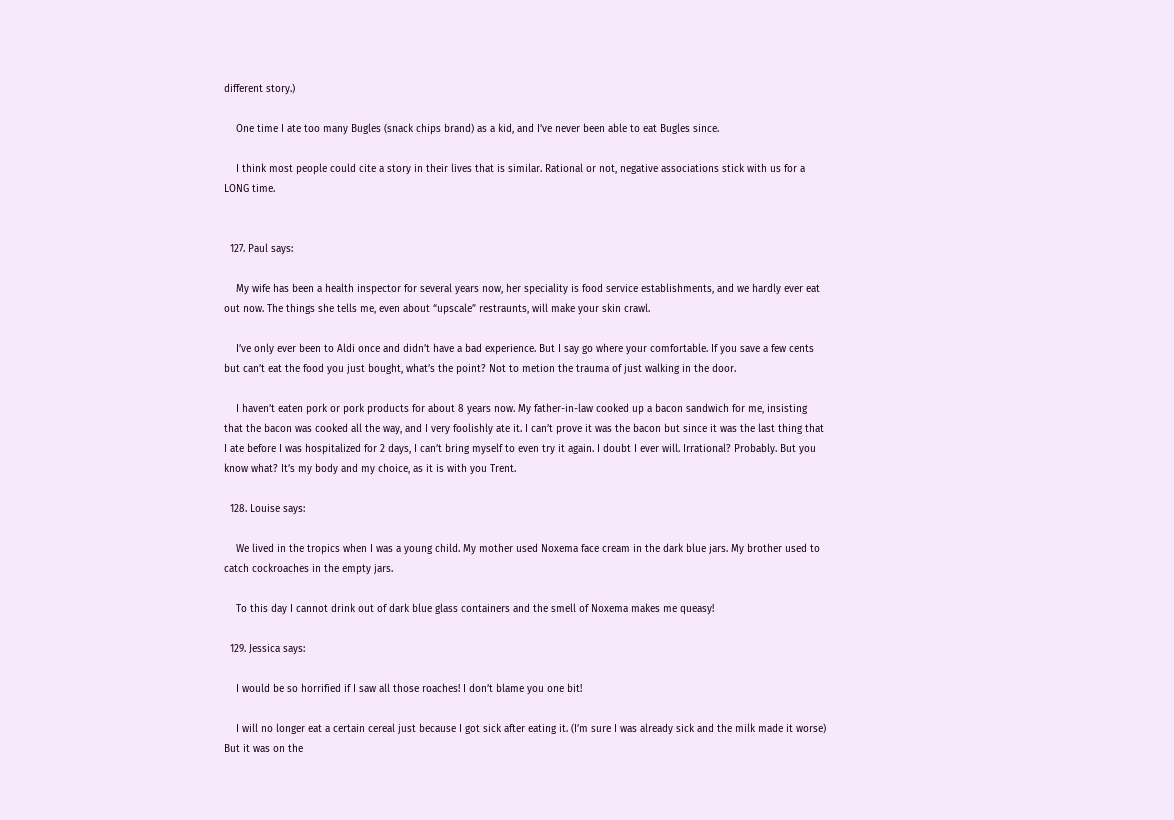different story.)

    One time I ate too many Bugles (snack chips brand) as a kid, and I’ve never been able to eat Bugles since.

    I think most people could cite a story in their lives that is similar. Rational or not, negative associations stick with us for a LONG time.


  127. Paul says:

    My wife has been a health inspector for several years now, her speciality is food service establishments, and we hardly ever eat out now. The things she tells me, even about “upscale” restraunts, will make your skin crawl.

    I’ve only ever been to Aldi once and didn’t have a bad experience. But I say go where your comfortable. If you save a few cents but can’t eat the food you just bought, what’s the point? Not to metion the trauma of just walking in the door.

    I haven’t eaten pork or pork products for about 8 years now. My father-in-law cooked up a bacon sandwich for me, insisting that the bacon was cooked all the way, and I very foolishly ate it. I can’t prove it was the bacon but since it was the last thing that I ate before I was hospitalized for 2 days, I can’t bring myself to even try it again. I doubt I ever will. Irrational? Probably. But you know what? It’s my body and my choice, as it is with you Trent.

  128. Louise says:

    We lived in the tropics when I was a young child. My mother used Noxema face cream in the dark blue jars. My brother used to catch cockroaches in the empty jars.

    To this day I cannot drink out of dark blue glass containers and the smell of Noxema makes me queasy!

  129. Jessica says:

    I would be so horrified if I saw all those roaches! I don’t blame you one bit!

    I will no longer eat a certain cereal just because I got sick after eating it. (I’m sure I was already sick and the milk made it worse) But it was on the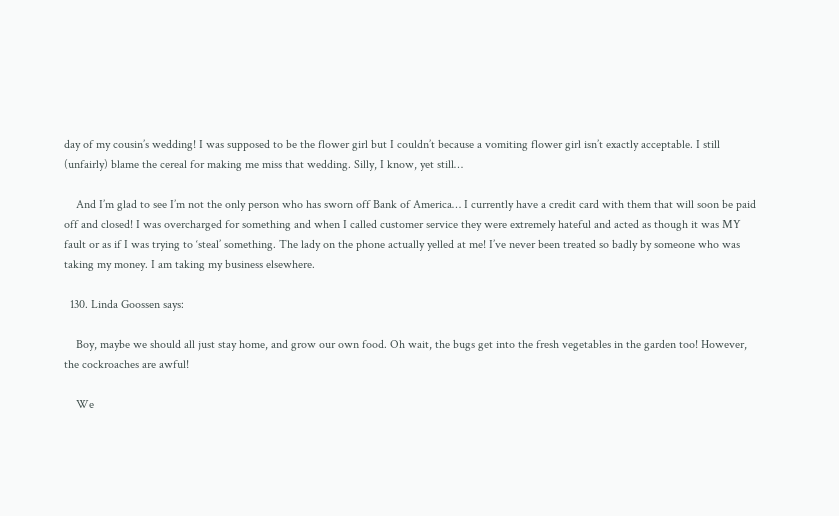day of my cousin’s wedding! I was supposed to be the flower girl but I couldn’t because a vomiting flower girl isn’t exactly acceptable. I still (unfairly) blame the cereal for making me miss that wedding. Silly, I know, yet still…

    And I’m glad to see I’m not the only person who has sworn off Bank of America… I currently have a credit card with them that will soon be paid off and closed! I was overcharged for something and when I called customer service they were extremely hateful and acted as though it was MY fault or as if I was trying to ‘steal’ something. The lady on the phone actually yelled at me! I’ve never been treated so badly by someone who was taking my money. I am taking my business elsewhere.

  130. Linda Goossen says:

    Boy, maybe we should all just stay home, and grow our own food. Oh wait, the bugs get into the fresh vegetables in the garden too! However, the cockroaches are awful!

    We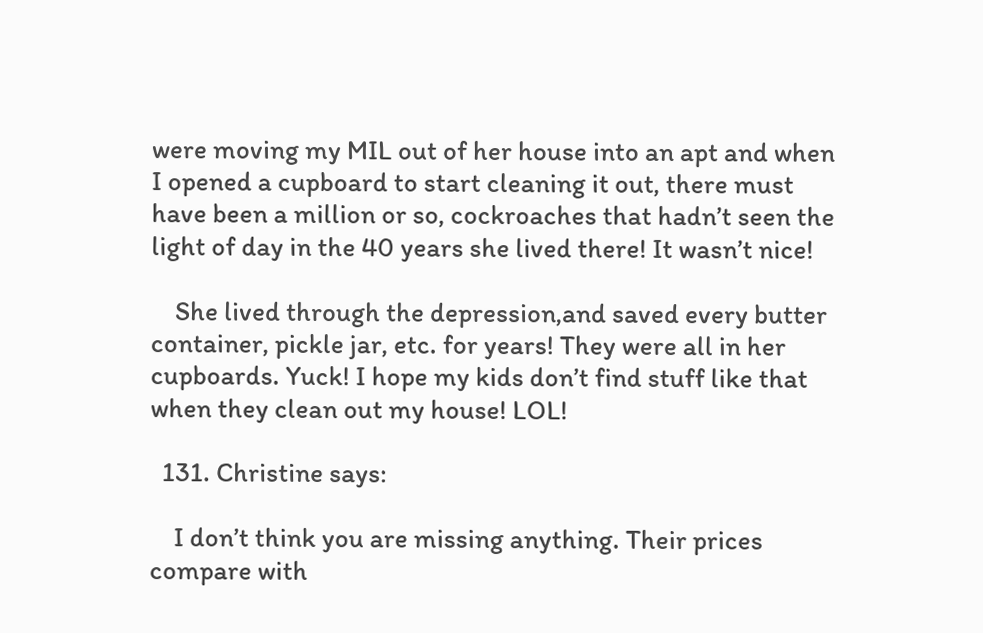were moving my MIL out of her house into an apt and when I opened a cupboard to start cleaning it out, there must have been a million or so, cockroaches that hadn’t seen the light of day in the 40 years she lived there! It wasn’t nice!

    She lived through the depression,and saved every butter container, pickle jar, etc. for years! They were all in her cupboards. Yuck! I hope my kids don’t find stuff like that when they clean out my house! LOL!

  131. Christine says:

    I don’t think you are missing anything. Their prices compare with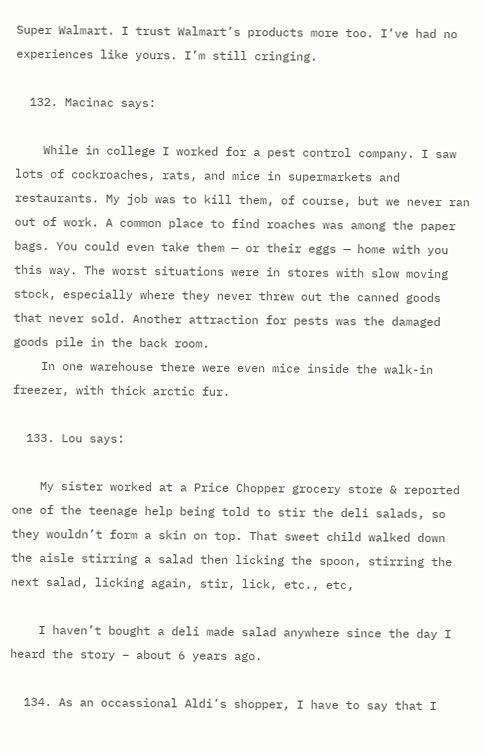Super Walmart. I trust Walmart’s products more too. I’ve had no experiences like yours. I’m still cringing.

  132. Macinac says:

    While in college I worked for a pest control company. I saw lots of cockroaches, rats, and mice in supermarkets and restaurants. My job was to kill them, of course, but we never ran out of work. A common place to find roaches was among the paper bags. You could even take them — or their eggs — home with you this way. The worst situations were in stores with slow moving stock, especially where they never threw out the canned goods that never sold. Another attraction for pests was the damaged goods pile in the back room.
    In one warehouse there were even mice inside the walk-in freezer, with thick arctic fur.

  133. Lou says:

    My sister worked at a Price Chopper grocery store & reported one of the teenage help being told to stir the deli salads, so they wouldn’t form a skin on top. That sweet child walked down the aisle stirring a salad then licking the spoon, stirring the next salad, licking again, stir, lick, etc., etc,

    I haven’t bought a deli made salad anywhere since the day I heard the story – about 6 years ago.

  134. As an occassional Aldi’s shopper, I have to say that I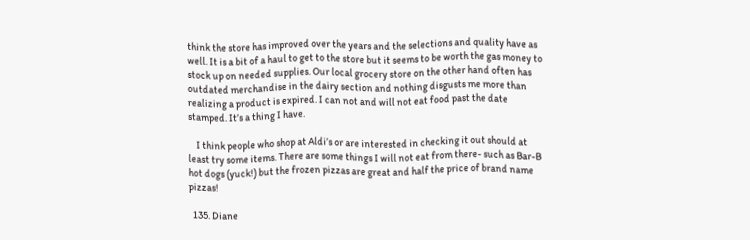think the store has improved over the years and the selections and quality have as well. It is a bit of a haul to get to the store but it seems to be worth the gas money to stock up on needed supplies. Our local grocery store on the other hand often has outdated merchandise in the dairy section and nothing disgusts me more than realizing a product is expired. I can not and will not eat food past the date stamped. It’s a thing I have.

    I think people who shop at Aldi’s or are interested in checking it out should at least try some items. There are some things I will not eat from there- such as Bar-B hot dogs (yuck!) but the frozen pizzas are great and half the price of brand name pizzas!

  135. Diane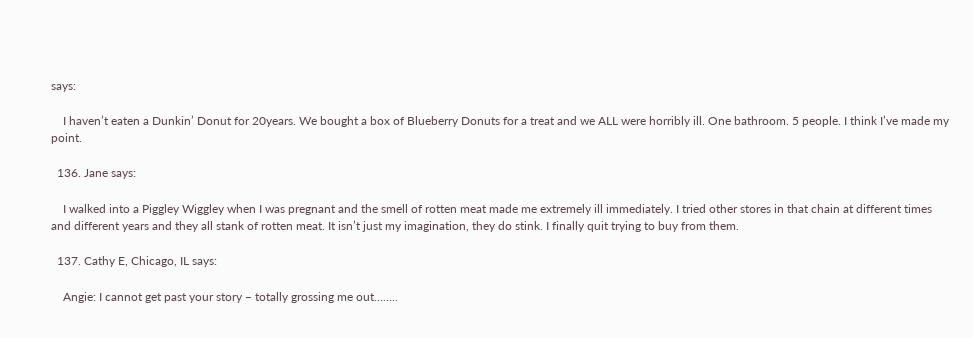says:

    I haven’t eaten a Dunkin’ Donut for 20years. We bought a box of Blueberry Donuts for a treat and we ALL were horribly ill. One bathroom. 5 people. I think I’ve made my point.

  136. Jane says:

    I walked into a Piggley Wiggley when I was pregnant and the smell of rotten meat made me extremely ill immediately. I tried other stores in that chain at different times and different years and they all stank of rotten meat. It isn’t just my imagination, they do stink. I finally quit trying to buy from them.

  137. Cathy E, Chicago, IL says:

    Angie: I cannot get past your story – totally grossing me out……..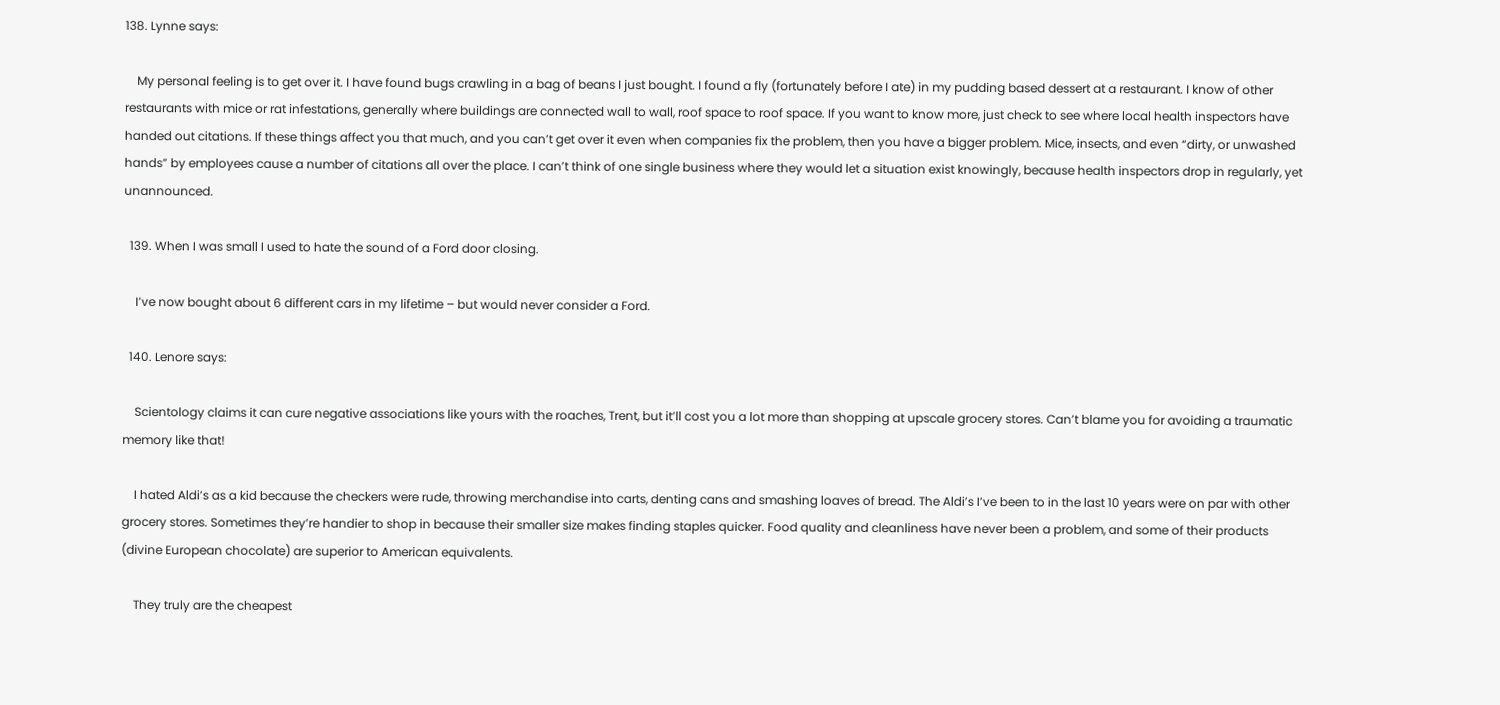138. Lynne says:

    My personal feeling is to get over it. I have found bugs crawling in a bag of beans I just bought. I found a fly (fortunately before I ate) in my pudding based dessert at a restaurant. I know of other restaurants with mice or rat infestations, generally where buildings are connected wall to wall, roof space to roof space. If you want to know more, just check to see where local health inspectors have handed out citations. If these things affect you that much, and you can’t get over it even when companies fix the problem, then you have a bigger problem. Mice, insects, and even “dirty, or unwashed hands” by employees cause a number of citations all over the place. I can’t think of one single business where they would let a situation exist knowingly, because health inspectors drop in regularly, yet unannounced.

  139. When I was small I used to hate the sound of a Ford door closing.

    I’ve now bought about 6 different cars in my lifetime – but would never consider a Ford.

  140. Lenore says:

    Scientology claims it can cure negative associations like yours with the roaches, Trent, but it’ll cost you a lot more than shopping at upscale grocery stores. Can’t blame you for avoiding a traumatic memory like that!

    I hated Aldi’s as a kid because the checkers were rude, throwing merchandise into carts, denting cans and smashing loaves of bread. The Aldi’s I’ve been to in the last 10 years were on par with other grocery stores. Sometimes they’re handier to shop in because their smaller size makes finding staples quicker. Food quality and cleanliness have never been a problem, and some of their products (divine European chocolate) are superior to American equivalents.

    They truly are the cheapest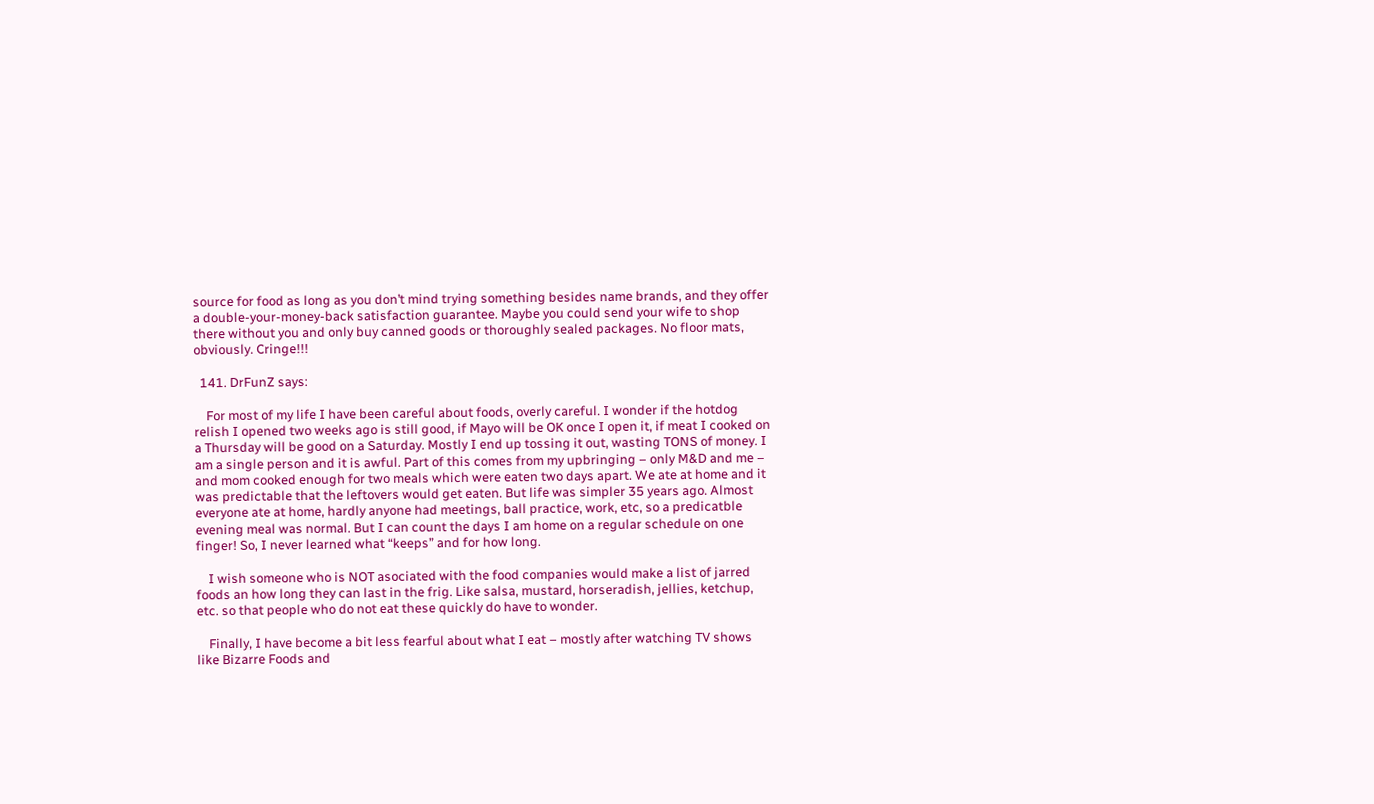source for food as long as you don’t mind trying something besides name brands, and they offer a double-your-money-back satisfaction guarantee. Maybe you could send your wife to shop there without you and only buy canned goods or thoroughly sealed packages. No floor mats, obviously. Cringe!!!

  141. DrFunZ says:

    For most of my life I have been careful about foods, overly careful. I wonder if the hotdog relish I opened two weeks ago is still good, if Mayo will be OK once I open it, if meat I cooked on a Thursday will be good on a Saturday. Mostly I end up tossing it out, wasting TONS of money. I am a single person and it is awful. Part of this comes from my upbringing – only M&D and me – and mom cooked enough for two meals which were eaten two days apart. We ate at home and it was predictable that the leftovers would get eaten. But life was simpler 35 years ago. Almost everyone ate at home, hardly anyone had meetings, ball practice, work, etc, so a predicatble evening meal was normal. But I can count the days I am home on a regular schedule on one finger! So, I never learned what “keeps” and for how long.

    I wish someone who is NOT asociated with the food companies would make a list of jarred foods an how long they can last in the frig. Like salsa, mustard, horseradish, jellies, ketchup, etc. so that people who do not eat these quickly do have to wonder.

    Finally, I have become a bit less fearful about what I eat – mostly after watching TV shows like Bizarre Foods and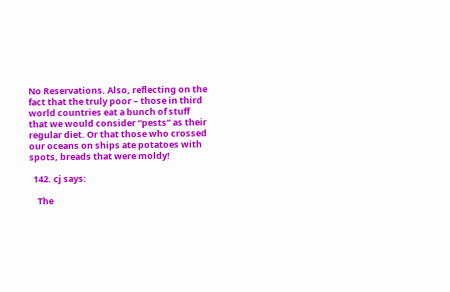No Reservations. Also, reflecting on the fact that the truly poor – those in third world countries eat a bunch of stuff that we would consider “pests” as their regular diet. Or that those who crossed our oceans on ships ate potatoes with spots, breads that were moldy!

  142. cj says:

    The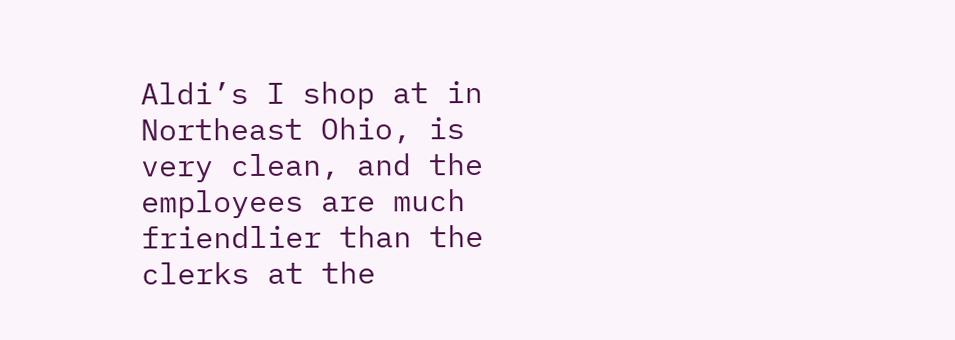Aldi’s I shop at in Northeast Ohio, is very clean, and the employees are much friendlier than the clerks at the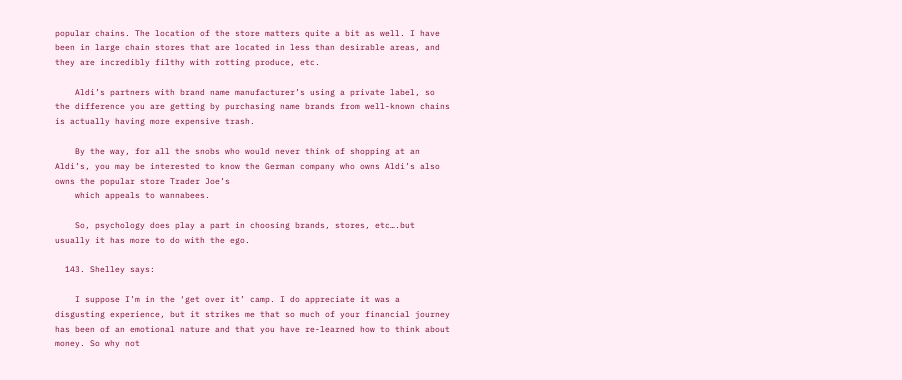popular chains. The location of the store matters quite a bit as well. I have been in large chain stores that are located in less than desirable areas, and they are incredibly filthy with rotting produce, etc.

    Aldi’s partners with brand name manufacturer’s using a private label, so the difference you are getting by purchasing name brands from well-known chains is actually having more expensive trash.

    By the way, for all the snobs who would never think of shopping at an Aldi’s, you may be interested to know the German company who owns Aldi’s also owns the popular store Trader Joe’s
    which appeals to wannabees.

    So, psychology does play a part in choosing brands, stores, etc….but usually it has more to do with the ego.

  143. Shelley says:

    I suppose I’m in the ‘get over it’ camp. I do appreciate it was a disgusting experience, but it strikes me that so much of your financial journey has been of an emotional nature and that you have re-learned how to think about money. So why not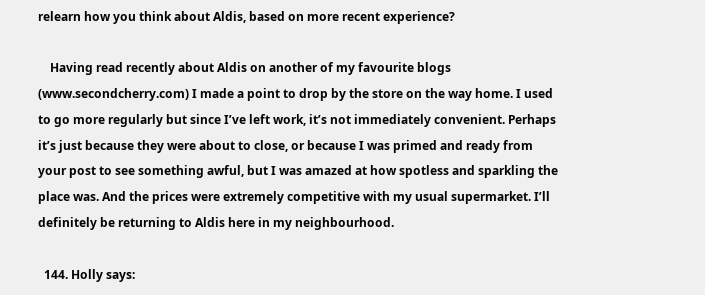relearn how you think about Aldis, based on more recent experience?

    Having read recently about Aldis on another of my favourite blogs (www.secondcherry.com) I made a point to drop by the store on the way home. I used to go more regularly but since I’ve left work, it’s not immediately convenient. Perhaps it’s just because they were about to close, or because I was primed and ready from your post to see something awful, but I was amazed at how spotless and sparkling the place was. And the prices were extremely competitive with my usual supermarket. I’ll definitely be returning to Aldis here in my neighbourhood.

  144. Holly says: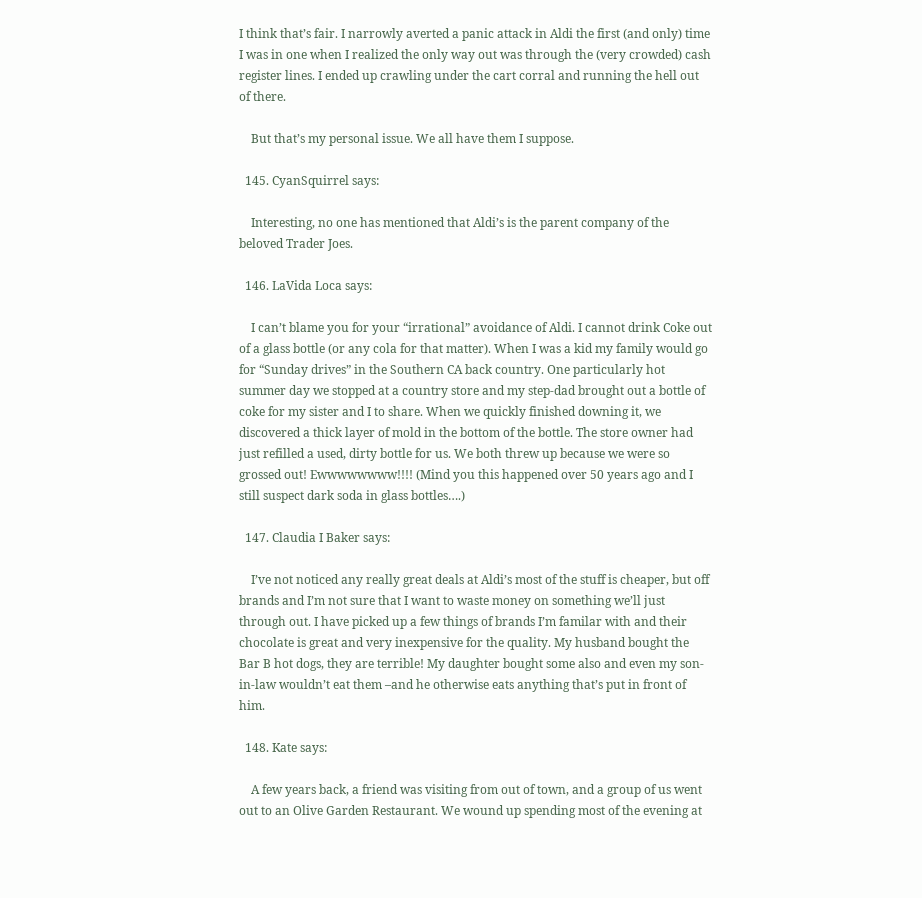I think that’s fair. I narrowly averted a panic attack in Aldi the first (and only) time I was in one when I realized the only way out was through the (very crowded) cash register lines. I ended up crawling under the cart corral and running the hell out of there.

    But that’s my personal issue. We all have them I suppose.

  145. CyanSquirrel says:

    Interesting, no one has mentioned that Aldi’s is the parent company of the beloved Trader Joes.

  146. LaVida Loca says:

    I can’t blame you for your “irrational” avoidance of Aldi. I cannot drink Coke out of a glass bottle (or any cola for that matter). When I was a kid my family would go for “Sunday drives” in the Southern CA back country. One particularly hot summer day we stopped at a country store and my step-dad brought out a bottle of coke for my sister and I to share. When we quickly finished downing it, we discovered a thick layer of mold in the bottom of the bottle. The store owner had just refilled a used, dirty bottle for us. We both threw up because we were so grossed out! Ewwwwwwww!!!! (Mind you this happened over 50 years ago and I still suspect dark soda in glass bottles….)

  147. Claudia I Baker says:

    I’ve not noticed any really great deals at Aldi’s most of the stuff is cheaper, but off brands and I’m not sure that I want to waste money on something we’ll just through out. I have picked up a few things of brands I’m familar with and their chocolate is great and very inexpensive for the quality. My husband bought the Bar B hot dogs, they are terrible! My daughter bought some also and even my son-in-law wouldn’t eat them –and he otherwise eats anything that’s put in front of him.

  148. Kate says:

    A few years back, a friend was visiting from out of town, and a group of us went out to an Olive Garden Restaurant. We wound up spending most of the evening at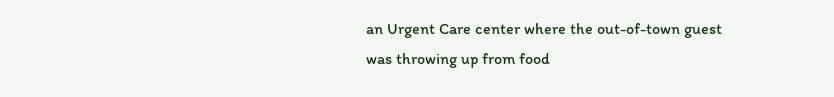an Urgent Care center where the out-of-town guest was throwing up from food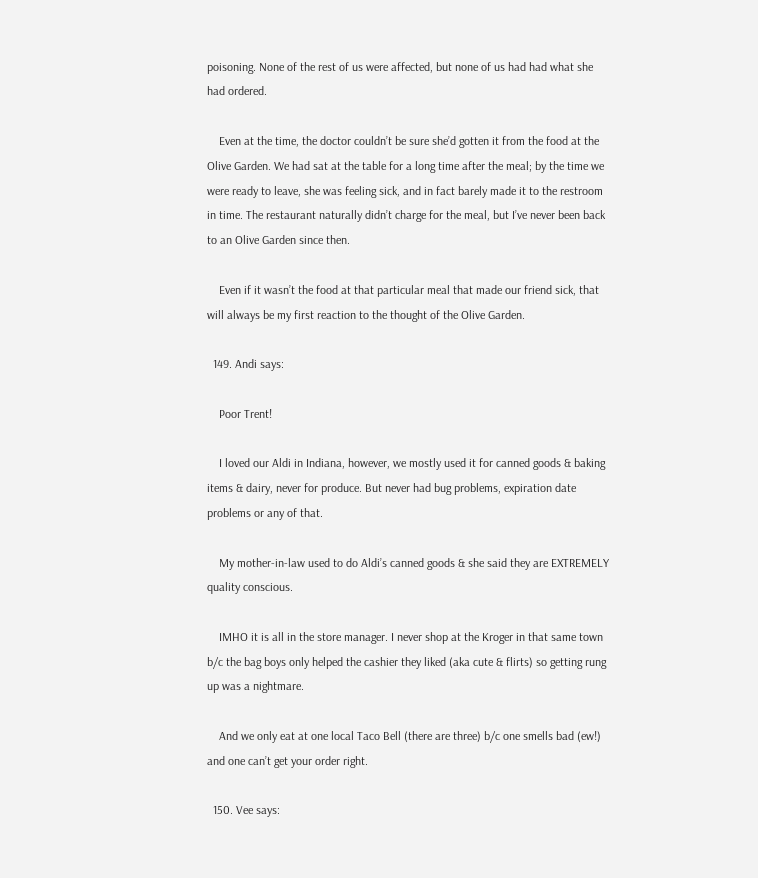poisoning. None of the rest of us were affected, but none of us had had what she had ordered.

    Even at the time, the doctor couldn’t be sure she’d gotten it from the food at the Olive Garden. We had sat at the table for a long time after the meal; by the time we were ready to leave, she was feeling sick, and in fact barely made it to the restroom in time. The restaurant naturally didn’t charge for the meal, but I’ve never been back to an Olive Garden since then.

    Even if it wasn’t the food at that particular meal that made our friend sick, that will always be my first reaction to the thought of the Olive Garden.

  149. Andi says:

    Poor Trent!

    I loved our Aldi in Indiana, however, we mostly used it for canned goods & baking items & dairy, never for produce. But never had bug problems, expiration date problems or any of that.

    My mother-in-law used to do Aldi’s canned goods & she said they are EXTREMELY quality conscious.

    IMHO it is all in the store manager. I never shop at the Kroger in that same town b/c the bag boys only helped the cashier they liked (aka cute & flirts) so getting rung up was a nightmare.

    And we only eat at one local Taco Bell (there are three) b/c one smells bad (ew!) and one can’t get your order right.

  150. Vee says: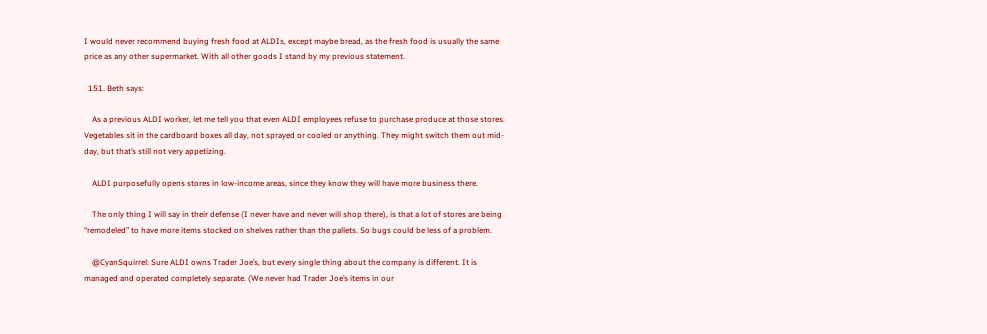I would never recommend buying fresh food at ALDIs, except maybe bread, as the fresh food is usually the same price as any other supermarket. With all other goods I stand by my previous statement.

  151. Beth says:

    As a previous ALDI worker, let me tell you that even ALDI employees refuse to purchase produce at those stores. Vegetables sit in the cardboard boxes all day, not sprayed or cooled or anything. They might switch them out mid-day, but that’s still not very appetizing.

    ALDI purposefully opens stores in low-income areas, since they know they will have more business there.

    The only thing I will say in their defense (I never have and never will shop there), is that a lot of stores are being “remodeled” to have more items stocked on shelves rather than the pallets. So bugs could be less of a problem.

    @CyanSquirrel: Sure ALDI owns Trader Joe’s, but every single thing about the company is different. It is managed and operated completely separate. (We never had Trader Joe’s items in our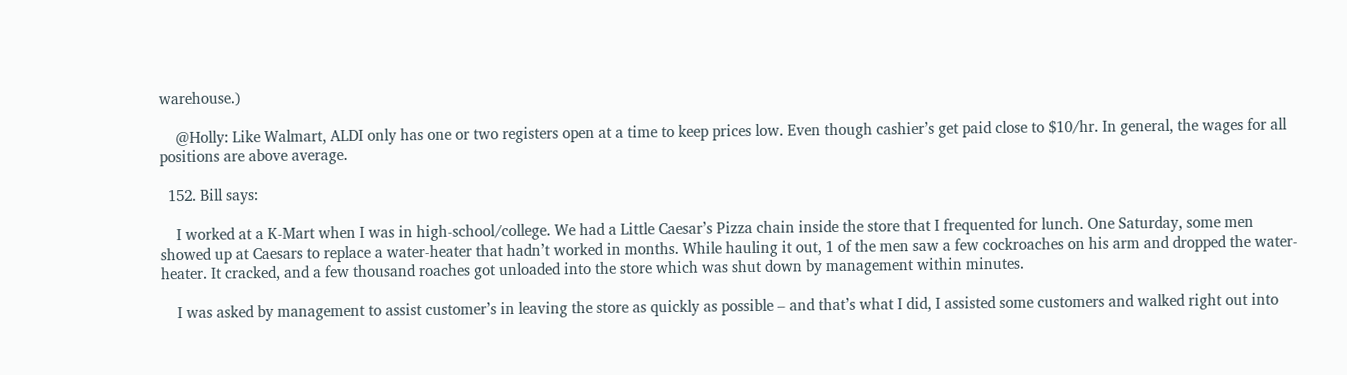warehouse.)

    @Holly: Like Walmart, ALDI only has one or two registers open at a time to keep prices low. Even though cashier’s get paid close to $10/hr. In general, the wages for all positions are above average.

  152. Bill says:

    I worked at a K-Mart when I was in high-school/college. We had a Little Caesar’s Pizza chain inside the store that I frequented for lunch. One Saturday, some men showed up at Caesars to replace a water-heater that hadn’t worked in months. While hauling it out, 1 of the men saw a few cockroaches on his arm and dropped the water-heater. It cracked, and a few thousand roaches got unloaded into the store which was shut down by management within minutes.

    I was asked by management to assist customer’s in leaving the store as quickly as possible – and that’s what I did, I assisted some customers and walked right out into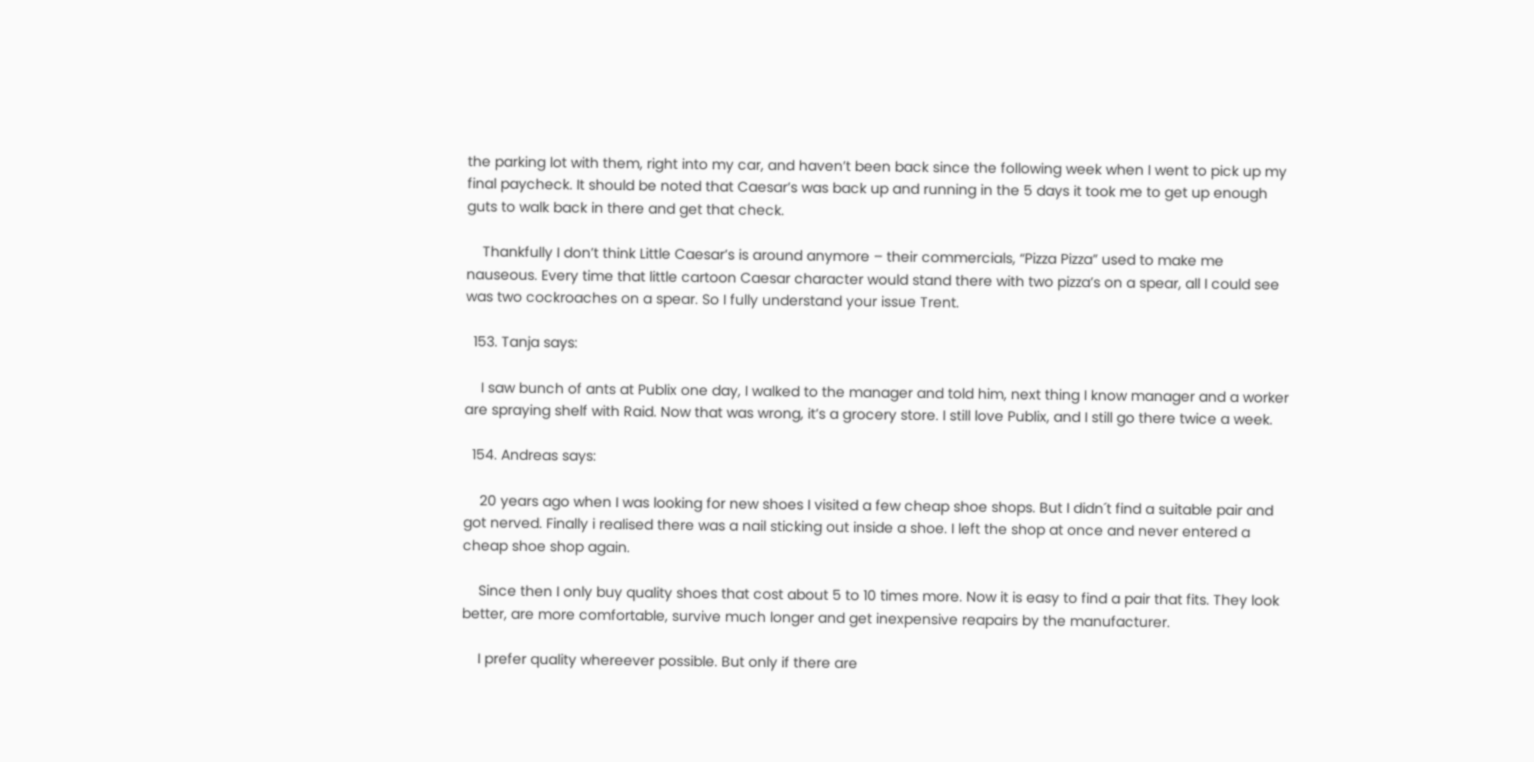the parking lot with them, right into my car, and haven’t been back since the following week when I went to pick up my final paycheck. It should be noted that Caesar’s was back up and running in the 5 days it took me to get up enough guts to walk back in there and get that check.

    Thankfully I don’t think Little Caesar’s is around anymore – their commercials, “Pizza Pizza” used to make me nauseous. Every time that little cartoon Caesar character would stand there with two pizza’s on a spear, all I could see was two cockroaches on a spear. So I fully understand your issue Trent.

  153. Tanja says:

    I saw bunch of ants at Publix one day, I walked to the manager and told him, next thing I know manager and a worker are spraying shelf with Raid. Now that was wrong, it’s a grocery store. I still love Publix, and I still go there twice a week.

  154. Andreas says:

    20 years ago when I was looking for new shoes I visited a few cheap shoe shops. But I didn´t find a suitable pair and got nerved. Finally i realised there was a nail sticking out inside a shoe. I left the shop at once and never entered a cheap shoe shop again.

    Since then I only buy quality shoes that cost about 5 to 10 times more. Now it is easy to find a pair that fits. They look better, are more comfortable, survive much longer and get inexpensive reapairs by the manufacturer.

    I prefer quality whereever possible. But only if there are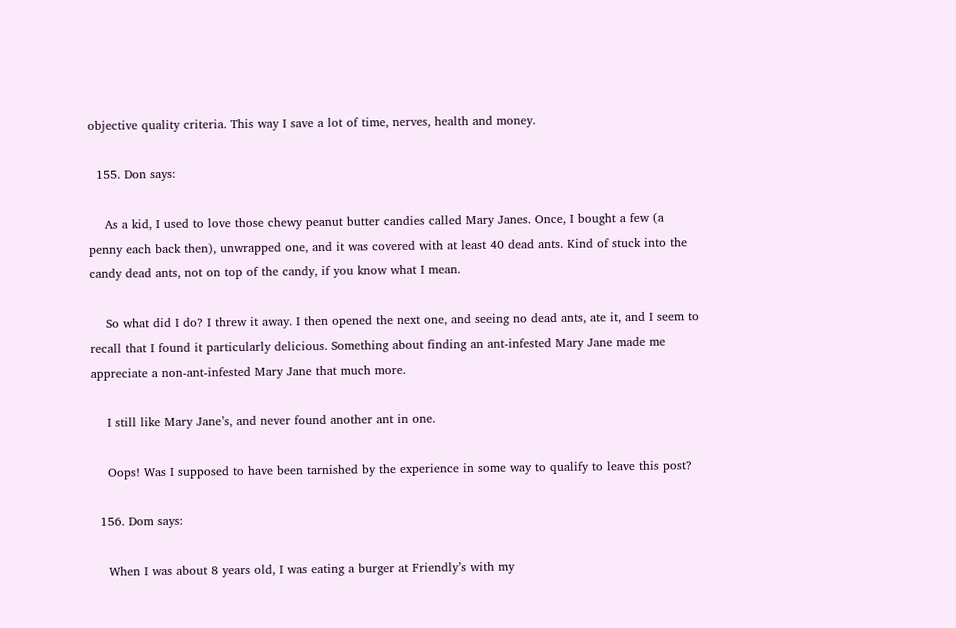objective quality criteria. This way I save a lot of time, nerves, health and money.

  155. Don says:

    As a kid, I used to love those chewy peanut butter candies called Mary Janes. Once, I bought a few (a penny each back then), unwrapped one, and it was covered with at least 40 dead ants. Kind of stuck into the candy dead ants, not on top of the candy, if you know what I mean.

    So what did I do? I threw it away. I then opened the next one, and seeing no dead ants, ate it, and I seem to recall that I found it particularly delicious. Something about finding an ant-infested Mary Jane made me appreciate a non-ant-infested Mary Jane that much more.

    I still like Mary Jane’s, and never found another ant in one.

    Oops! Was I supposed to have been tarnished by the experience in some way to qualify to leave this post?

  156. Dom says:

    When I was about 8 years old, I was eating a burger at Friendly’s with my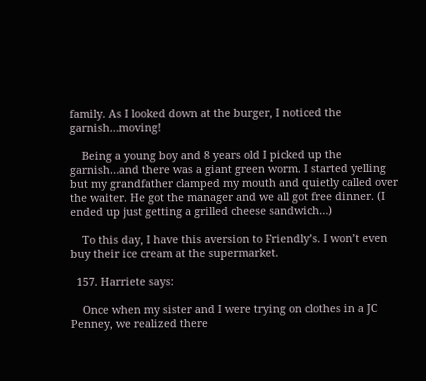family. As I looked down at the burger, I noticed the garnish…moving!

    Being a young boy and 8 years old I picked up the garnish…and there was a giant green worm. I started yelling but my grandfather clamped my mouth and quietly called over the waiter. He got the manager and we all got free dinner. (I ended up just getting a grilled cheese sandwich…)

    To this day, I have this aversion to Friendly’s. I won’t even buy their ice cream at the supermarket.

  157. Harriete says:

    Once when my sister and I were trying on clothes in a JC Penney, we realized there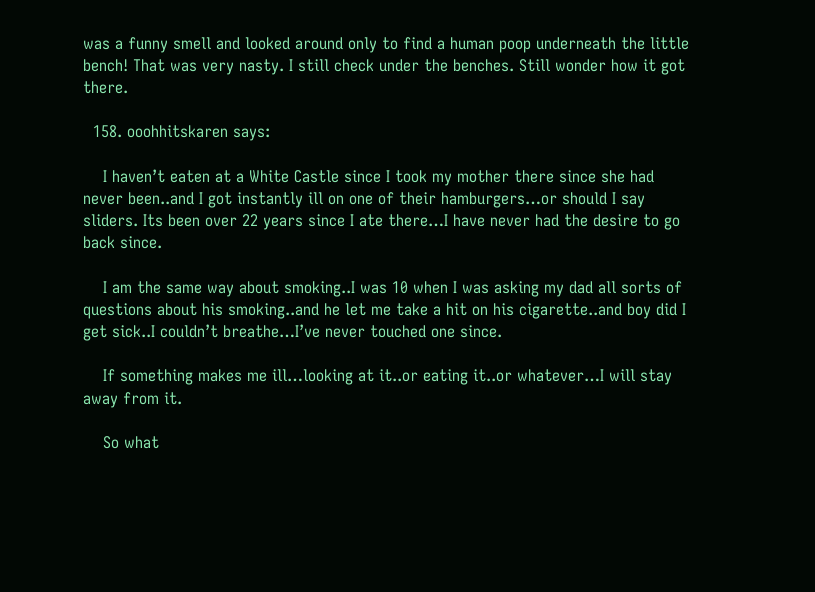was a funny smell and looked around only to find a human poop underneath the little bench! That was very nasty. I still check under the benches. Still wonder how it got there.

  158. ooohhitskaren says:

    I haven’t eaten at a White Castle since I took my mother there since she had never been..and I got instantly ill on one of their hamburgers…or should I say sliders. Its been over 22 years since I ate there…I have never had the desire to go back since.

    I am the same way about smoking..I was 10 when I was asking my dad all sorts of questions about his smoking..and he let me take a hit on his cigarette..and boy did I get sick..I couldn’t breathe…I’ve never touched one since.

    If something makes me ill…looking at it..or eating it..or whatever…I will stay away from it.

    So what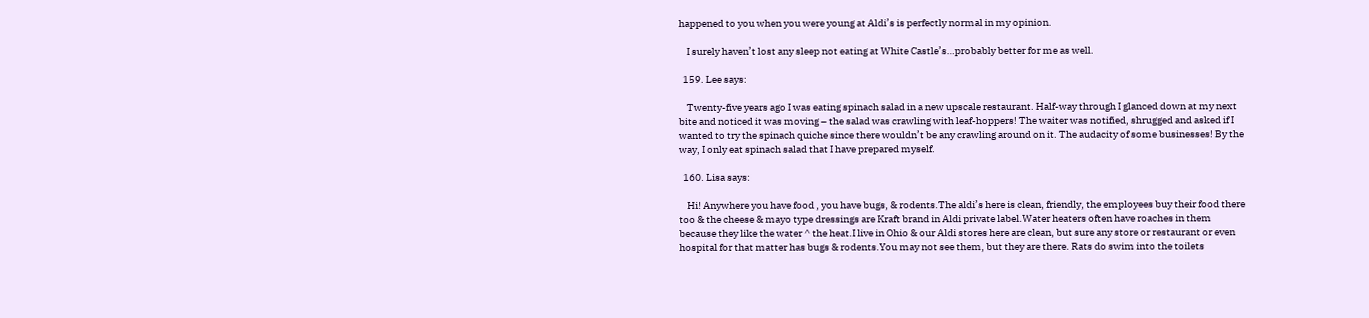happened to you when you were young at Aldi’s is perfectly normal in my opinion.

    I surely haven’t lost any sleep not eating at White Castle’s…probably better for me as well.

  159. Lee says:

    Twenty-five years ago I was eating spinach salad in a new upscale restaurant. Half-way through I glanced down at my next bite and noticed it was moving – the salad was crawling with leaf-hoppers! The waiter was notified, shrugged and asked if I wanted to try the spinach quiche since there wouldn’t be any crawling around on it. The audacity of some businesses! By the way, I only eat spinach salad that I have prepared myself.

  160. Lisa says:

    Hi! Anywhere you have food , you have bugs, & rodents.The aldi’s here is clean, friendly, the employees buy their food there too & the cheese & mayo type dressings are Kraft brand in Aldi private label.Water heaters often have roaches in them because they like the water ^ the heat.I live in Ohio & our Aldi stores here are clean, but sure any store or restaurant or even hospital for that matter has bugs & rodents.You may not see them, but they are there. Rats do swim into the toilets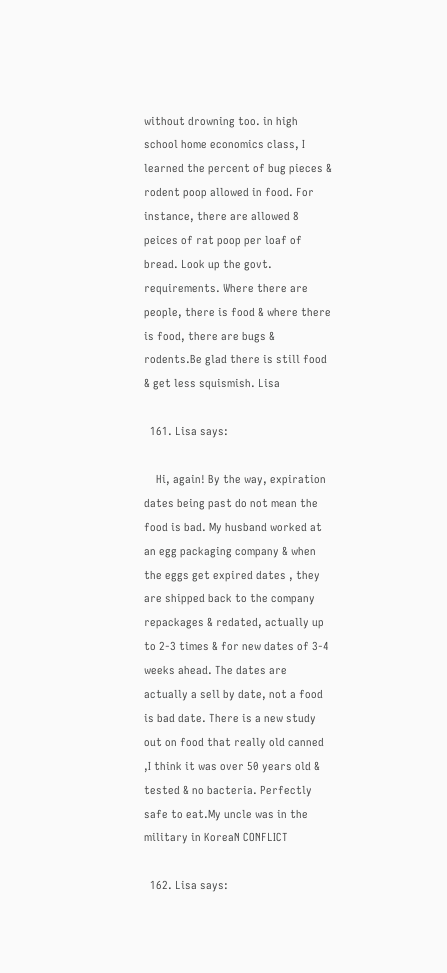without drowning too. in high school home economics class, I learned the percent of bug pieces & rodent poop allowed in food. For instance, there are allowed 8 peices of rat poop per loaf of bread. Look up the govt. requirements. Where there are people, there is food & where there is food, there are bugs & rodents.Be glad there is still food & get less squismish. Lisa

  161. Lisa says:

    Hi, again! By the way, expiration dates being past do not mean the food is bad. My husband worked at an egg packaging company & when the eggs get expired dates , they are shipped back to the company repackages & redated, actually up to 2-3 times & for new dates of 3-4 weeks ahead. The dates are actually a sell by date, not a food is bad date. There is a new study out on food that really old canned ,I think it was over 50 years old & tested & no bacteria. Perfectly safe to eat.My uncle was in the military in KoreaN CONFLICT

  162. Lisa says: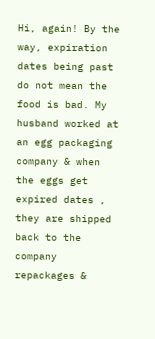Hi, again! By the way, expiration dates being past do not mean the food is bad. My husband worked at an egg packaging company & when the eggs get expired dates , they are shipped back to the company repackages &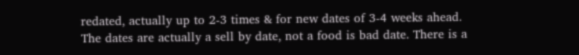redated, actually up to 2-3 times & for new dates of 3-4 weeks ahead. The dates are actually a sell by date, not a food is bad date. There is a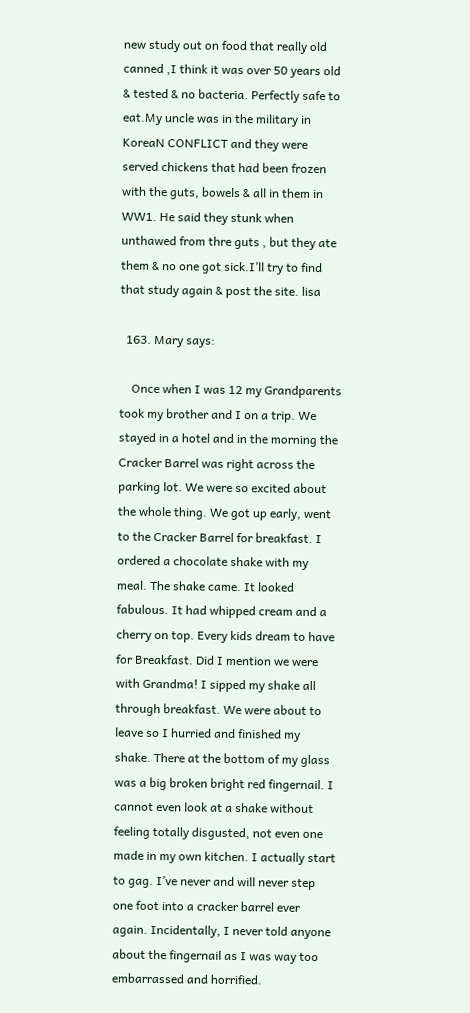new study out on food that really old canned ,I think it was over 50 years old & tested & no bacteria. Perfectly safe to eat.My uncle was in the military in KoreaN CONFLICT and they were served chickens that had been frozen with the guts, bowels & all in them in WW1. He said they stunk when unthawed from thre guts , but they ate them & no one got sick.I’ll try to find that study again & post the site. lisa

  163. Mary says:

    Once when I was 12 my Grandparents took my brother and I on a trip. We stayed in a hotel and in the morning the Cracker Barrel was right across the parking lot. We were so excited about the whole thing. We got up early, went to the Cracker Barrel for breakfast. I ordered a chocolate shake with my meal. The shake came. It looked fabulous. It had whipped cream and a cherry on top. Every kids dream to have for Breakfast. Did I mention we were with Grandma! I sipped my shake all through breakfast. We were about to leave so I hurried and finished my shake. There at the bottom of my glass was a big broken bright red fingernail. I cannot even look at a shake without feeling totally disgusted, not even one made in my own kitchen. I actually start to gag. I’ve never and will never step one foot into a cracker barrel ever again. Incidentally, I never told anyone about the fingernail as I was way too embarrassed and horrified.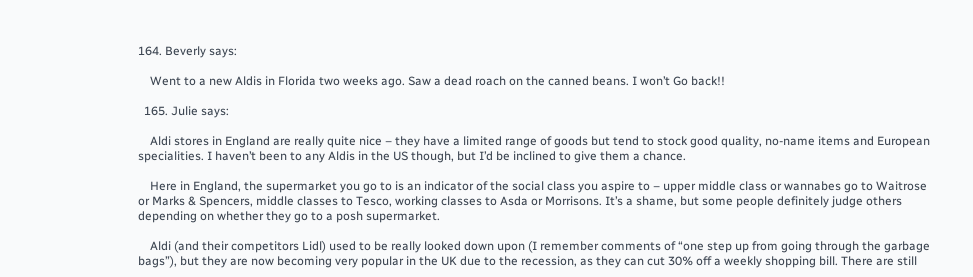164. Beverly says:

    Went to a new Aldis in Florida two weeks ago. Saw a dead roach on the canned beans. I won’t Go back!!

  165. Julie says:

    Aldi stores in England are really quite nice – they have a limited range of goods but tend to stock good quality, no-name items and European specialities. I haven’t been to any Aldis in the US though, but I’d be inclined to give them a chance.

    Here in England, the supermarket you go to is an indicator of the social class you aspire to – upper middle class or wannabes go to Waitrose or Marks & Spencers, middle classes to Tesco, working classes to Asda or Morrisons. It’s a shame, but some people definitely judge others depending on whether they go to a posh supermarket.

    Aldi (and their competitors Lidl) used to be really looked down upon (I remember comments of “one step up from going through the garbage bags”), but they are now becoming very popular in the UK due to the recession, as they can cut 30% off a weekly shopping bill. There are still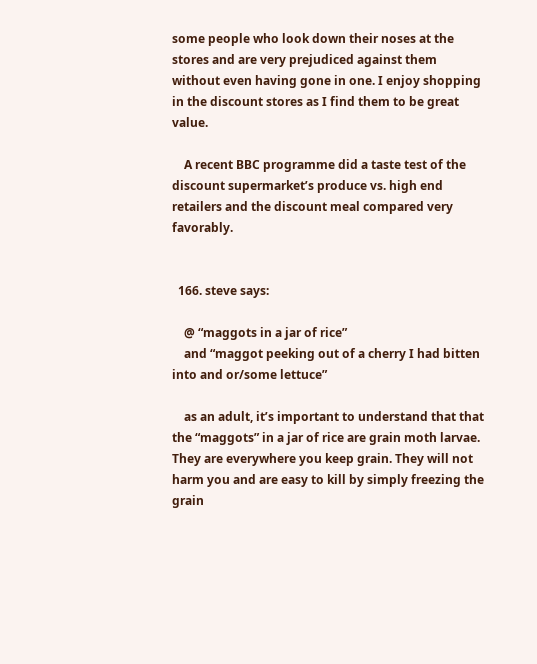some people who look down their noses at the stores and are very prejudiced against them without even having gone in one. I enjoy shopping in the discount stores as I find them to be great value.

    A recent BBC programme did a taste test of the discount supermarket’s produce vs. high end retailers and the discount meal compared very favorably.


  166. steve says:

    @ “maggots in a jar of rice”
    and “maggot peeking out of a cherry I had bitten into and or/some lettuce”

    as an adult, it’s important to understand that that the “maggots” in a jar of rice are grain moth larvae. They are everywhere you keep grain. They will not harm you and are easy to kill by simply freezing the grain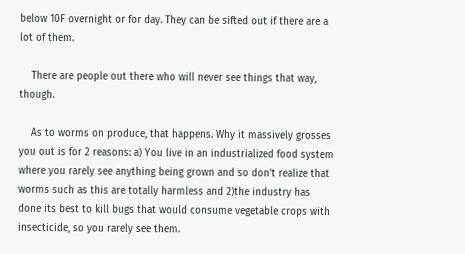below 10F overnight or for day. They can be sifted out if there are a lot of them.

    There are people out there who will never see things that way, though.

    As to worms on produce, that happens. Why it massively grosses you out is for 2 reasons: a) You live in an industrialized food system where you rarely see anything being grown and so don’t realize that worms such as this are totally harmless and 2)the industry has done its best to kill bugs that would consume vegetable crops with insecticide, so you rarely see them.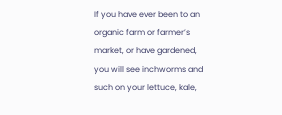If you have ever been to an organic farm or farmer’s market, or have gardened, you will see inchworms and such on your lettuce, kale,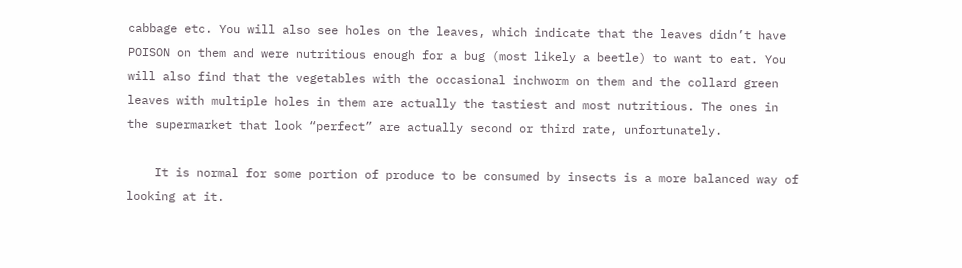cabbage etc. You will also see holes on the leaves, which indicate that the leaves didn’t have POISON on them and were nutritious enough for a bug (most likely a beetle) to want to eat. You will also find that the vegetables with the occasional inchworm on them and the collard green leaves with multiple holes in them are actually the tastiest and most nutritious. The ones in the supermarket that look “perfect” are actually second or third rate, unfortunately.

    It is normal for some portion of produce to be consumed by insects is a more balanced way of looking at it.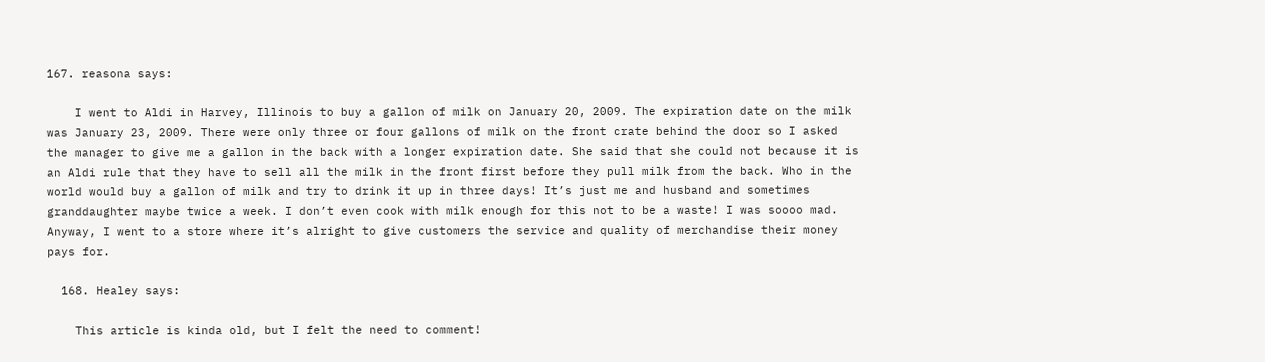167. reasona says:

    I went to Aldi in Harvey, Illinois to buy a gallon of milk on January 20, 2009. The expiration date on the milk was January 23, 2009. There were only three or four gallons of milk on the front crate behind the door so I asked the manager to give me a gallon in the back with a longer expiration date. She said that she could not because it is an Aldi rule that they have to sell all the milk in the front first before they pull milk from the back. Who in the world would buy a gallon of milk and try to drink it up in three days! It’s just me and husband and sometimes granddaughter maybe twice a week. I don’t even cook with milk enough for this not to be a waste! I was soooo mad. Anyway, I went to a store where it’s alright to give customers the service and quality of merchandise their money pays for.

  168. Healey says:

    This article is kinda old, but I felt the need to comment!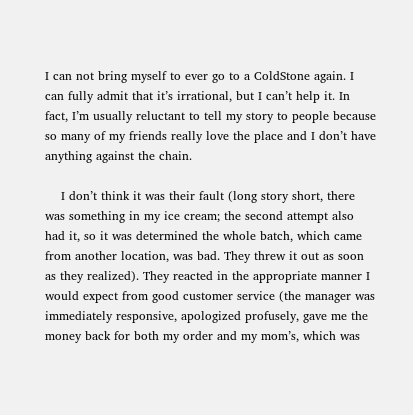I can not bring myself to ever go to a ColdStone again. I can fully admit that it’s irrational, but I can’t help it. In fact, I’m usually reluctant to tell my story to people because so many of my friends really love the place and I don’t have anything against the chain.

    I don’t think it was their fault (long story short, there was something in my ice cream; the second attempt also had it, so it was determined the whole batch, which came from another location, was bad. They threw it out as soon as they realized). They reacted in the appropriate manner I would expect from good customer service (the manager was immediately responsive, apologized profusely, gave me the money back for both my order and my mom’s, which was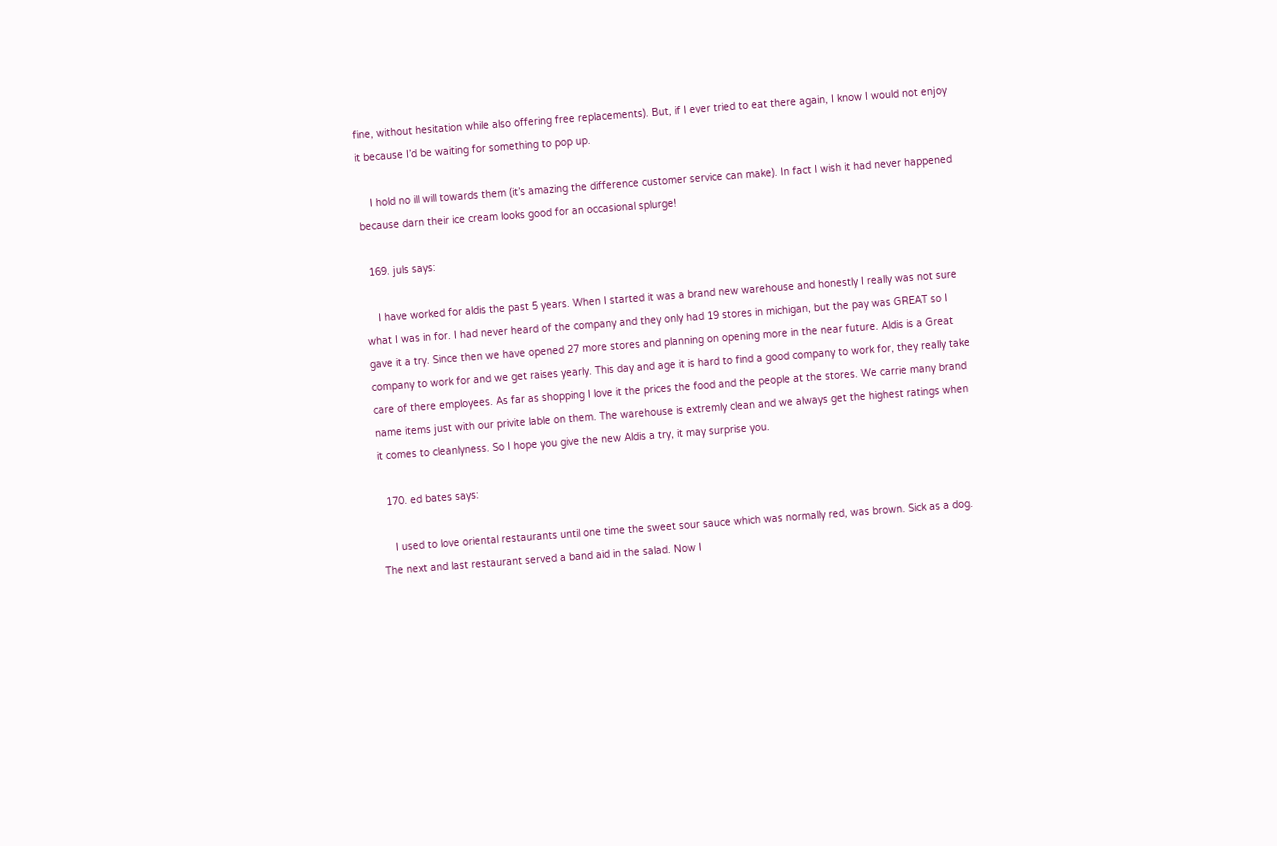fine, without hesitation while also offering free replacements). But, if I ever tried to eat there again, I know I would not enjoy it because I’d be waiting for something to pop up.

    I hold no ill will towards them (it’s amazing the difference customer service can make). In fact I wish it had never happened because darn their ice cream looks good for an occasional splurge!

  169. juls says:

    I have worked for aldis the past 5 years. When I started it was a brand new warehouse and honestly I really was not sure what I was in for. I had never heard of the company and they only had 19 stores in michigan, but the pay was GREAT so I gave it a try. Since then we have opened 27 more stores and planning on opening more in the near future. Aldis is a Great company to work for and we get raises yearly. This day and age it is hard to find a good company to work for, they really take care of there employees. As far as shopping I love it the prices the food and the people at the stores. We carrie many brand name items just with our privite lable on them. The warehouse is extremly clean and we always get the highest ratings when it comes to cleanlyness. So I hope you give the new Aldis a try, it may surprise you.

  170. ed bates says:

    I used to love oriental restaurants until one time the sweet sour sauce which was normally red, was brown. Sick as a dog. The next and last restaurant served a band aid in the salad. Now I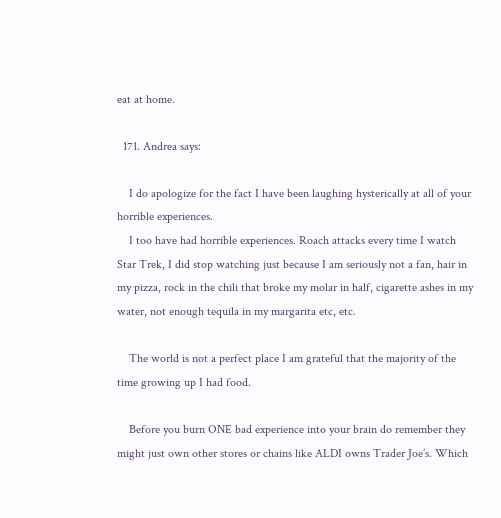eat at home.

  171. Andrea says:

    I do apologize for the fact I have been laughing hysterically at all of your horrible experiences.
    I too have had horrible experiences. Roach attacks every time I watch Star Trek, I did stop watching just because I am seriously not a fan, hair in my pizza, rock in the chili that broke my molar in half, cigarette ashes in my water, not enough tequila in my margarita etc, etc.

    The world is not a perfect place I am grateful that the majority of the time growing up I had food.

    Before you burn ONE bad experience into your brain do remember they might just own other stores or chains like ALDI owns Trader Joe’s. Which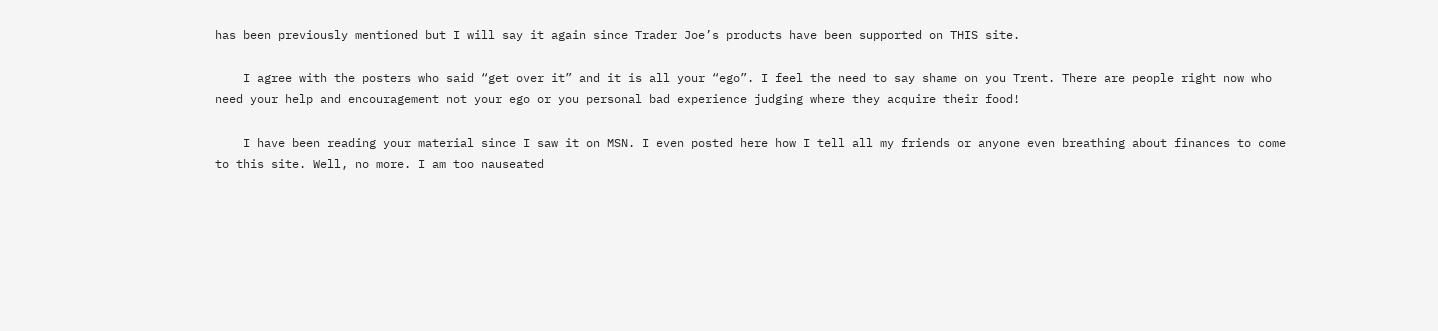has been previously mentioned but I will say it again since Trader Joe’s products have been supported on THIS site.

    I agree with the posters who said “get over it” and it is all your “ego”. I feel the need to say shame on you Trent. There are people right now who need your help and encouragement not your ego or you personal bad experience judging where they acquire their food!

    I have been reading your material since I saw it on MSN. I even posted here how I tell all my friends or anyone even breathing about finances to come to this site. Well, no more. I am too nauseated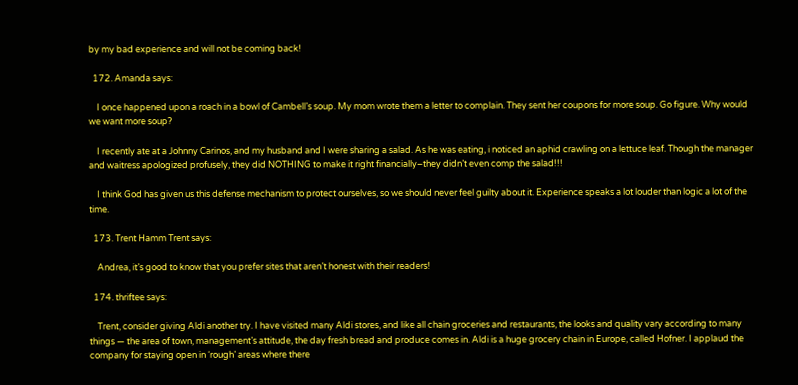by my bad experience and will not be coming back!

  172. Amanda says:

    I once happened upon a roach in a bowl of Cambell’s soup. My mom wrote them a letter to complain. They sent her coupons for more soup. Go figure. Why would we want more soup?

    I recently ate at a Johnny Carinos, and my husband and I were sharing a salad. As he was eating, i noticed an aphid crawling on a lettuce leaf. Though the manager and waitress apologized profusely, they did NOTHING to make it right financially–they didn’t even comp the salad!!!

    I think God has given us this defense mechanism to protect ourselves, so we should never feel guilty about it. Experience speaks a lot louder than logic a lot of the time.

  173. Trent Hamm Trent says:

    Andrea, it’s good to know that you prefer sites that aren’t honest with their readers!

  174. thriftee says:

    Trent, consider giving Aldi another try. I have visited many Aldi stores, and like all chain groceries and restaurants, the looks and quality vary according to many things — the area of town, management’s attitude, the day fresh bread and produce comes in. Aldi is a huge grocery chain in Europe, called Hofner. I applaud the company for staying open in ‘rough’ areas where there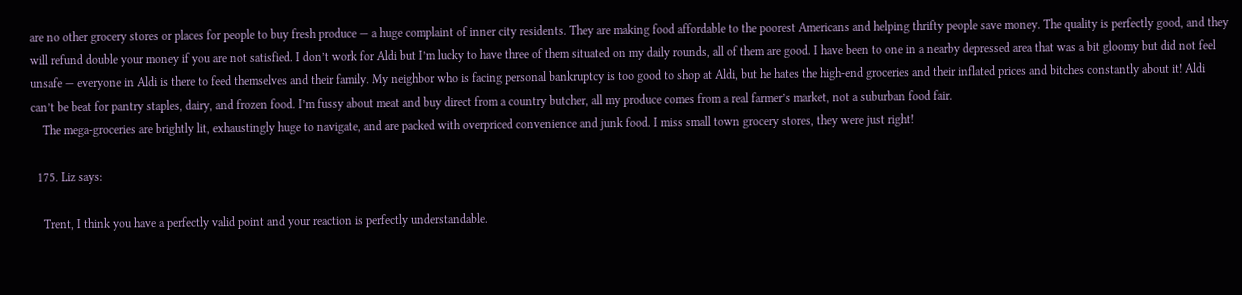are no other grocery stores or places for people to buy fresh produce — a huge complaint of inner city residents. They are making food affordable to the poorest Americans and helping thrifty people save money. The quality is perfectly good, and they will refund double your money if you are not satisfied. I don’t work for Aldi but I’m lucky to have three of them situated on my daily rounds, all of them are good. I have been to one in a nearby depressed area that was a bit gloomy but did not feel unsafe — everyone in Aldi is there to feed themselves and their family. My neighbor who is facing personal bankruptcy is too good to shop at Aldi, but he hates the high-end groceries and their inflated prices and bitches constantly about it! Aldi can’t be beat for pantry staples, dairy, and frozen food. I’m fussy about meat and buy direct from a country butcher, all my produce comes from a real farmer’s market, not a suburban food fair.
    The mega-groceries are brightly lit, exhaustingly huge to navigate, and are packed with overpriced convenience and junk food. I miss small town grocery stores, they were just right!

  175. Liz says:

    Trent, I think you have a perfectly valid point and your reaction is perfectly understandable.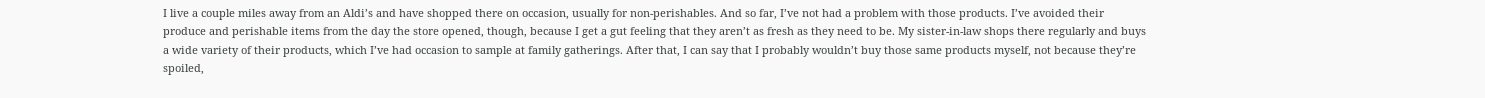I live a couple miles away from an Aldi’s and have shopped there on occasion, usually for non-perishables. And so far, I’ve not had a problem with those products. I’ve avoided their produce and perishable items from the day the store opened, though, because I get a gut feeling that they aren’t as fresh as they need to be. My sister-in-law shops there regularly and buys a wide variety of their products, which I’ve had occasion to sample at family gatherings. After that, I can say that I probably wouldn’t buy those same products myself, not because they’re spoiled,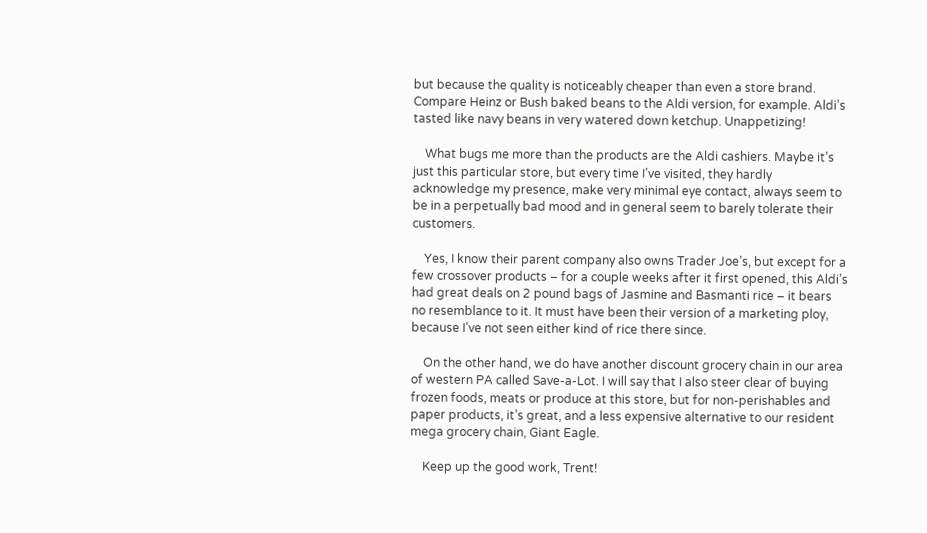but because the quality is noticeably cheaper than even a store brand. Compare Heinz or Bush baked beans to the Aldi version, for example. Aldi’s tasted like navy beans in very watered down ketchup. Unappetizing!

    What bugs me more than the products are the Aldi cashiers. Maybe it’s just this particular store, but every time I’ve visited, they hardly acknowledge my presence, make very minimal eye contact, always seem to be in a perpetually bad mood and in general seem to barely tolerate their customers.

    Yes, I know their parent company also owns Trader Joe’s, but except for a few crossover products – for a couple weeks after it first opened, this Aldi’s had great deals on 2 pound bags of Jasmine and Basmanti rice – it bears no resemblance to it. It must have been their version of a marketing ploy, because I’ve not seen either kind of rice there since.

    On the other hand, we do have another discount grocery chain in our area of western PA called Save-a-Lot. I will say that I also steer clear of buying frozen foods, meats or produce at this store, but for non-perishables and paper products, it’s great, and a less expensive alternative to our resident mega grocery chain, Giant Eagle.

    Keep up the good work, Trent!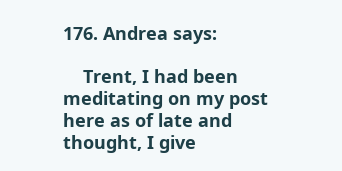176. Andrea says:

    Trent, I had been meditating on my post here as of late and thought, I give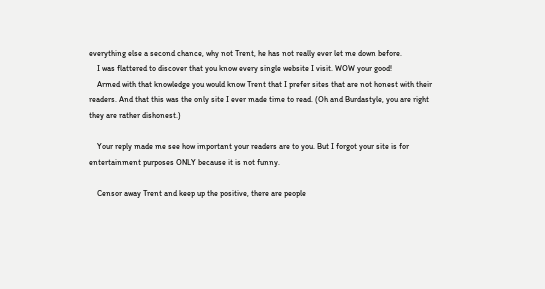everything else a second chance, why not Trent, he has not really ever let me down before.
    I was flattered to discover that you know every single website I visit. WOW your good!
    Armed with that knowledge you would know Trent that I prefer sites that are not honest with their readers. And that this was the only site I ever made time to read. (Oh and Burdastyle, you are right they are rather dishonest.)

    Your reply made me see how important your readers are to you. But I forgot your site is for entertainment purposes ONLY because it is not funny.

    Censor away Trent and keep up the positive, there are people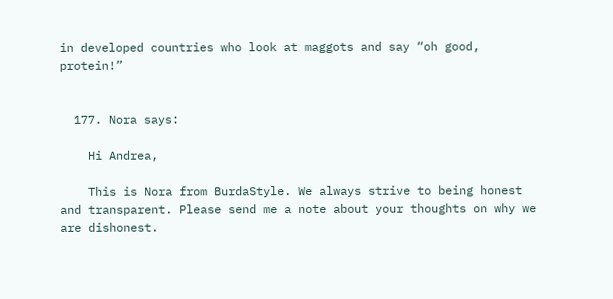in developed countries who look at maggots and say “oh good, protein!”


  177. Nora says:

    Hi Andrea,

    This is Nora from BurdaStyle. We always strive to being honest and transparent. Please send me a note about your thoughts on why we are dishonest.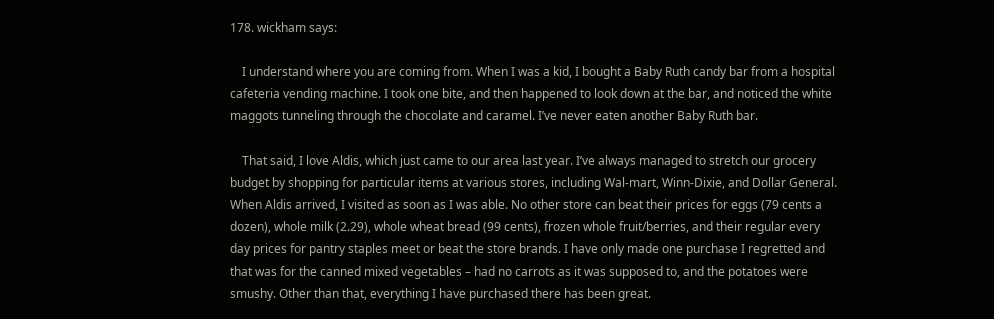178. wickham says:

    I understand where you are coming from. When I was a kid, I bought a Baby Ruth candy bar from a hospital cafeteria vending machine. I took one bite, and then happened to look down at the bar, and noticed the white maggots tunneling through the chocolate and caramel. I’ve never eaten another Baby Ruth bar.

    That said, I love Aldis, which just came to our area last year. I’ve always managed to stretch our grocery budget by shopping for particular items at various stores, including Wal-mart, Winn-Dixie, and Dollar General. When Aldis arrived, I visited as soon as I was able. No other store can beat their prices for eggs (79 cents a dozen), whole milk (2.29), whole wheat bread (99 cents), frozen whole fruit/berries, and their regular every day prices for pantry staples meet or beat the store brands. I have only made one purchase I regretted and that was for the canned mixed vegetables – had no carrots as it was supposed to, and the potatoes were smushy. Other than that, everything I have purchased there has been great.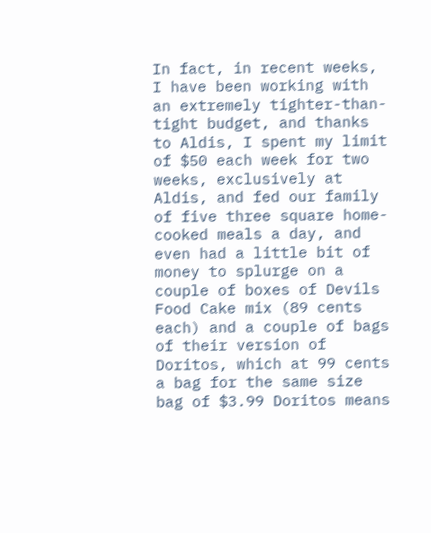In fact, in recent weeks, I have been working with an extremely tighter-than-tight budget, and thanks to Aldis, I spent my limit of $50 each week for two weeks, exclusively at Aldis, and fed our family of five three square home-cooked meals a day, and even had a little bit of money to splurge on a couple of boxes of Devils Food Cake mix (89 cents each) and a couple of bags of their version of Doritos, which at 99 cents a bag for the same size bag of $3.99 Doritos means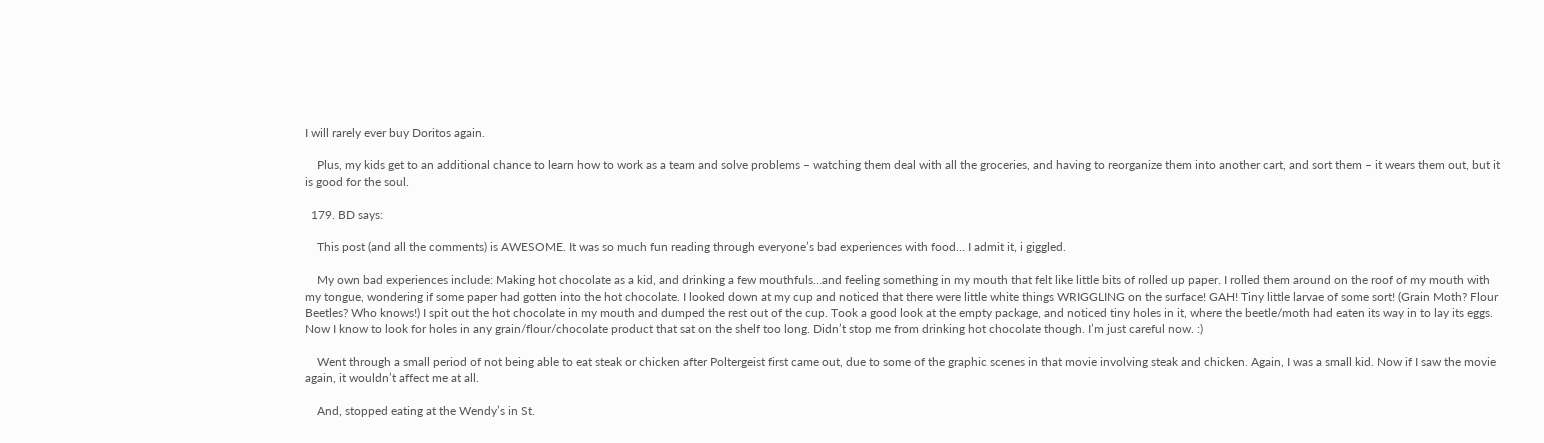I will rarely ever buy Doritos again.

    Plus, my kids get to an additional chance to learn how to work as a team and solve problems – watching them deal with all the groceries, and having to reorganize them into another cart, and sort them – it wears them out, but it is good for the soul.

  179. BD says:

    This post (and all the comments) is AWESOME. It was so much fun reading through everyone’s bad experiences with food… I admit it, i giggled.

    My own bad experiences include: Making hot chocolate as a kid, and drinking a few mouthfuls…and feeling something in my mouth that felt like little bits of rolled up paper. I rolled them around on the roof of my mouth with my tongue, wondering if some paper had gotten into the hot chocolate. I looked down at my cup and noticed that there were little white things WRIGGLING on the surface! GAH! Tiny little larvae of some sort! (Grain Moth? Flour Beetles? Who knows!) I spit out the hot chocolate in my mouth and dumped the rest out of the cup. Took a good look at the empty package, and noticed tiny holes in it, where the beetle/moth had eaten its way in to lay its eggs. Now I know to look for holes in any grain/flour/chocolate product that sat on the shelf too long. Didn’t stop me from drinking hot chocolate though. I’m just careful now. :)

    Went through a small period of not being able to eat steak or chicken after Poltergeist first came out, due to some of the graphic scenes in that movie involving steak and chicken. Again, I was a small kid. Now if I saw the movie again, it wouldn’t affect me at all.

    And, stopped eating at the Wendy’s in St.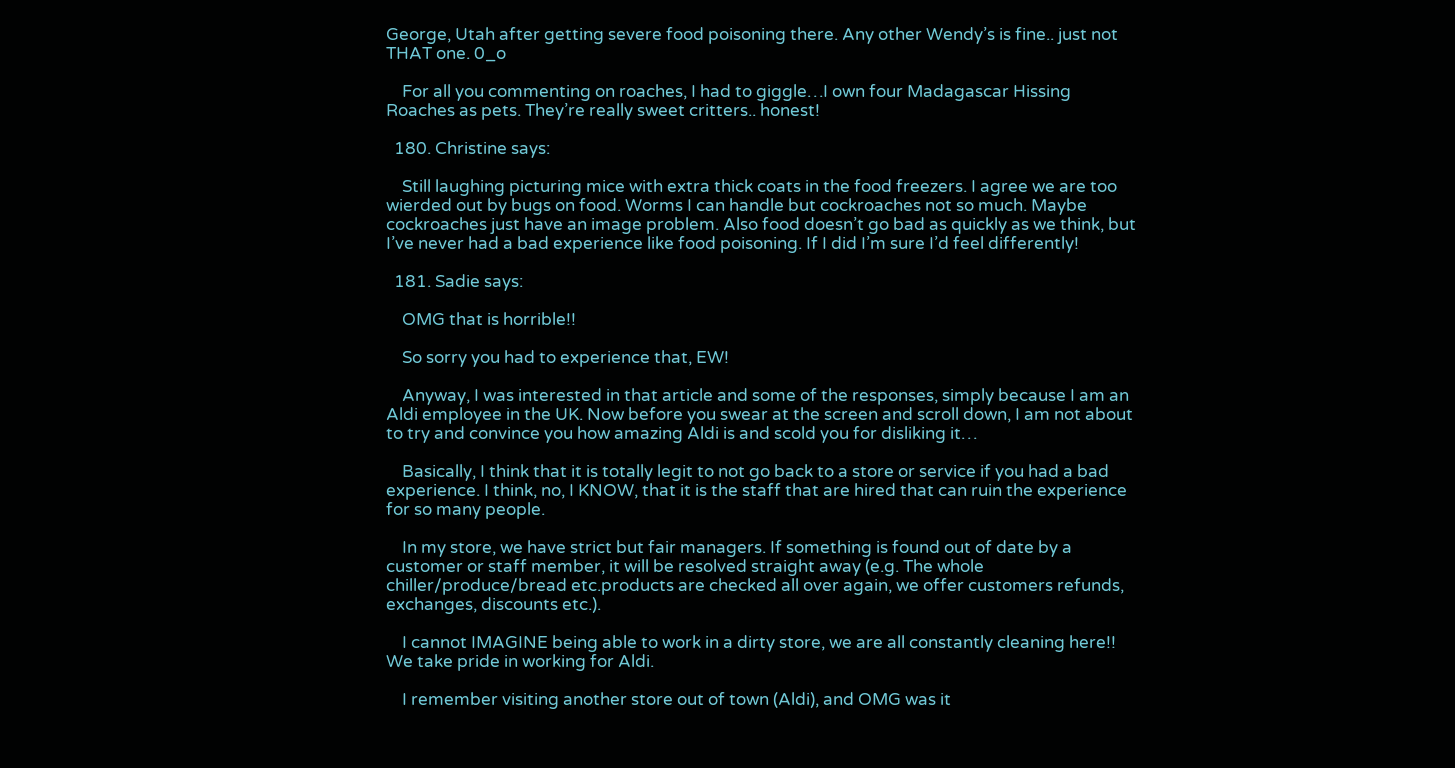George, Utah after getting severe food poisoning there. Any other Wendy’s is fine.. just not THAT one. 0_o

    For all you commenting on roaches, I had to giggle…I own four Madagascar Hissing Roaches as pets. They’re really sweet critters.. honest!

  180. Christine says:

    Still laughing picturing mice with extra thick coats in the food freezers. I agree we are too wierded out by bugs on food. Worms I can handle but cockroaches not so much. Maybe cockroaches just have an image problem. Also food doesn’t go bad as quickly as we think, but I’ve never had a bad experience like food poisoning. If I did I’m sure I’d feel differently!

  181. Sadie says:

    OMG that is horrible!!

    So sorry you had to experience that, EW!

    Anyway, I was interested in that article and some of the responses, simply because I am an Aldi employee in the UK. Now before you swear at the screen and scroll down, I am not about to try and convince you how amazing Aldi is and scold you for disliking it…

    Basically, I think that it is totally legit to not go back to a store or service if you had a bad experience. I think, no, I KNOW, that it is the staff that are hired that can ruin the experience for so many people.

    In my store, we have strict but fair managers. If something is found out of date by a customer or staff member, it will be resolved straight away (e.g. The whole chiller/produce/bread etc.products are checked all over again, we offer customers refunds, exchanges, discounts etc.).

    I cannot IMAGINE being able to work in a dirty store, we are all constantly cleaning here!! We take pride in working for Aldi.

    I remember visiting another store out of town (Aldi), and OMG was it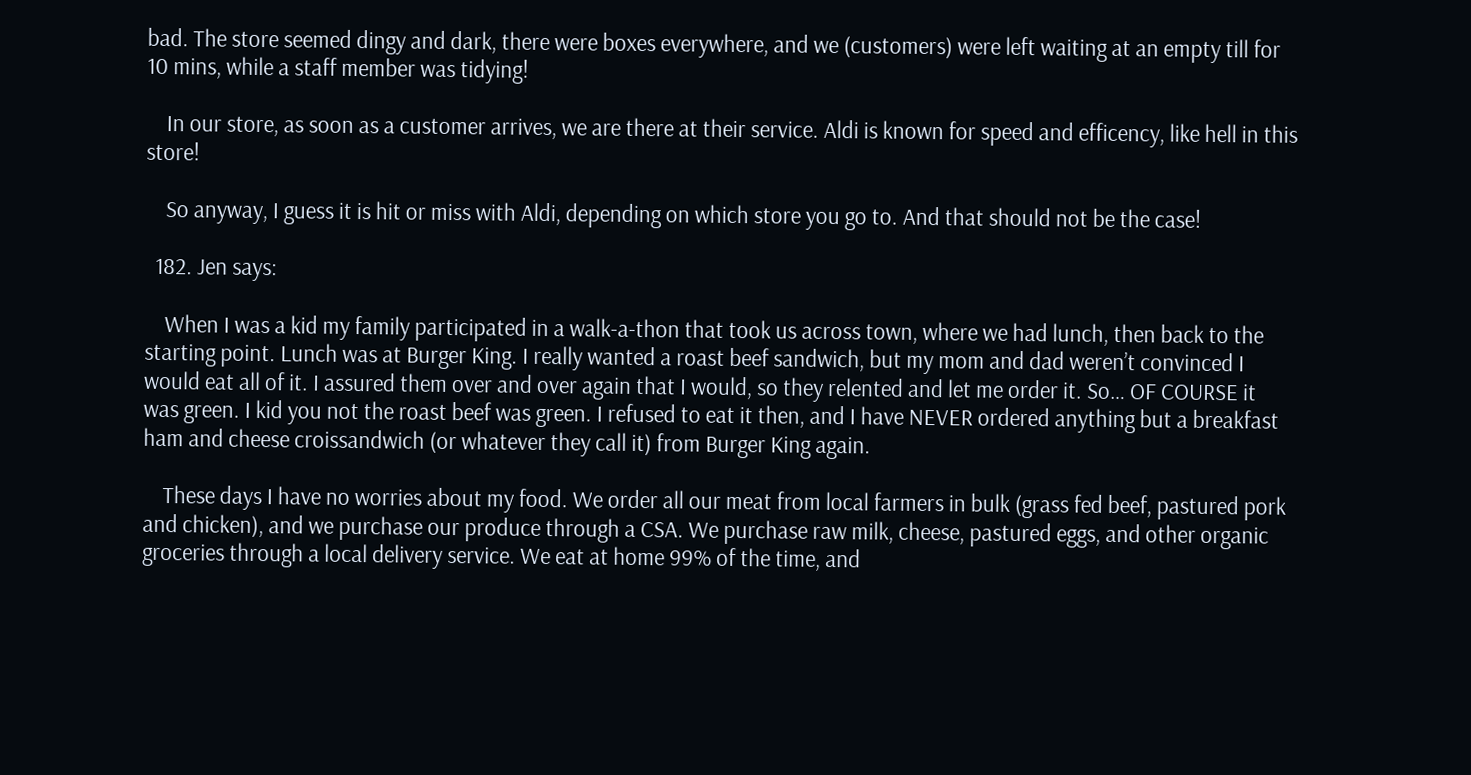bad. The store seemed dingy and dark, there were boxes everywhere, and we (customers) were left waiting at an empty till for 10 mins, while a staff member was tidying!

    In our store, as soon as a customer arrives, we are there at their service. Aldi is known for speed and efficency, like hell in this store!

    So anyway, I guess it is hit or miss with Aldi, depending on which store you go to. And that should not be the case!

  182. Jen says:

    When I was a kid my family participated in a walk-a-thon that took us across town, where we had lunch, then back to the starting point. Lunch was at Burger King. I really wanted a roast beef sandwich, but my mom and dad weren’t convinced I would eat all of it. I assured them over and over again that I would, so they relented and let me order it. So… OF COURSE it was green. I kid you not the roast beef was green. I refused to eat it then, and I have NEVER ordered anything but a breakfast ham and cheese croissandwich (or whatever they call it) from Burger King again.

    These days I have no worries about my food. We order all our meat from local farmers in bulk (grass fed beef, pastured pork and chicken), and we purchase our produce through a CSA. We purchase raw milk, cheese, pastured eggs, and other organic groceries through a local delivery service. We eat at home 99% of the time, and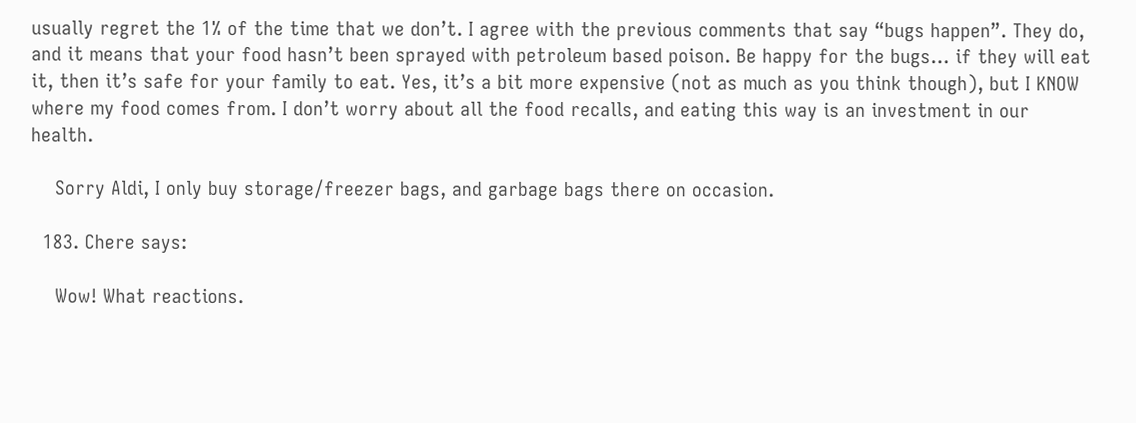usually regret the 1% of the time that we don’t. I agree with the previous comments that say “bugs happen”. They do, and it means that your food hasn’t been sprayed with petroleum based poison. Be happy for the bugs… if they will eat it, then it’s safe for your family to eat. Yes, it’s a bit more expensive (not as much as you think though), but I KNOW where my food comes from. I don’t worry about all the food recalls, and eating this way is an investment in our health.

    Sorry Aldi, I only buy storage/freezer bags, and garbage bags there on occasion.

  183. Chere says:

    Wow! What reactions.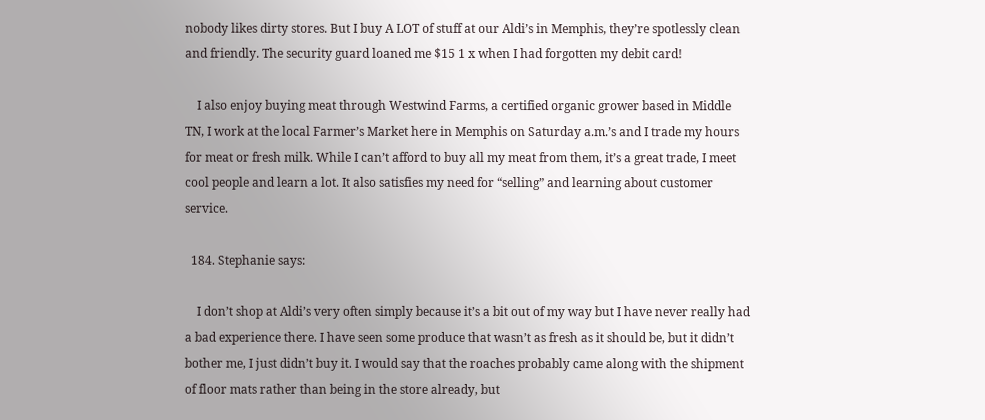nobody likes dirty stores. But I buy A LOT of stuff at our Aldi’s in Memphis, they’re spotlessly clean and friendly. The security guard loaned me $15 1 x when I had forgotten my debit card!

    I also enjoy buying meat through Westwind Farms, a certified organic grower based in Middle TN, I work at the local Farmer’s Market here in Memphis on Saturday a.m.’s and I trade my hours for meat or fresh milk. While I can’t afford to buy all my meat from them, it’s a great trade, I meet cool people and learn a lot. It also satisfies my need for “selling” and learning about customer service.

  184. Stephanie says:

    I don’t shop at Aldi’s very often simply because it’s a bit out of my way but I have never really had a bad experience there. I have seen some produce that wasn’t as fresh as it should be, but it didn’t bother me, I just didn’t buy it. I would say that the roaches probably came along with the shipment of floor mats rather than being in the store already, but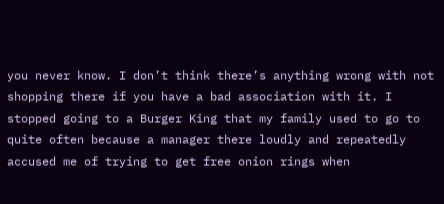you never know. I don’t think there’s anything wrong with not shopping there if you have a bad association with it. I stopped going to a Burger King that my family used to go to quite often because a manager there loudly and repeatedly accused me of trying to get free onion rings when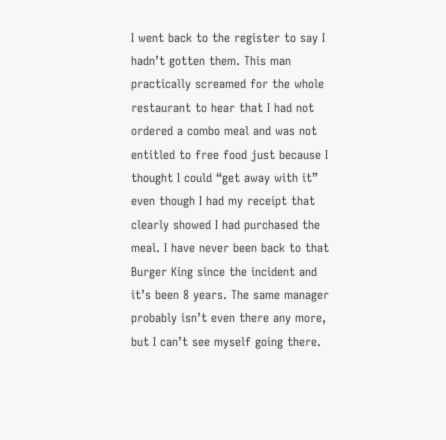I went back to the register to say I hadn’t gotten them. This man practically screamed for the whole restaurant to hear that I had not ordered a combo meal and was not entitled to free food just because I thought I could “get away with it” even though I had my receipt that clearly showed I had purchased the meal. I have never been back to that Burger King since the incident and it’s been 8 years. The same manager probably isn’t even there any more, but I can’t see myself going there.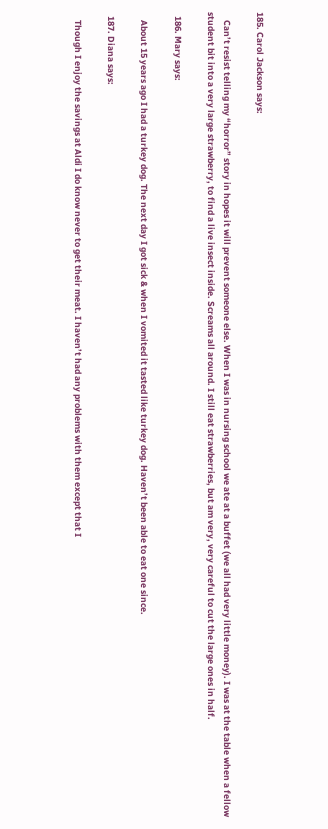185. Carol Jackson says:

    Can’t resist telling my “horror” story in hopes it will prevent someone else. When I was in nursing school we ate at a buffet (we all had very little money). I was at the table when a fellow student bit into a very large strawberry, to find a live insect inside. Screams all around. I still eat strawberries, but am very, very careful to cut the large ones in half.

  186. Mary says:

    About 15 years ago I had a turkey dog. The next day I got sick & when I vomited it tasted like turkey dog. Haven’t been able to eat one since.

  187. Diana says:

    Though I enjoy the savings at Aldi I do know never to get their meat. I haven’t had any problems with them except that I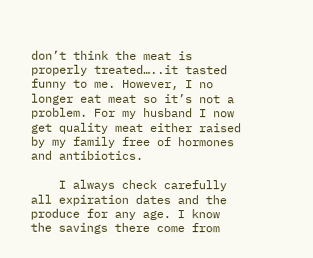don’t think the meat is properly treated…..it tasted funny to me. However, I no longer eat meat so it’s not a problem. For my husband I now get quality meat either raised by my family free of hormones and antibiotics.

    I always check carefully all expiration dates and the produce for any age. I know the savings there come from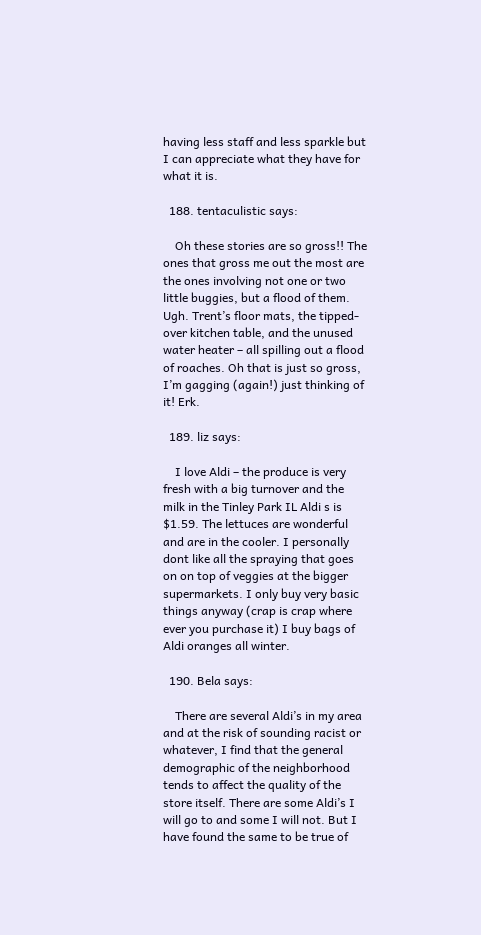having less staff and less sparkle but I can appreciate what they have for what it is.

  188. tentaculistic says:

    Oh these stories are so gross!! The ones that gross me out the most are the ones involving not one or two little buggies, but a flood of them. Ugh. Trent’s floor mats, the tipped-over kitchen table, and the unused water heater – all spilling out a flood of roaches. Oh that is just so gross, I’m gagging (again!) just thinking of it! Erk.

  189. liz says:

    I love Aldi – the produce is very fresh with a big turnover and the milk in the Tinley Park IL Aldi s is $1.59. The lettuces are wonderful and are in the cooler. I personally dont like all the spraying that goes on on top of veggies at the bigger supermarkets. I only buy very basic things anyway (crap is crap where ever you purchase it) I buy bags of Aldi oranges all winter.

  190. Bela says:

    There are several Aldi’s in my area and at the risk of sounding racist or whatever, I find that the general demographic of the neighborhood tends to affect the quality of the store itself. There are some Aldi’s I will go to and some I will not. But I have found the same to be true of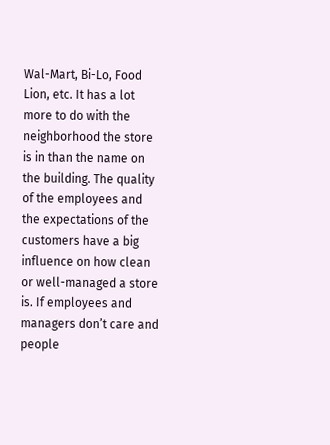Wal-Mart, Bi-Lo, Food Lion, etc. It has a lot more to do with the neighborhood the store is in than the name on the building. The quality of the employees and the expectations of the customers have a big influence on how clean or well-managed a store is. If employees and managers don’t care and people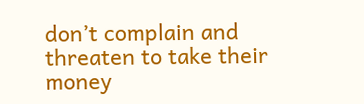don’t complain and threaten to take their money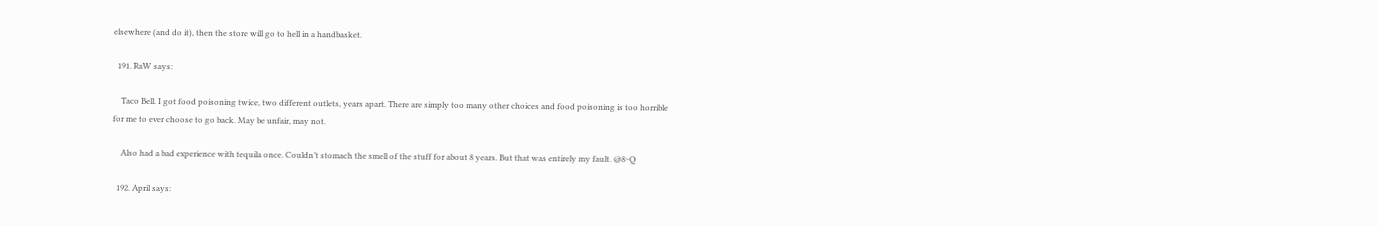elsewhere (and do it), then the store will go to hell in a handbasket.

  191. RaW says:

    Taco Bell. I got food poisoning twice, two different outlets, years apart. There are simply too many other choices and food poisoning is too horrible for me to ever choose to go back. May be unfair, may not.

    Also had a bad experience with tequila once. Couldn’t stomach the smell of the stuff for about 8 years. But that was entirely my fault. @8~Q

  192. April says: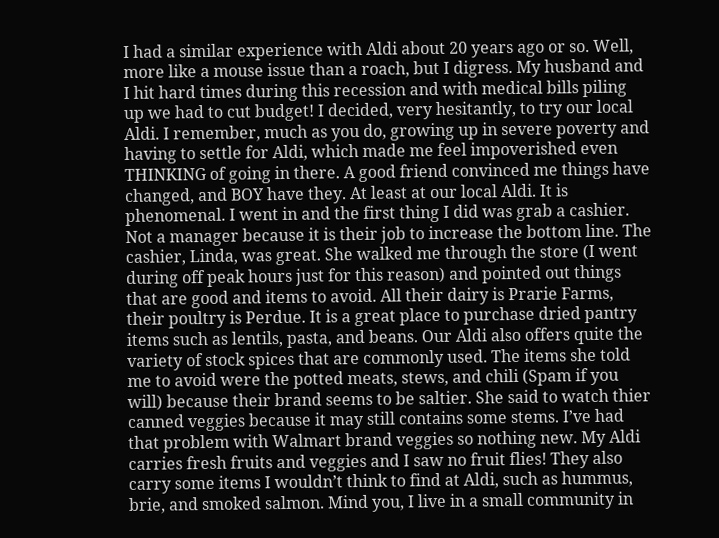I had a similar experience with Aldi about 20 years ago or so. Well, more like a mouse issue than a roach, but I digress. My husband and I hit hard times during this recession and with medical bills piling up we had to cut budget! I decided, very hesitantly, to try our local Aldi. I remember, much as you do, growing up in severe poverty and having to settle for Aldi, which made me feel impoverished even THINKING of going in there. A good friend convinced me things have changed, and BOY have they. At least at our local Aldi. It is phenomenal. I went in and the first thing I did was grab a cashier. Not a manager because it is their job to increase the bottom line. The cashier, Linda, was great. She walked me through the store (I went during off peak hours just for this reason) and pointed out things that are good and items to avoid. All their dairy is Prarie Farms, their poultry is Perdue. It is a great place to purchase dried pantry items such as lentils, pasta, and beans. Our Aldi also offers quite the variety of stock spices that are commonly used. The items she told me to avoid were the potted meats, stews, and chili (Spam if you will) because their brand seems to be saltier. She said to watch thier canned veggies because it may still contains some stems. I’ve had that problem with Walmart brand veggies so nothing new. My Aldi carries fresh fruits and veggies and I saw no fruit flies! They also carry some items I wouldn’t think to find at Aldi, such as hummus, brie, and smoked salmon. Mind you, I live in a small community in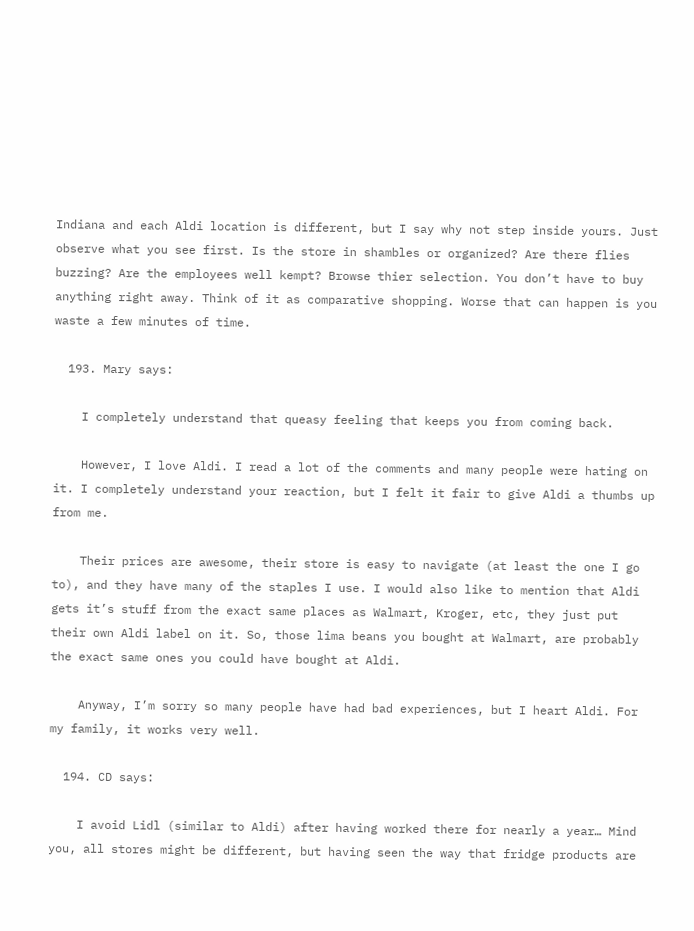Indiana and each Aldi location is different, but I say why not step inside yours. Just observe what you see first. Is the store in shambles or organized? Are there flies buzzing? Are the employees well kempt? Browse thier selection. You don’t have to buy anything right away. Think of it as comparative shopping. Worse that can happen is you waste a few minutes of time.

  193. Mary says:

    I completely understand that queasy feeling that keeps you from coming back.

    However, I love Aldi. I read a lot of the comments and many people were hating on it. I completely understand your reaction, but I felt it fair to give Aldi a thumbs up from me.

    Their prices are awesome, their store is easy to navigate (at least the one I go to), and they have many of the staples I use. I would also like to mention that Aldi gets it’s stuff from the exact same places as Walmart, Kroger, etc, they just put their own Aldi label on it. So, those lima beans you bought at Walmart, are probably the exact same ones you could have bought at Aldi.

    Anyway, I’m sorry so many people have had bad experiences, but I heart Aldi. For my family, it works very well.

  194. CD says:

    I avoid Lidl (similar to Aldi) after having worked there for nearly a year… Mind you, all stores might be different, but having seen the way that fridge products are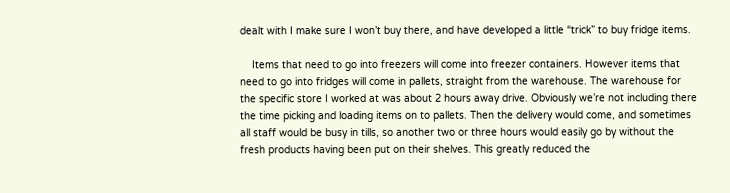dealt with I make sure I won’t buy there, and have developed a little “trick” to buy fridge items.

    Items that need to go into freezers will come into freezer containers. However items that need to go into fridges will come in pallets, straight from the warehouse. The warehouse for the specific store I worked at was about 2 hours away drive. Obviously we’re not including there the time picking and loading items on to pallets. Then the delivery would come, and sometimes all staff would be busy in tills, so another two or three hours would easily go by without the fresh products having been put on their shelves. This greatly reduced the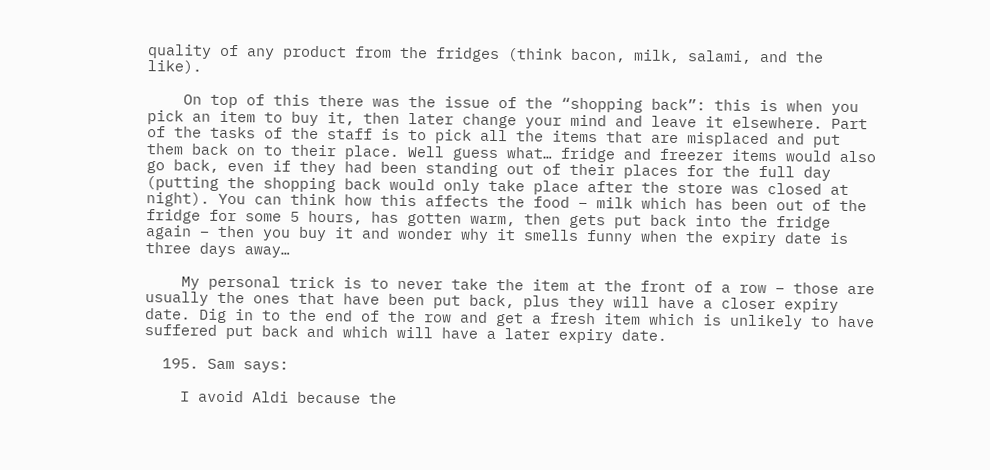quality of any product from the fridges (think bacon, milk, salami, and the like).

    On top of this there was the issue of the “shopping back”: this is when you pick an item to buy it, then later change your mind and leave it elsewhere. Part of the tasks of the staff is to pick all the items that are misplaced and put them back on to their place. Well guess what… fridge and freezer items would also go back, even if they had been standing out of their places for the full day (putting the shopping back would only take place after the store was closed at night). You can think how this affects the food – milk which has been out of the fridge for some 5 hours, has gotten warm, then gets put back into the fridge again – then you buy it and wonder why it smells funny when the expiry date is three days away…

    My personal trick is to never take the item at the front of a row – those are usually the ones that have been put back, plus they will have a closer expiry date. Dig in to the end of the row and get a fresh item which is unlikely to have suffered put back and which will have a later expiry date.

  195. Sam says:

    I avoid Aldi because the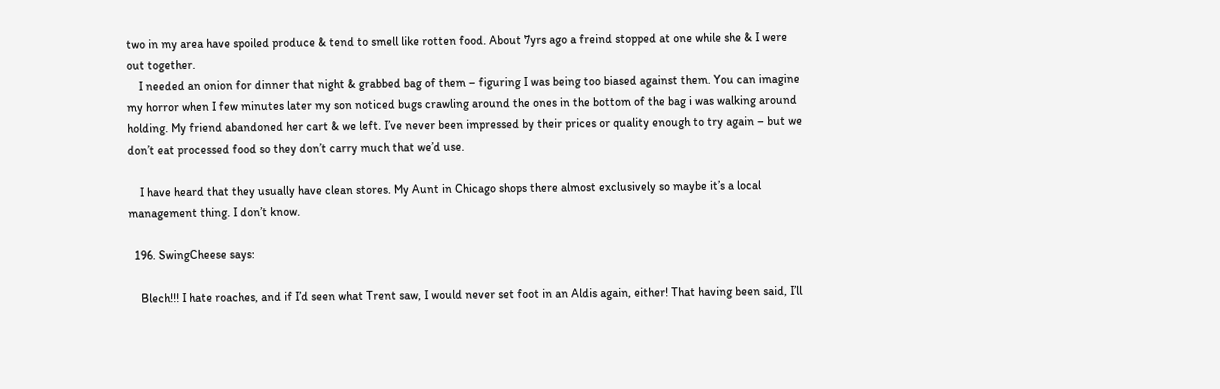two in my area have spoiled produce & tend to smell like rotten food. About 7yrs ago a freind stopped at one while she & I were out together.
    I needed an onion for dinner that night & grabbed bag of them – figuring I was being too biased against them. You can imagine my horror when I few minutes later my son noticed bugs crawling around the ones in the bottom of the bag i was walking around holding. My friend abandoned her cart & we left. I’ve never been impressed by their prices or quality enough to try again – but we don’t eat processed food so they don’t carry much that we’d use.

    I have heard that they usually have clean stores. My Aunt in Chicago shops there almost exclusively so maybe it’s a local management thing. I don’t know.

  196. SwingCheese says:

    Blech!!! I hate roaches, and if I’d seen what Trent saw, I would never set foot in an Aldis again, either! That having been said, I’ll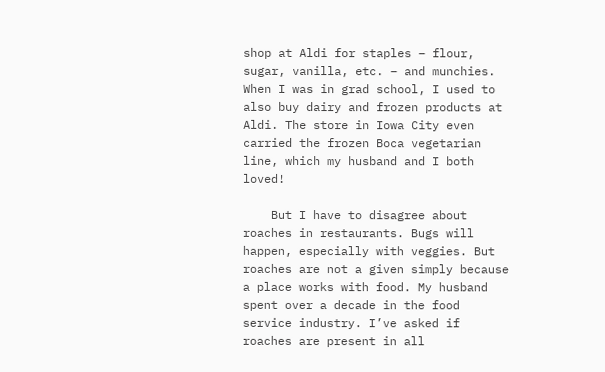shop at Aldi for staples – flour, sugar, vanilla, etc. – and munchies. When I was in grad school, I used to also buy dairy and frozen products at Aldi. The store in Iowa City even carried the frozen Boca vegetarian line, which my husband and I both loved!

    But I have to disagree about roaches in restaurants. Bugs will happen, especially with veggies. But roaches are not a given simply because a place works with food. My husband spent over a decade in the food service industry. I’ve asked if roaches are present in all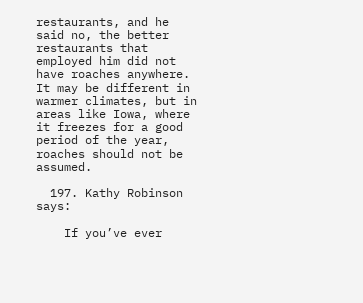restaurants, and he said no, the better restaurants that employed him did not have roaches anywhere. It may be different in warmer climates, but in areas like Iowa, where it freezes for a good period of the year, roaches should not be assumed.

  197. Kathy Robinson says:

    If you’ve ever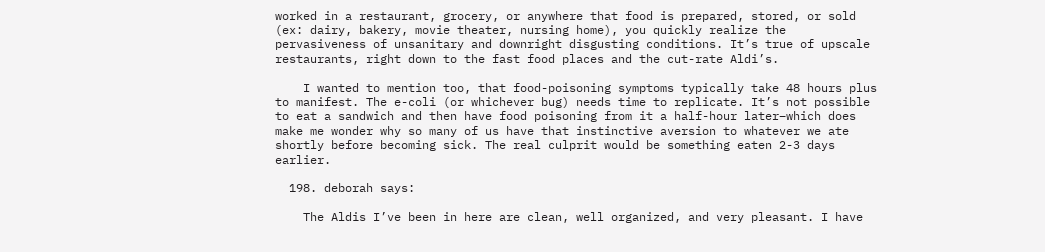worked in a restaurant, grocery, or anywhere that food is prepared, stored, or sold (ex: dairy, bakery, movie theater, nursing home), you quickly realize the pervasiveness of unsanitary and downright disgusting conditions. It’s true of upscale restaurants, right down to the fast food places and the cut-rate Aldi’s.

    I wanted to mention too, that food-poisoning symptoms typically take 48 hours plus to manifest. The e-coli (or whichever bug) needs time to replicate. It’s not possible to eat a sandwich and then have food poisoning from it a half-hour later–which does make me wonder why so many of us have that instinctive aversion to whatever we ate shortly before becoming sick. The real culprit would be something eaten 2-3 days earlier.

  198. deborah says:

    The Aldis I’ve been in here are clean, well organized, and very pleasant. I have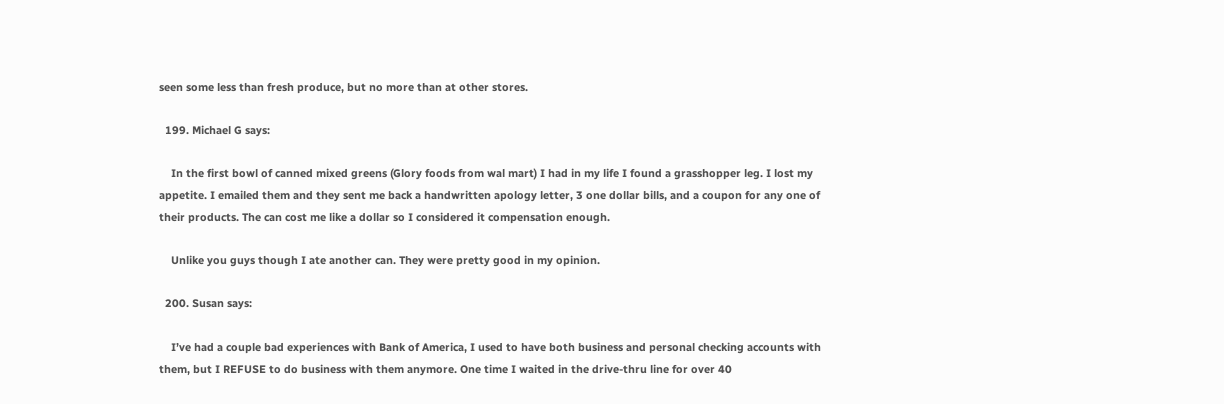seen some less than fresh produce, but no more than at other stores.

  199. Michael G says:

    In the first bowl of canned mixed greens (Glory foods from wal mart) I had in my life I found a grasshopper leg. I lost my appetite. I emailed them and they sent me back a handwritten apology letter, 3 one dollar bills, and a coupon for any one of their products. The can cost me like a dollar so I considered it compensation enough.

    Unlike you guys though I ate another can. They were pretty good in my opinion.

  200. Susan says:

    I’ve had a couple bad experiences with Bank of America, I used to have both business and personal checking accounts with them, but I REFUSE to do business with them anymore. One time I waited in the drive-thru line for over 40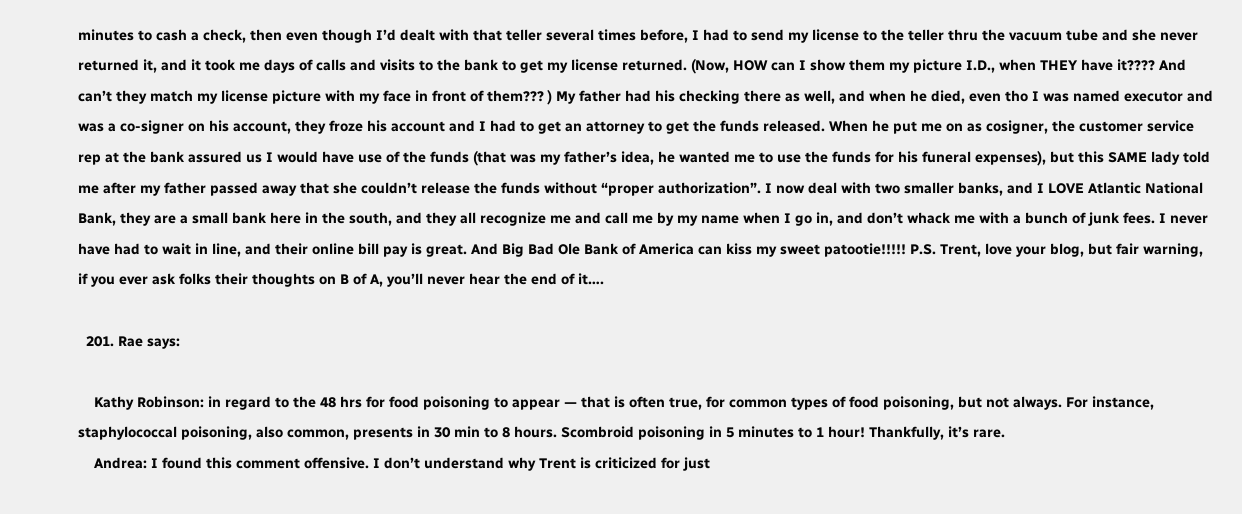minutes to cash a check, then even though I’d dealt with that teller several times before, I had to send my license to the teller thru the vacuum tube and she never returned it, and it took me days of calls and visits to the bank to get my license returned. (Now, HOW can I show them my picture I.D., when THEY have it???? And can’t they match my license picture with my face in front of them??? ) My father had his checking there as well, and when he died, even tho I was named executor and was a co-signer on his account, they froze his account and I had to get an attorney to get the funds released. When he put me on as cosigner, the customer service rep at the bank assured us I would have use of the funds (that was my father’s idea, he wanted me to use the funds for his funeral expenses), but this SAME lady told me after my father passed away that she couldn’t release the funds without “proper authorization”. I now deal with two smaller banks, and I LOVE Atlantic National Bank, they are a small bank here in the south, and they all recognize me and call me by my name when I go in, and don’t whack me with a bunch of junk fees. I never have had to wait in line, and their online bill pay is great. And Big Bad Ole Bank of America can kiss my sweet patootie!!!!! P.S. Trent, love your blog, but fair warning, if you ever ask folks their thoughts on B of A, you’ll never hear the end of it….

  201. Rae says:

    Kathy Robinson: in regard to the 48 hrs for food poisoning to appear — that is often true, for common types of food poisoning, but not always. For instance, staphylococcal poisoning, also common, presents in 30 min to 8 hours. Scombroid poisoning in 5 minutes to 1 hour! Thankfully, it’s rare.
    Andrea: I found this comment offensive. I don’t understand why Trent is criticized for just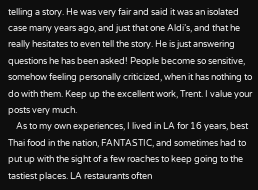telling a story. He was very fair and said it was an isolated case many years ago, and just that one Aldi’s, and that he really hesitates to even tell the story. He is just answering questions he has been asked! People become so sensitive, somehow feeling personally criticized, when it has nothing to do with them. Keep up the excellent work, Trent. I value your posts very much.
    As to my own experiences, I lived in LA for 16 years, best Thai food in the nation, FANTASTIC, and sometimes had to put up with the sight of a few roaches to keep going to the tastiest places. LA restaurants often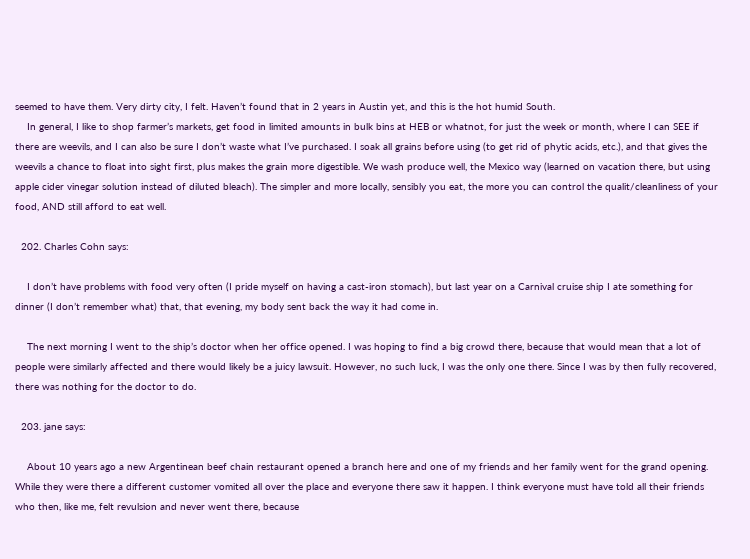seemed to have them. Very dirty city, I felt. Haven’t found that in 2 years in Austin yet, and this is the hot humid South.
    In general, I like to shop farmer’s markets, get food in limited amounts in bulk bins at HEB or whatnot, for just the week or month, where I can SEE if there are weevils, and I can also be sure I don’t waste what I’ve purchased. I soak all grains before using (to get rid of phytic acids, etc.), and that gives the weevils a chance to float into sight first, plus makes the grain more digestible. We wash produce well, the Mexico way (learned on vacation there, but using apple cider vinegar solution instead of diluted bleach). The simpler and more locally, sensibly you eat, the more you can control the qualit/cleanliness of your food, AND still afford to eat well.

  202. Charles Cohn says:

    I don’t have problems with food very often (I pride myself on having a cast-iron stomach), but last year on a Carnival cruise ship I ate something for dinner (I don’t remember what) that, that evening, my body sent back the way it had come in.

    The next morning I went to the ship’s doctor when her office opened. I was hoping to find a big crowd there, because that would mean that a lot of people were similarly affected and there would likely be a juicy lawsuit. However, no such luck, I was the only one there. Since I was by then fully recovered, there was nothing for the doctor to do.

  203. jane says:

    About 10 years ago a new Argentinean beef chain restaurant opened a branch here and one of my friends and her family went for the grand opening. While they were there a different customer vomited all over the place and everyone there saw it happen. I think everyone must have told all their friends who then, like me, felt revulsion and never went there, because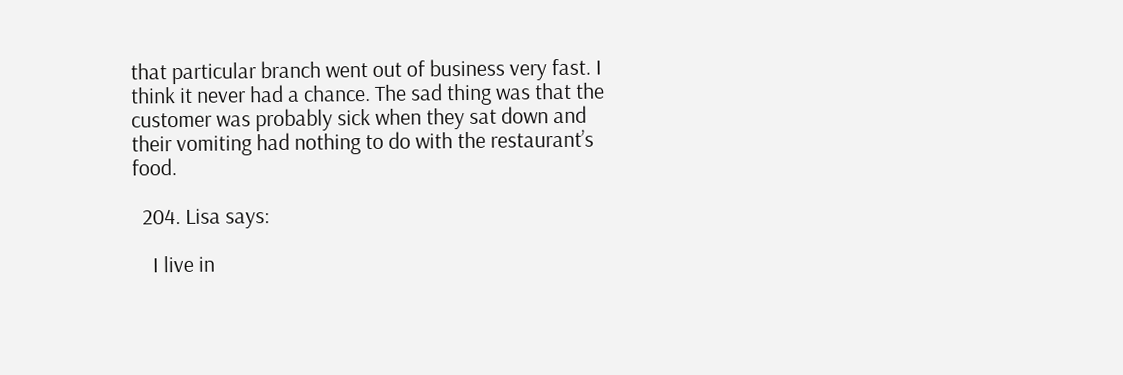that particular branch went out of business very fast. I think it never had a chance. The sad thing was that the customer was probably sick when they sat down and their vomiting had nothing to do with the restaurant’s food.

  204. Lisa says:

    I live in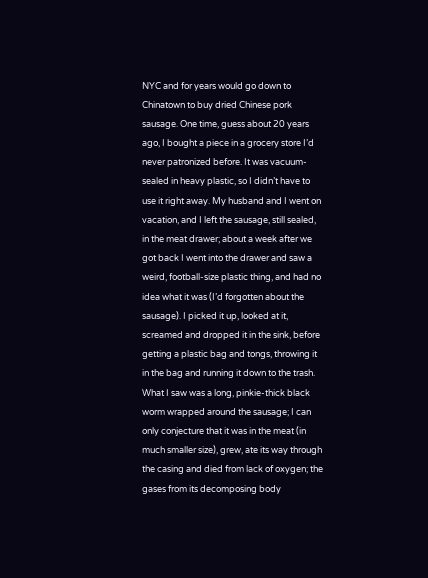NYC and for years would go down to Chinatown to buy dried Chinese pork sausage. One time, guess about 20 years ago, I bought a piece in a grocery store I’d never patronized before. It was vacuum-sealed in heavy plastic, so I didn’t have to use it right away. My husband and I went on vacation, and I left the sausage, still sealed, in the meat drawer; about a week after we got back I went into the drawer and saw a weird, football-size plastic thing, and had no idea what it was (I’d forgotten about the sausage). I picked it up, looked at it, screamed and dropped it in the sink, before getting a plastic bag and tongs, throwing it in the bag and running it down to the trash. What I saw was a long, pinkie-thick black worm wrapped around the sausage; I can only conjecture that it was in the meat (in much smaller size), grew, ate its way through the casing and died from lack of oxygen; the gases from its decomposing body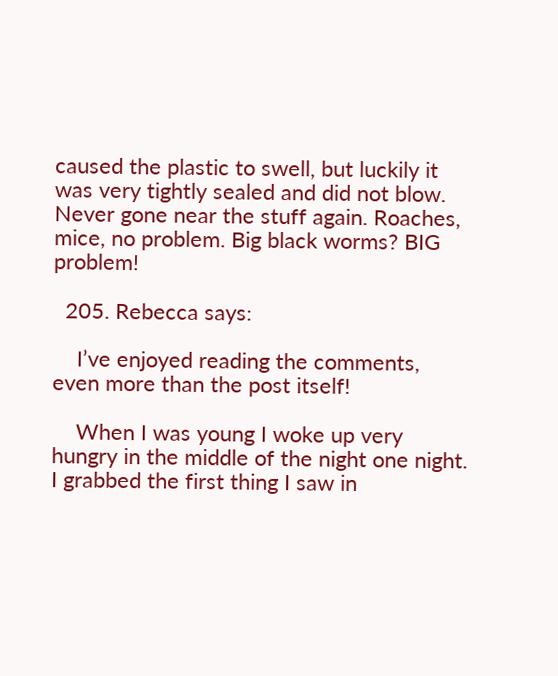caused the plastic to swell, but luckily it was very tightly sealed and did not blow. Never gone near the stuff again. Roaches, mice, no problem. Big black worms? BIG problem!

  205. Rebecca says:

    I’ve enjoyed reading the comments, even more than the post itself!

    When I was young I woke up very hungry in the middle of the night one night. I grabbed the first thing I saw in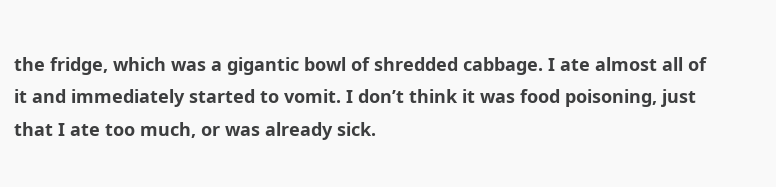the fridge, which was a gigantic bowl of shredded cabbage. I ate almost all of it and immediately started to vomit. I don’t think it was food poisoning, just that I ate too much, or was already sick.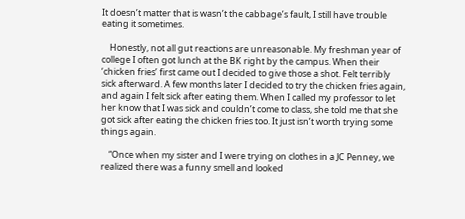It doesn’t matter that is wasn’t the cabbage’s fault, I still have trouble eating it sometimes.

    Honestly, not all gut reactions are unreasonable. My freshman year of college I often got lunch at the BK right by the campus. When their ‘chicken fries’ first came out I decided to give those a shot. Felt terribly sick afterward. A few months later I decided to try the chicken fries again, and again I felt sick after eating them. When I called my professor to let her know that I was sick and couldn’t come to class, she told me that she got sick after eating the chicken fries too. It just isn’t worth trying some things again.

    “Once when my sister and I were trying on clothes in a JC Penney, we realized there was a funny smell and looked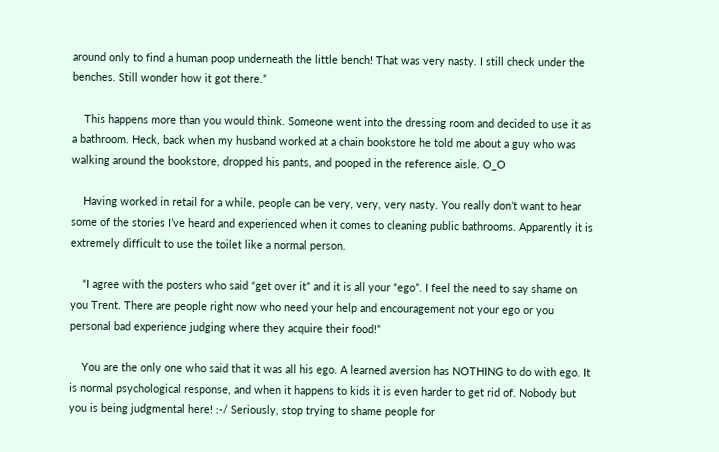around only to find a human poop underneath the little bench! That was very nasty. I still check under the benches. Still wonder how it got there.”

    This happens more than you would think. Someone went into the dressing room and decided to use it as a bathroom. Heck, back when my husband worked at a chain bookstore he told me about a guy who was walking around the bookstore, dropped his pants, and pooped in the reference aisle. O_O

    Having worked in retail for a while, people can be very, very, very nasty. You really don’t want to hear some of the stories I’ve heard and experienced when it comes to cleaning public bathrooms. Apparently it is extremely difficult to use the toilet like a normal person.

    “I agree with the posters who said “get over it” and it is all your “ego”. I feel the need to say shame on you Trent. There are people right now who need your help and encouragement not your ego or you personal bad experience judging where they acquire their food!”

    You are the only one who said that it was all his ego. A learned aversion has NOTHING to do with ego. It is normal psychological response, and when it happens to kids it is even harder to get rid of. Nobody but you is being judgmental here! :-/ Seriously, stop trying to shame people for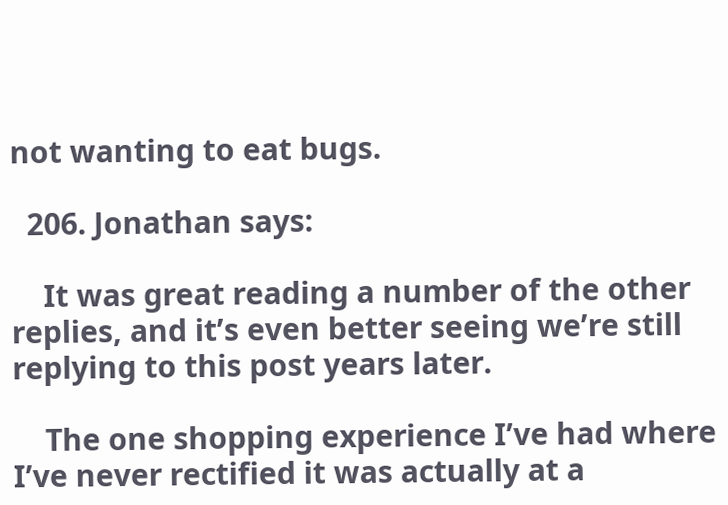not wanting to eat bugs.

  206. Jonathan says:

    It was great reading a number of the other replies, and it’s even better seeing we’re still replying to this post years later.

    The one shopping experience I’ve had where I’ve never rectified it was actually at a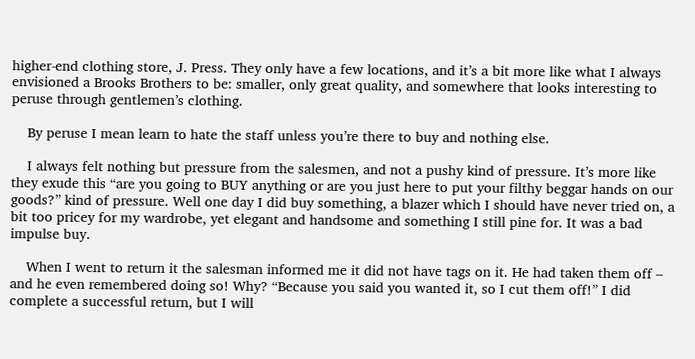higher-end clothing store, J. Press. They only have a few locations, and it’s a bit more like what I always envisioned a Brooks Brothers to be: smaller, only great quality, and somewhere that looks interesting to peruse through gentlemen’s clothing.

    By peruse I mean learn to hate the staff unless you’re there to buy and nothing else.

    I always felt nothing but pressure from the salesmen, and not a pushy kind of pressure. It’s more like they exude this “are you going to BUY anything or are you just here to put your filthy beggar hands on our goods?” kind of pressure. Well one day I did buy something, a blazer which I should have never tried on, a bit too pricey for my wardrobe, yet elegant and handsome and something I still pine for. It was a bad impulse buy.

    When I went to return it the salesman informed me it did not have tags on it. He had taken them off – and he even remembered doing so! Why? “Because you said you wanted it, so I cut them off!” I did complete a successful return, but I will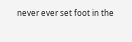never ever set foot in the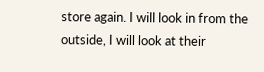store again. I will look in from the outside, I will look at their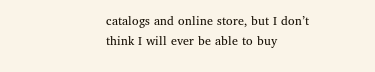catalogs and online store, but I don’t think I will ever be able to buy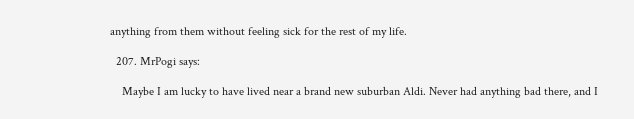anything from them without feeling sick for the rest of my life.

  207. MrPogi says:

    Maybe I am lucky to have lived near a brand new suburban Aldi. Never had anything bad there, and I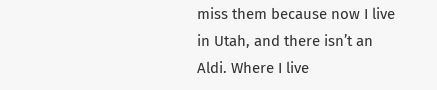miss them because now I live in Utah, and there isn’t an Aldi. Where I live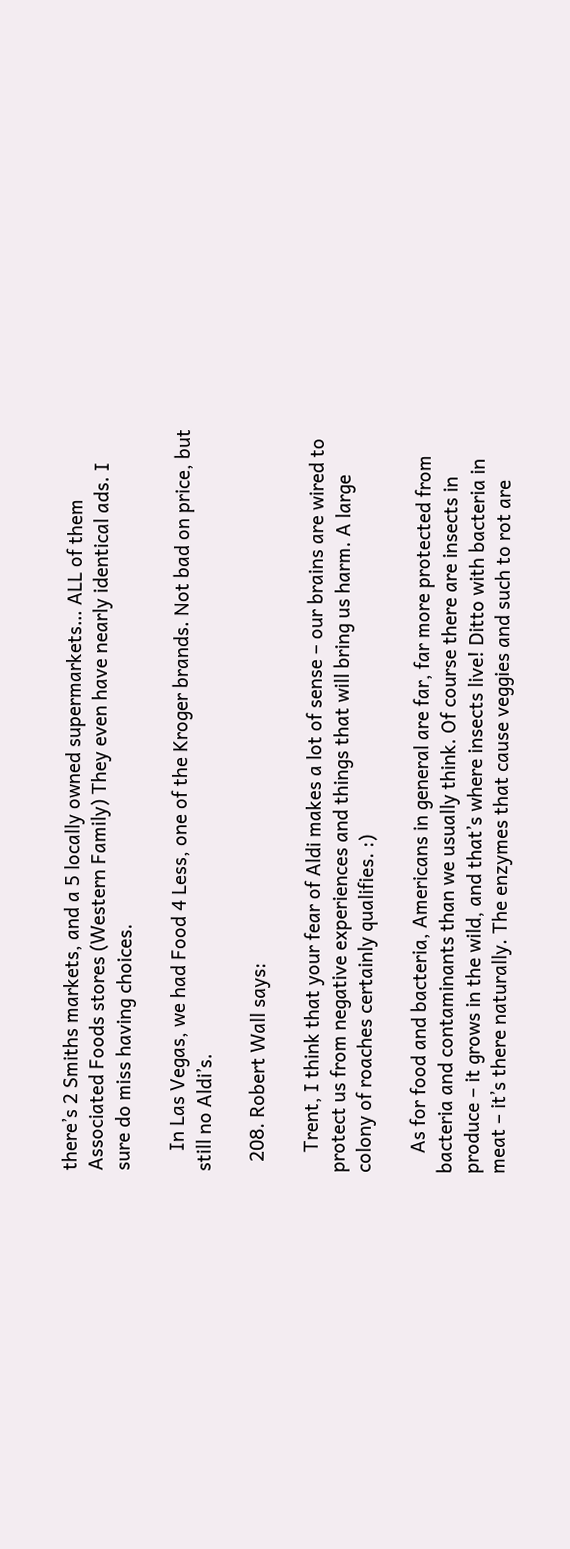there’s 2 Smiths markets, and a 5 locally owned supermarkets… ALL of them Associated Foods stores (Western Family) They even have nearly identical ads. I sure do miss having choices.

    In Las Vegas, we had Food 4 Less, one of the Kroger brands. Not bad on price, but still no Aldi’s.

  208. Robert Wall says:

    Trent, I think that your fear of Aldi makes a lot of sense – our brains are wired to protect us from negative experiences and things that will bring us harm. A large colony of roaches certainly qualifies. :)

    As for food and bacteria, Americans in general are far, far more protected from bacteria and contaminants than we usually think. Of course there are insects in produce – it grows in the wild, and that’s where insects live! Ditto with bacteria in meat – it’s there naturally. The enzymes that cause veggies and such to rot are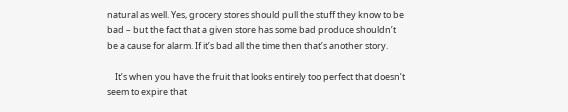natural as well. Yes, grocery stores should pull the stuff they know to be bad – but the fact that a given store has some bad produce shouldn’t be a cause for alarm. If it’s bad all the time then that’s another story.

    It’s when you have the fruit that looks entirely too perfect that doesn’t seem to expire that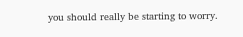you should really be starting to worry.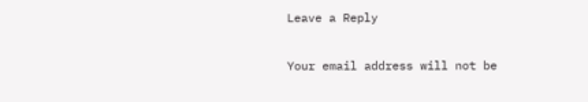Leave a Reply

Your email address will not be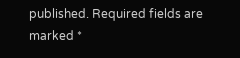published. Required fields are marked *